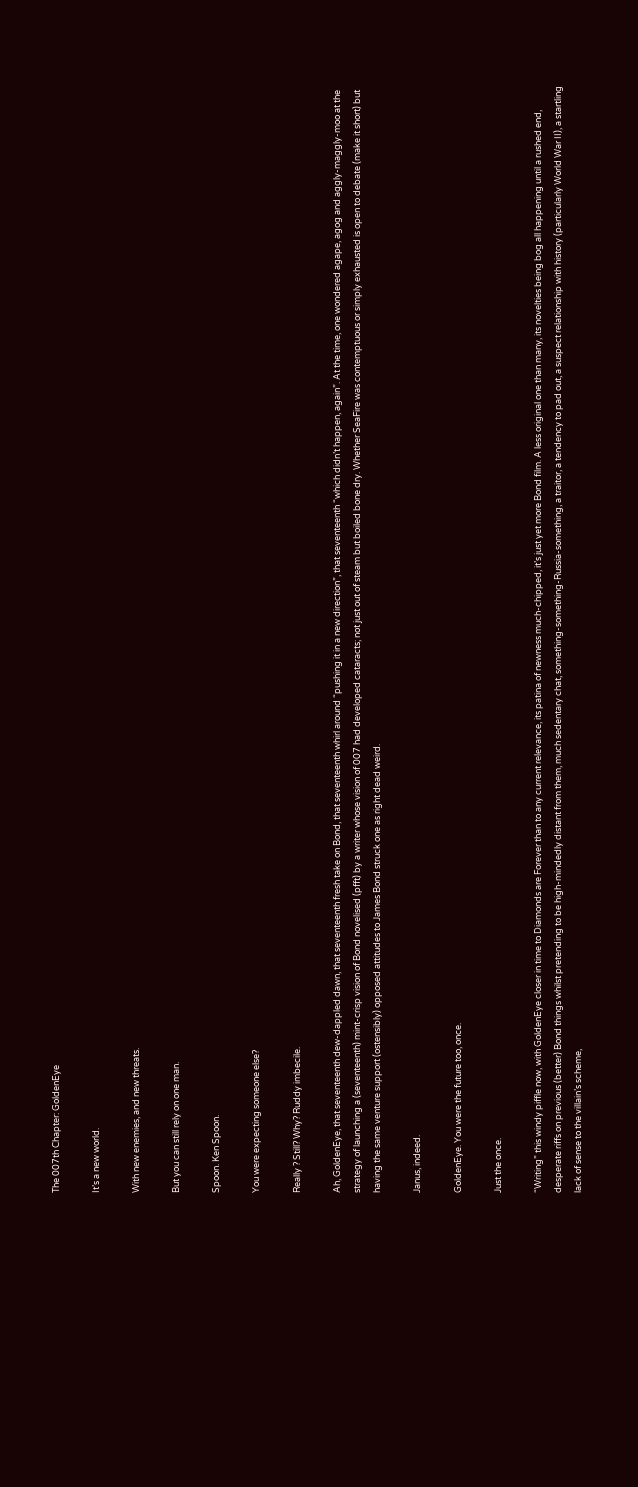The 007th Chapter: GoldenEye

It’s a new world.

With new enemies, and new threats.

But you can still rely on one man.

Spoon. Ken Spoon.

You were expecting someone else?

Really ? Still? Why? Ruddy imbecile.

Ah, GoldenEye, that seventeenth dew-dappled dawn, that seventeenth fresh take on Bond, that seventeenth whirl around “pushing it in a new direction”, that seventeenth “which didn’t happen, again”. At the time, one wondered agape, agog and aggly-maggly-moo at the strategy of launching a (seventeenth) mint-crisp vision of Bond novelised (pfft) by a writer whose vision of 007 had developed cataracts; not just out of steam but boiled bone dry. Whether SeaFire was contemptuous or simply exhausted is open to debate (make it short) but having the same venture support (ostensibly) opposed attitudes to James Bond struck one as right dead weird.

Janus, indeed.

GoldenEye. You were the future too, once.

Just the once.

“Writing” this windy piffle now, with GoldenEye closer in time to Diamonds are Forever than to any current relevance, its patina of newness much-chipped, it’s just yet more Bond film. A less original one than many, its novelties being bog all happening until a rushed end, desperate riffs on previous (better) Bond things whilst pretending to be high-mindedly distant from them, much sedentary chat, something-something-Russia-something, a traitor, a tendency to pad out, a suspect relationship with history (particularly World War II), a startling lack of sense to the villain’s scheme,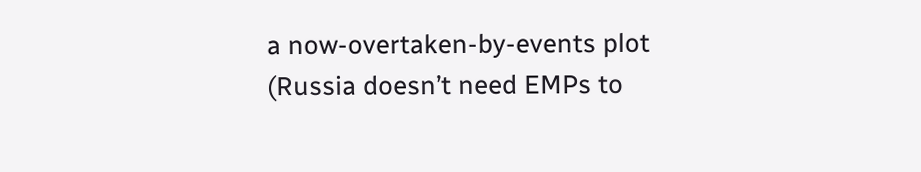a now-overtaken-by-events plot (Russia doesn’t need EMPs to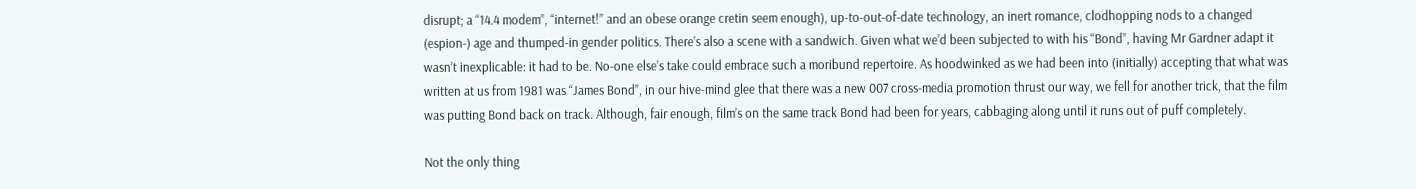disrupt; a “14.4 modem”, “internet!” and an obese orange cretin seem enough), up-to-out-of-date technology, an inert romance, clodhopping nods to a changed (espion-) age and thumped-in gender politics. There’s also a scene with a sandwich. Given what we’d been subjected to with his “Bond”, having Mr Gardner adapt it wasn’t inexplicable: it had to be. No-one else’s take could embrace such a moribund repertoire. As hoodwinked as we had been into (initially) accepting that what was written at us from 1981 was “James Bond”, in our hive-mind glee that there was a new 007 cross-media promotion thrust our way, we fell for another trick, that the film was putting Bond back on track. Although, fair enough, film’s on the same track Bond had been for years, cabbaging along until it runs out of puff completely.

Not the only thing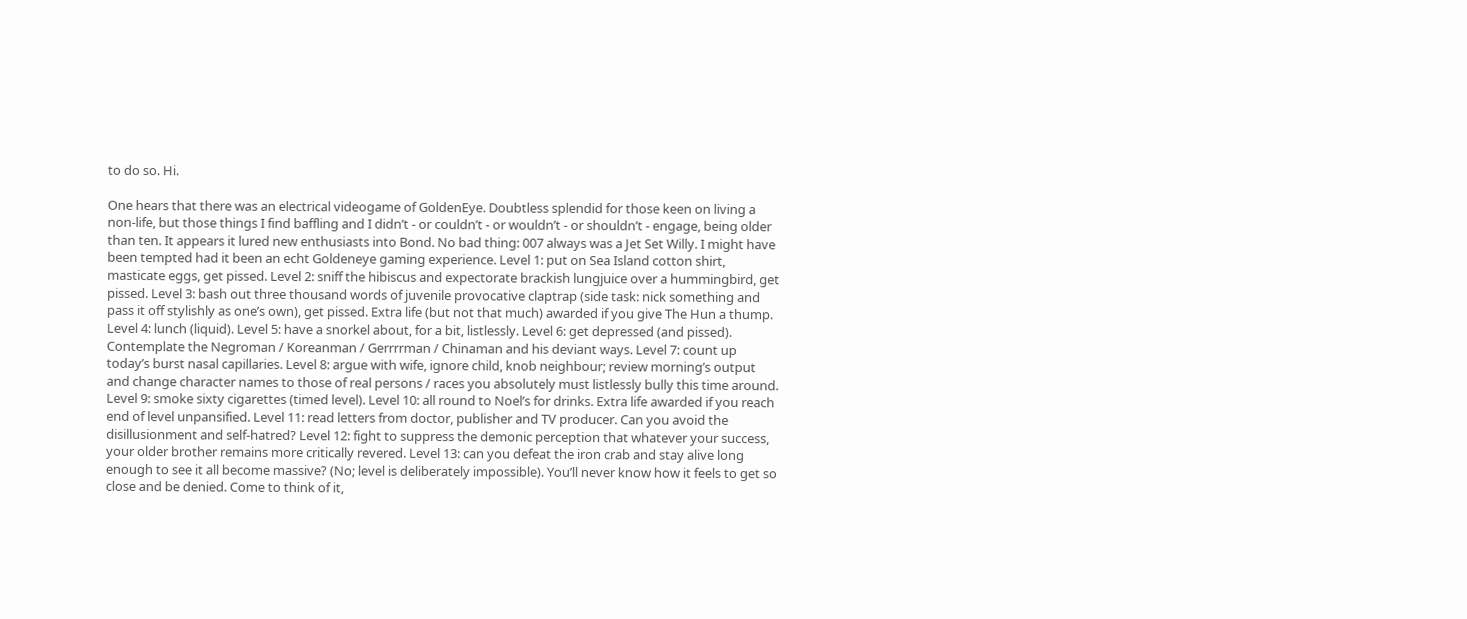to do so. Hi.

One hears that there was an electrical videogame of GoldenEye. Doubtless splendid for those keen on living a non-life, but those things I find baffling and I didn’t - or couldn’t - or wouldn’t - or shouldn’t - engage, being older than ten. It appears it lured new enthusiasts into Bond. No bad thing: 007 always was a Jet Set Willy. I might have been tempted had it been an echt Goldeneye gaming experience. Level 1: put on Sea Island cotton shirt, masticate eggs, get pissed. Level 2: sniff the hibiscus and expectorate brackish lungjuice over a hummingbird, get pissed. Level 3: bash out three thousand words of juvenile provocative claptrap (side task: nick something and pass it off stylishly as one’s own), get pissed. Extra life (but not that much) awarded if you give The Hun a thump. Level 4: lunch (liquid). Level 5: have a snorkel about, for a bit, listlessly. Level 6: get depressed (and pissed). Contemplate the Negroman / Koreanman / Gerrrrman / Chinaman and his deviant ways. Level 7: count up today’s burst nasal capillaries. Level 8: argue with wife, ignore child, knob neighbour; review morning’s output and change character names to those of real persons / races you absolutely must listlessly bully this time around. Level 9: smoke sixty cigarettes (timed level). Level 10: all round to Noel’s for drinks. Extra life awarded if you reach end of level unpansified. Level 11: read letters from doctor, publisher and TV producer. Can you avoid the disillusionment and self-hatred? Level 12: fight to suppress the demonic perception that whatever your success, your older brother remains more critically revered. Level 13: can you defeat the iron crab and stay alive long enough to see it all become massive? (No; level is deliberately impossible). You’ll never know how it feels to get so close and be denied. Come to think of it,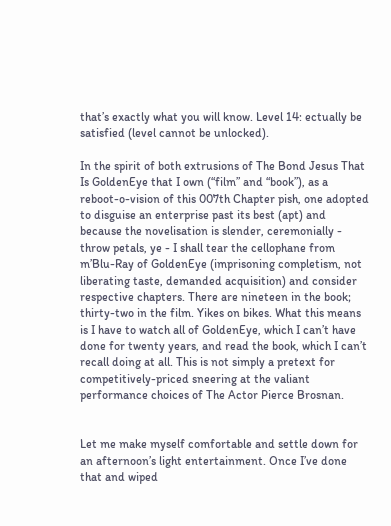that’s exactly what you will know. Level 14: ectually be satisfied (level cannot be unlocked).

In the spirit of both extrusions of The Bond Jesus That Is GoldenEye that I own (“film” and “book”), as a reboot-o-vision of this 007th Chapter pish, one adopted to disguise an enterprise past its best (apt) and because the novelisation is slender, ceremonially - throw petals, ye - I shall tear the cellophane from m’Blu-Ray of GoldenEye (imprisoning completism, not liberating taste, demanded acquisition) and consider respective chapters. There are nineteen in the book; thirty-two in the film. Yikes on bikes. What this means is I have to watch all of GoldenEye, which I can’t have done for twenty years, and read the book, which I can’t recall doing at all. This is not simply a pretext for competitively-priced sneering at the valiant performance choices of The Actor Pierce Brosnan.


Let me make myself comfortable and settle down for an afternoon’s light entertainment. Once I’ve done that and wiped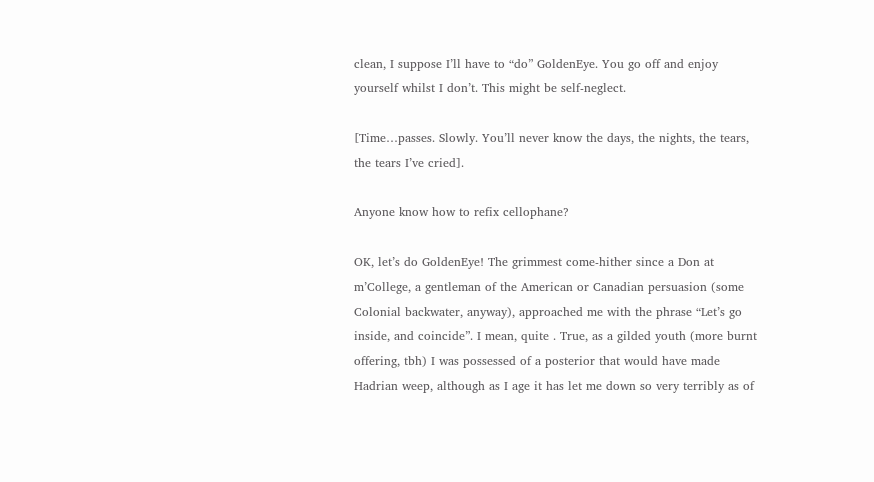clean, I suppose I’ll have to “do” GoldenEye. You go off and enjoy yourself whilst I don’t. This might be self-neglect.

[Time…passes. Slowly. You’ll never know the days, the nights, the tears, the tears I’ve cried].

Anyone know how to refix cellophane?

OK, let’s do GoldenEye! The grimmest come-hither since a Don at m’College, a gentleman of the American or Canadian persuasion (some Colonial backwater, anyway), approached me with the phrase “Let’s go inside, and coincide”. I mean, quite . True, as a gilded youth (more burnt offering, tbh) I was possessed of a posterior that would have made Hadrian weep, although as I age it has let me down so very terribly as of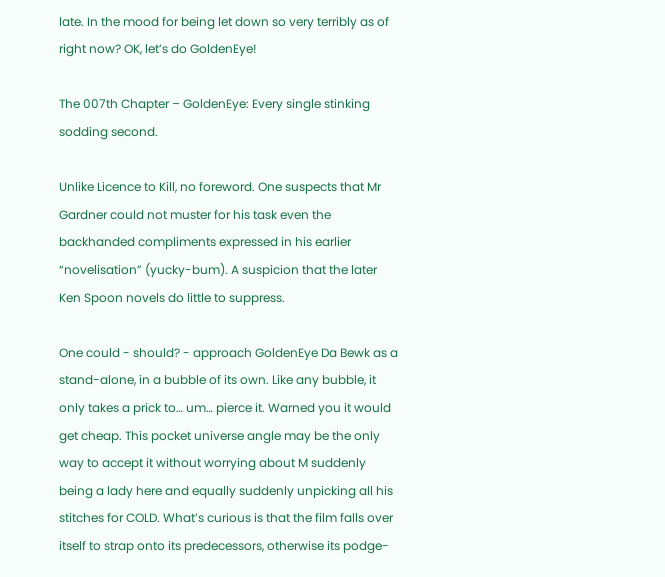late. In the mood for being let down so very terribly as of right now? OK, let’s do GoldenEye!

The 007th Chapter – GoldenEye: Every single stinking sodding second.

Unlike Licence to Kill, no foreword. One suspects that Mr Gardner could not muster for his task even the backhanded compliments expressed in his earlier “novelisation” (yucky-bum). A suspicion that the later Ken Spoon novels do little to suppress.

One could - should? - approach GoldenEye Da Bewk as a stand-alone, in a bubble of its own. Like any bubble, it only takes a prick to… um… pierce it. Warned you it would get cheap. This pocket universe angle may be the only way to accept it without worrying about M suddenly being a lady here and equally suddenly unpicking all his stitches for COLD. What’s curious is that the film falls over itself to strap onto its predecessors, otherwise its podge-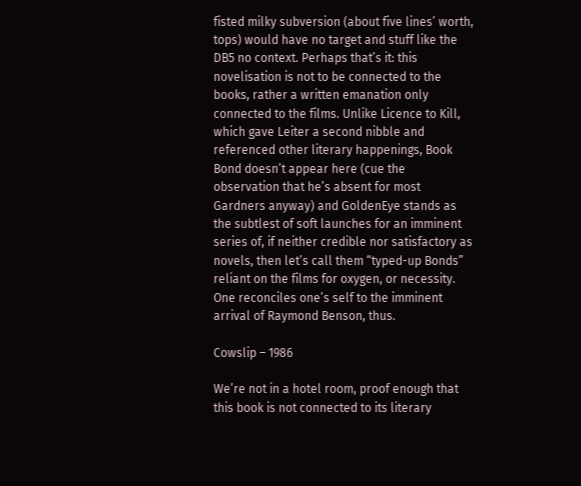fisted milky subversion (about five lines’ worth, tops) would have no target and stuff like the DB5 no context. Perhaps that’s it: this novelisation is not to be connected to the books, rather a written emanation only connected to the films. Unlike Licence to Kill, which gave Leiter a second nibble and referenced other literary happenings, Book Bond doesn’t appear here (cue the observation that he’s absent for most Gardners anyway) and GoldenEye stands as the subtlest of soft launches for an imminent series of, if neither credible nor satisfactory as novels, then let’s call them “typed-up Bonds” reliant on the films for oxygen, or necessity. One reconciles one’s self to the imminent arrival of Raymond Benson, thus.

Cowslip – 1986

We’re not in a hotel room, proof enough that this book is not connected to its literary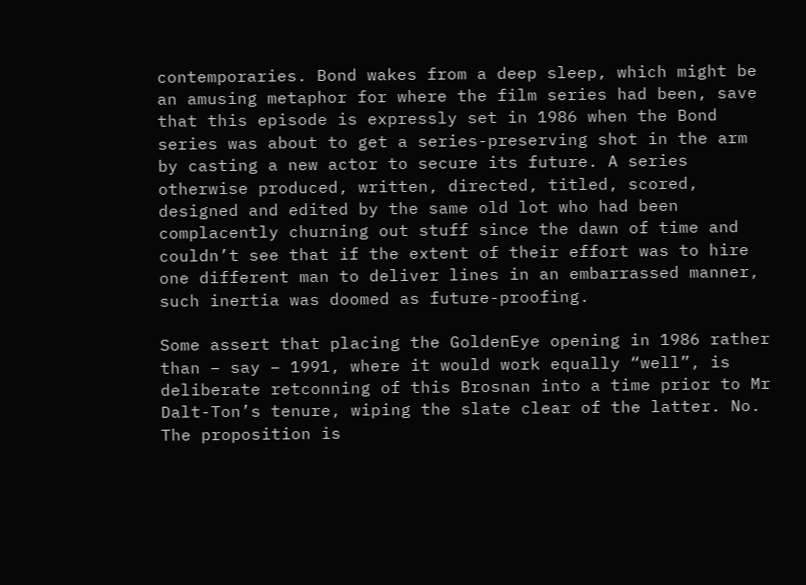contemporaries. Bond wakes from a deep sleep, which might be an amusing metaphor for where the film series had been, save that this episode is expressly set in 1986 when the Bond series was about to get a series-preserving shot in the arm by casting a new actor to secure its future. A series otherwise produced, written, directed, titled, scored, designed and edited by the same old lot who had been complacently churning out stuff since the dawn of time and couldn’t see that if the extent of their effort was to hire one different man to deliver lines in an embarrassed manner, such inertia was doomed as future-proofing.

Some assert that placing the GoldenEye opening in 1986 rather than – say – 1991, where it would work equally “well”, is deliberate retconning of this Brosnan into a time prior to Mr Dalt-Ton’s tenure, wiping the slate clear of the latter. No. The proposition is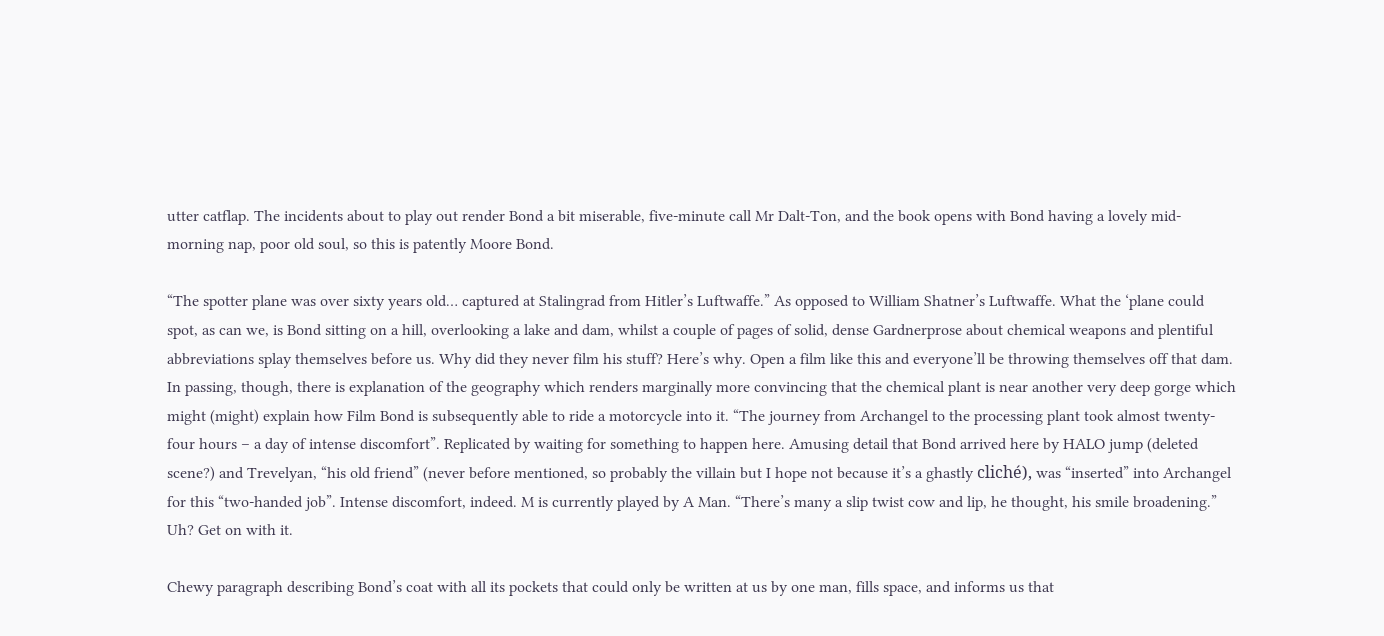utter catflap. The incidents about to play out render Bond a bit miserable, five-minute call Mr Dalt-Ton, and the book opens with Bond having a lovely mid-morning nap, poor old soul, so this is patently Moore Bond.

“The spotter plane was over sixty years old… captured at Stalingrad from Hitler’s Luftwaffe.” As opposed to William Shatner’s Luftwaffe. What the ‘plane could spot, as can we, is Bond sitting on a hill, overlooking a lake and dam, whilst a couple of pages of solid, dense Gardnerprose about chemical weapons and plentiful abbreviations splay themselves before us. Why did they never film his stuff? Here’s why. Open a film like this and everyone’ll be throwing themselves off that dam. In passing, though, there is explanation of the geography which renders marginally more convincing that the chemical plant is near another very deep gorge which might (might) explain how Film Bond is subsequently able to ride a motorcycle into it. “The journey from Archangel to the processing plant took almost twenty-four hours – a day of intense discomfort”. Replicated by waiting for something to happen here. Amusing detail that Bond arrived here by HALO jump (deleted scene?) and Trevelyan, “his old friend” (never before mentioned, so probably the villain but I hope not because it’s a ghastly cliché), was “inserted” into Archangel for this “two-handed job”. Intense discomfort, indeed. M is currently played by A Man. “There’s many a slip twist cow and lip, he thought, his smile broadening.” Uh? Get on with it.

Chewy paragraph describing Bond’s coat with all its pockets that could only be written at us by one man, fills space, and informs us that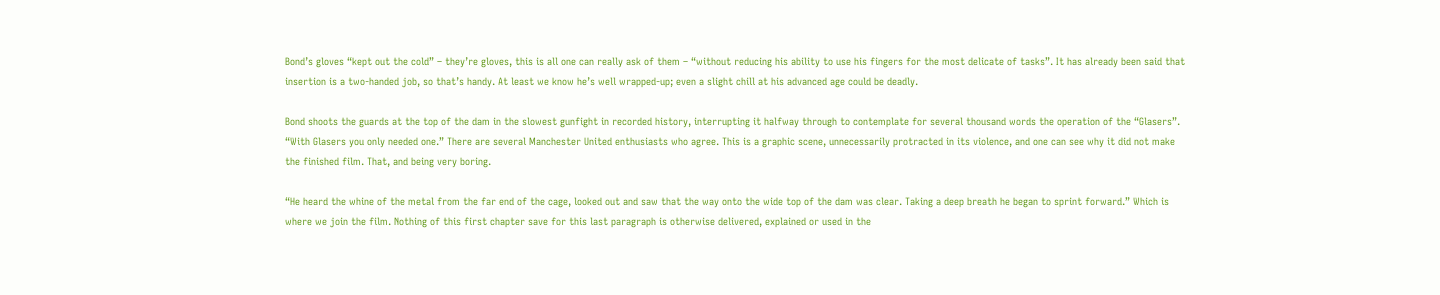Bond’s gloves “kept out the cold” – they’re gloves, this is all one can really ask of them – “without reducing his ability to use his fingers for the most delicate of tasks”. It has already been said that insertion is a two-handed job, so that’s handy. At least we know he’s well wrapped-up; even a slight chill at his advanced age could be deadly.

Bond shoots the guards at the top of the dam in the slowest gunfight in recorded history, interrupting it halfway through to contemplate for several thousand words the operation of the “Glasers”. “With Glasers you only needed one.” There are several Manchester United enthusiasts who agree. This is a graphic scene, unnecessarily protracted in its violence, and one can see why it did not make the finished film. That, and being very boring.

“He heard the whine of the metal from the far end of the cage, looked out and saw that the way onto the wide top of the dam was clear. Taking a deep breath he began to sprint forward.” Which is where we join the film. Nothing of this first chapter save for this last paragraph is otherwise delivered, explained or used in the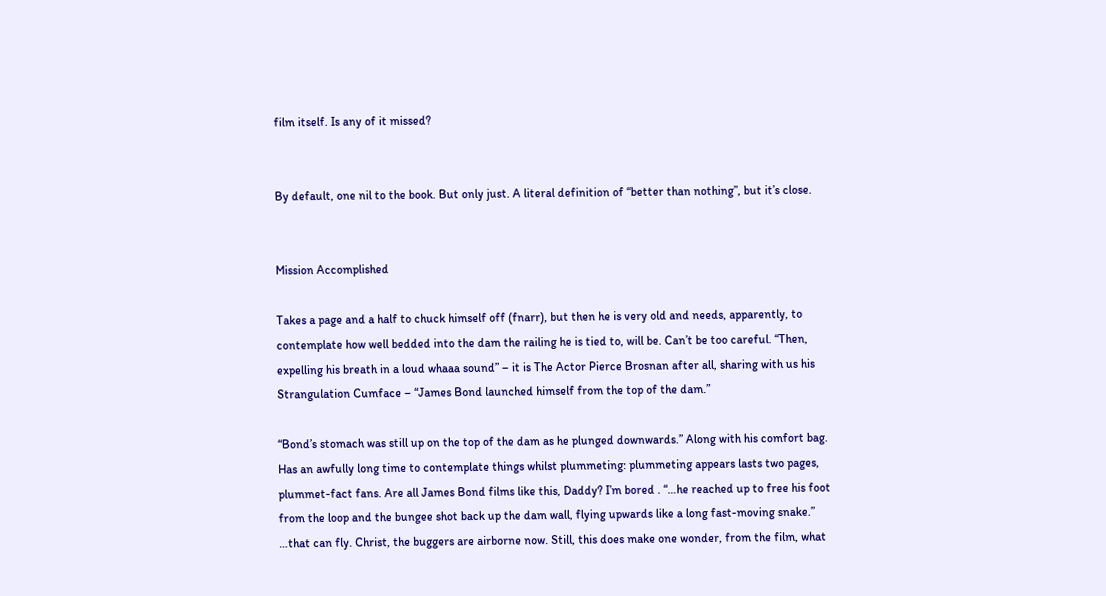film itself. Is any of it missed?


By default, one nil to the book. But only just. A literal definition of “better than nothing”, but it’s close.


Mission Accomplished

Takes a page and a half to chuck himself off (fnarr), but then he is very old and needs, apparently, to contemplate how well bedded into the dam the railing he is tied to, will be. Can’t be too careful. “Then, expelling his breath in a loud whaaa sound” – it is The Actor Pierce Brosnan after all, sharing with us his Strangulation Cumface – “James Bond launched himself from the top of the dam.”

“Bond’s stomach was still up on the top of the dam as he plunged downwards.” Along with his comfort bag. Has an awfully long time to contemplate things whilst plummeting: plummeting appears lasts two pages, plummet-fact fans. Are all James Bond films like this, Daddy? I’m bored . “…he reached up to free his foot from the loop and the bungee shot back up the dam wall, flying upwards like a long fast-moving snake.” …that can fly. Christ, the buggers are airborne now. Still, this does make one wonder, from the film, what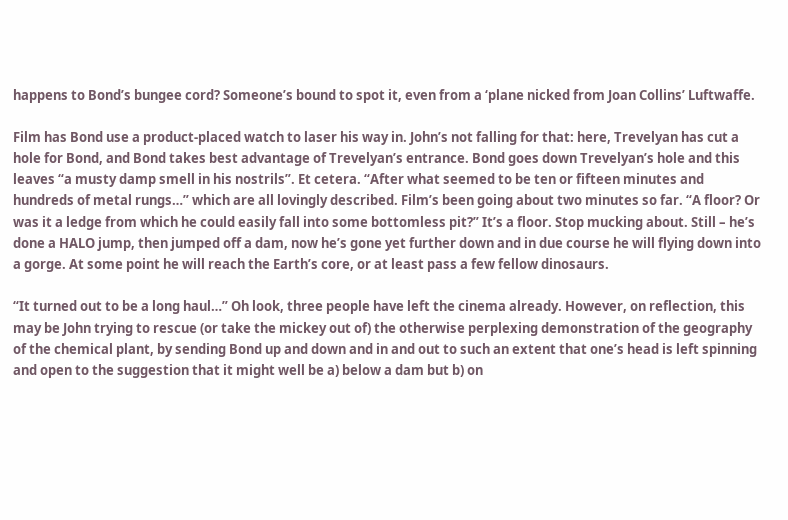happens to Bond’s bungee cord? Someone’s bound to spot it, even from a ‘plane nicked from Joan Collins’ Luftwaffe.

Film has Bond use a product-placed watch to laser his way in. John’s not falling for that: here, Trevelyan has cut a hole for Bond, and Bond takes best advantage of Trevelyan’s entrance. Bond goes down Trevelyan’s hole and this leaves “a musty damp smell in his nostrils”. Et cetera. “After what seemed to be ten or fifteen minutes and hundreds of metal rungs…” which are all lovingly described. Film’s been going about two minutes so far. “A floor? Or was it a ledge from which he could easily fall into some bottomless pit?” It’s a floor. Stop mucking about. Still – he’s done a HALO jump, then jumped off a dam, now he’s gone yet further down and in due course he will flying down into a gorge. At some point he will reach the Earth’s core, or at least pass a few fellow dinosaurs.

“It turned out to be a long haul…” Oh look, three people have left the cinema already. However, on reflection, this may be John trying to rescue (or take the mickey out of) the otherwise perplexing demonstration of the geography of the chemical plant, by sending Bond up and down and in and out to such an extent that one’s head is left spinning and open to the suggestion that it might well be a) below a dam but b) on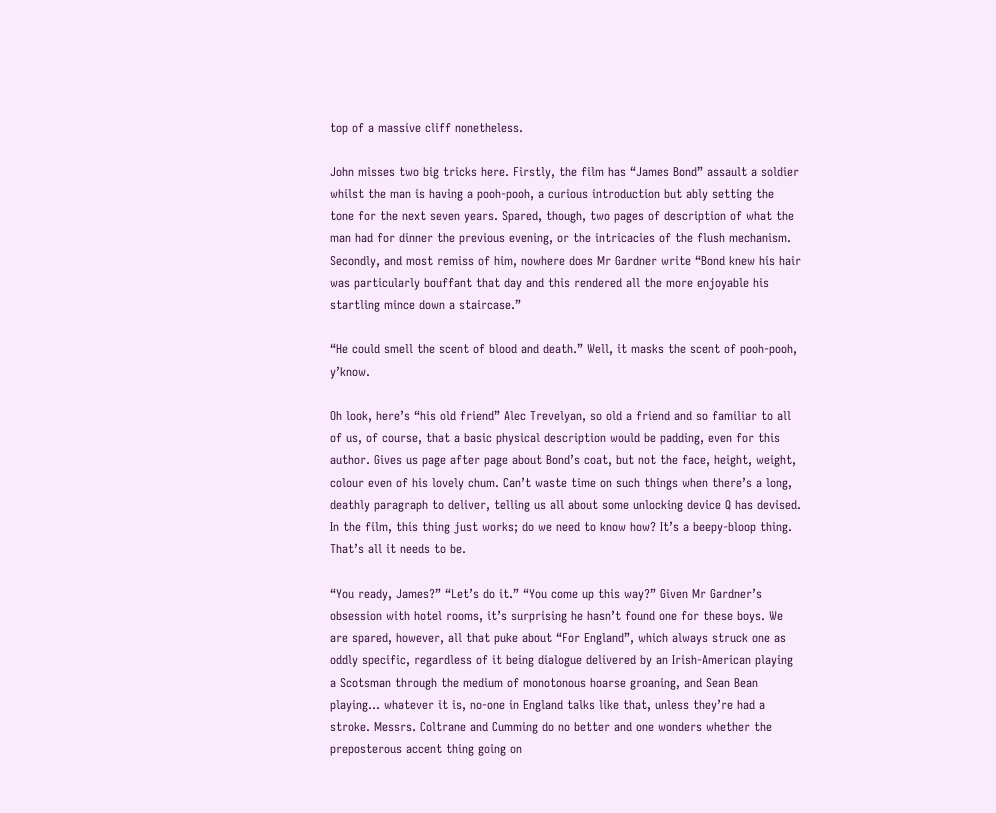top of a massive cliff nonetheless.

John misses two big tricks here. Firstly, the film has “James Bond” assault a soldier whilst the man is having a pooh-pooh, a curious introduction but ably setting the tone for the next seven years. Spared, though, two pages of description of what the man had for dinner the previous evening, or the intricacies of the flush mechanism. Secondly, and most remiss of him, nowhere does Mr Gardner write “Bond knew his hair was particularly bouffant that day and this rendered all the more enjoyable his startling mince down a staircase.”

“He could smell the scent of blood and death.” Well, it masks the scent of pooh-pooh, y’know.

Oh look, here’s “his old friend” Alec Trevelyan, so old a friend and so familiar to all of us, of course, that a basic physical description would be padding, even for this author. Gives us page after page about Bond’s coat, but not the face, height, weight, colour even of his lovely chum. Can’t waste time on such things when there’s a long, deathly paragraph to deliver, telling us all about some unlocking device Q has devised. In the film, this thing just works; do we need to know how? It’s a beepy-bloop thing. That’s all it needs to be.

“You ready, James?” “Let’s do it.” “You come up this way?” Given Mr Gardner’s obsession with hotel rooms, it’s surprising he hasn’t found one for these boys. We are spared, however, all that puke about “For England”, which always struck one as oddly specific, regardless of it being dialogue delivered by an Irish-American playing a Scotsman through the medium of monotonous hoarse groaning, and Sean Bean playing… whatever it is, no-one in England talks like that, unless they’re had a stroke. Messrs. Coltrane and Cumming do no better and one wonders whether the preposterous accent thing going on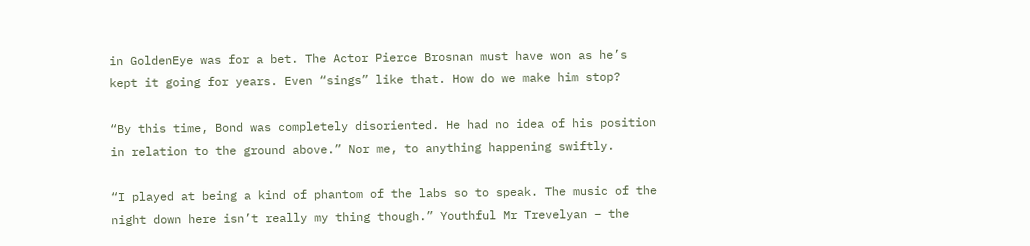in GoldenEye was for a bet. The Actor Pierce Brosnan must have won as he’s kept it going for years. Even “sings” like that. How do we make him stop?

“By this time, Bond was completely disoriented. He had no idea of his position in relation to the ground above.” Nor me, to anything happening swiftly.

“I played at being a kind of phantom of the labs so to speak. The music of the night down here isn’t really my thing though.” Youthful Mr Trevelyan – the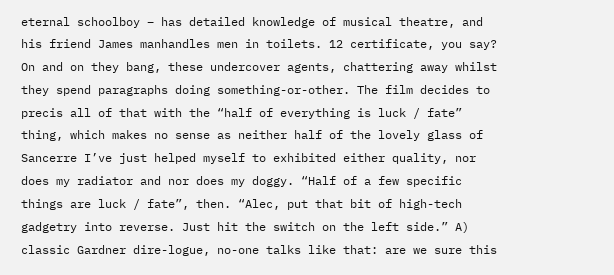eternal schoolboy – has detailed knowledge of musical theatre, and his friend James manhandles men in toilets. 12 certificate, you say? On and on they bang, these undercover agents, chattering away whilst they spend paragraphs doing something-or-other. The film decides to precis all of that with the “half of everything is luck / fate” thing, which makes no sense as neither half of the lovely glass of Sancerre I’ve just helped myself to exhibited either quality, nor does my radiator and nor does my doggy. “Half of a few specific things are luck / fate”, then. “Alec, put that bit of high-tech gadgetry into reverse. Just hit the switch on the left side.” A) classic Gardner dire-logue, no-one talks like that: are we sure this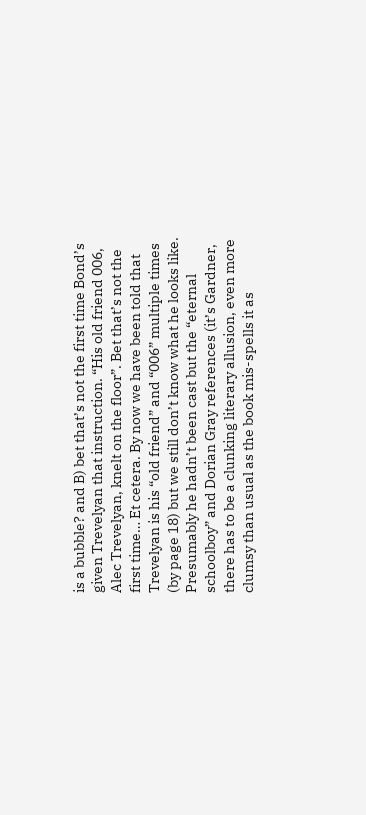is a bubble? and B) bet that’s not the first time Bond’s given Trevelyan that instruction. “His old friend 006, Alec Trevelyan, knelt on the floor”. Bet that’s not the first time… Et cetera. By now we have been told that Trevelyan is his “old friend” and “006” multiple times (by page 18) but we still don’t know what he looks like. Presumably he hadn’t been cast but the “eternal schoolboy” and Dorian Gray references (it’s Gardner, there has to be a clunking literary allusion, even more clumsy than usual as the book mis-spells it as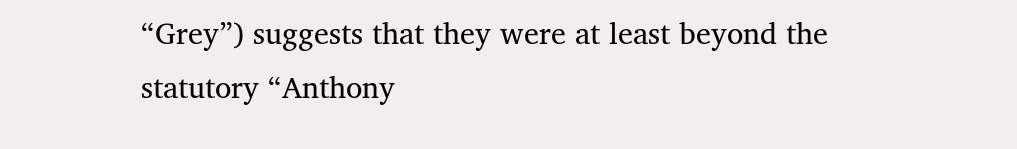“Grey”) suggests that they were at least beyond the statutory “Anthony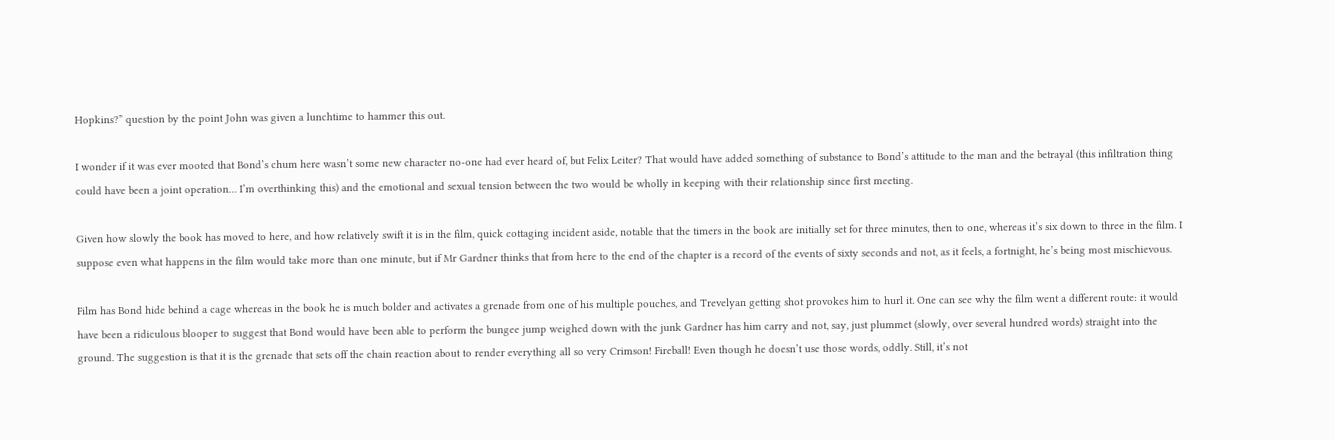Hopkins?” question by the point John was given a lunchtime to hammer this out.

I wonder if it was ever mooted that Bond’s chum here wasn’t some new character no-one had ever heard of, but Felix Leiter? That would have added something of substance to Bond’s attitude to the man and the betrayal (this infiltration thing could have been a joint operation… I’m overthinking this) and the emotional and sexual tension between the two would be wholly in keeping with their relationship since first meeting.

Given how slowly the book has moved to here, and how relatively swift it is in the film, quick cottaging incident aside, notable that the timers in the book are initially set for three minutes, then to one, whereas it’s six down to three in the film. I suppose even what happens in the film would take more than one minute, but if Mr Gardner thinks that from here to the end of the chapter is a record of the events of sixty seconds and not, as it feels, a fortnight, he’s being most mischievous.

Film has Bond hide behind a cage whereas in the book he is much bolder and activates a grenade from one of his multiple pouches, and Trevelyan getting shot provokes him to hurl it. One can see why the film went a different route: it would have been a ridiculous blooper to suggest that Bond would have been able to perform the bungee jump weighed down with the junk Gardner has him carry and not, say, just plummet (slowly, over several hundred words) straight into the ground. The suggestion is that it is the grenade that sets off the chain reaction about to render everything all so very Crimson! Fireball! Even though he doesn’t use those words, oddly. Still, it’s not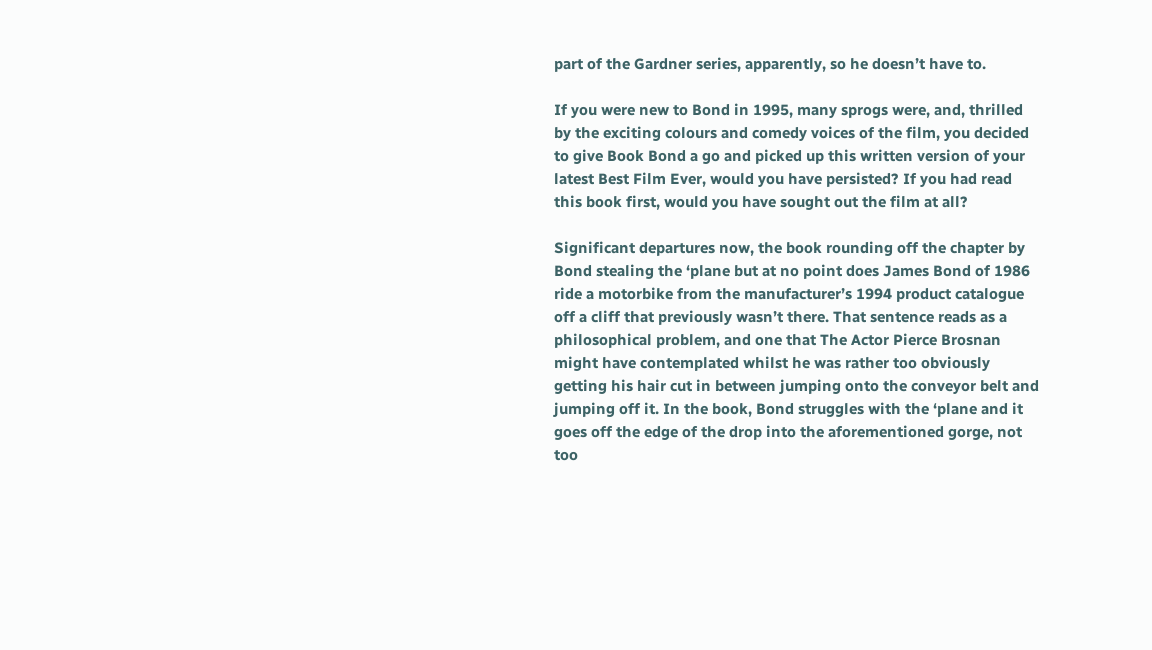part of the Gardner series, apparently, so he doesn’t have to.

If you were new to Bond in 1995, many sprogs were, and, thrilled by the exciting colours and comedy voices of the film, you decided to give Book Bond a go and picked up this written version of your latest Best Film Ever, would you have persisted? If you had read this book first, would you have sought out the film at all?

Significant departures now, the book rounding off the chapter by Bond stealing the ‘plane but at no point does James Bond of 1986 ride a motorbike from the manufacturer’s 1994 product catalogue off a cliff that previously wasn’t there. That sentence reads as a philosophical problem, and one that The Actor Pierce Brosnan might have contemplated whilst he was rather too obviously getting his hair cut in between jumping onto the conveyor belt and jumping off it. In the book, Bond struggles with the ‘plane and it goes off the edge of the drop into the aforementioned gorge, not too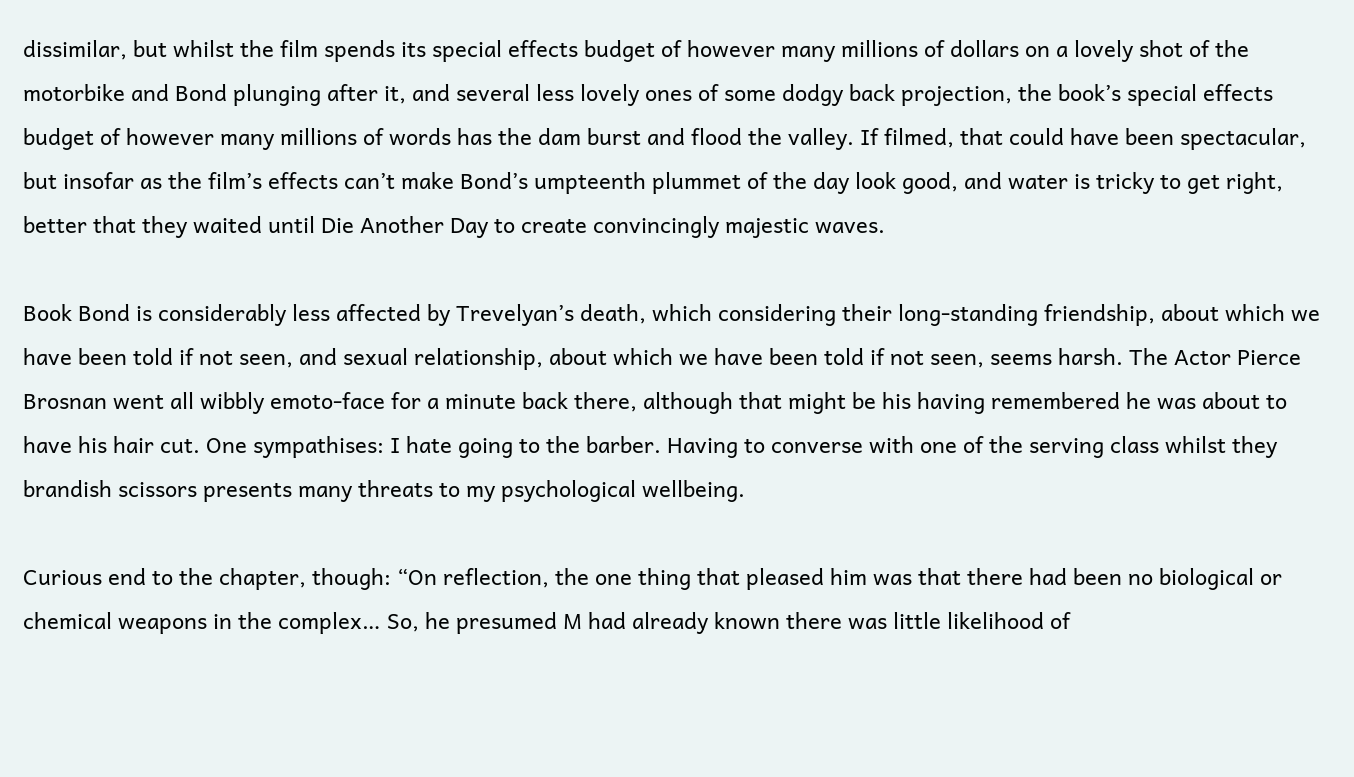dissimilar, but whilst the film spends its special effects budget of however many millions of dollars on a lovely shot of the motorbike and Bond plunging after it, and several less lovely ones of some dodgy back projection, the book’s special effects budget of however many millions of words has the dam burst and flood the valley. If filmed, that could have been spectacular, but insofar as the film’s effects can’t make Bond’s umpteenth plummet of the day look good, and water is tricky to get right, better that they waited until Die Another Day to create convincingly majestic waves.

Book Bond is considerably less affected by Trevelyan’s death, which considering their long-standing friendship, about which we have been told if not seen, and sexual relationship, about which we have been told if not seen, seems harsh. The Actor Pierce Brosnan went all wibbly emoto-face for a minute back there, although that might be his having remembered he was about to have his hair cut. One sympathises: I hate going to the barber. Having to converse with one of the serving class whilst they brandish scissors presents many threats to my psychological wellbeing.

Curious end to the chapter, though: “On reflection, the one thing that pleased him was that there had been no biological or chemical weapons in the complex… So, he presumed M had already known there was little likelihood of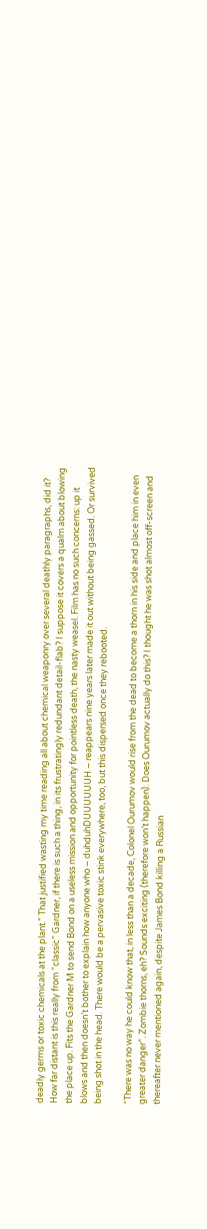deadly germs or toxic chemicals at the plant.” That justified wasting my time reading all about chemical weaponry over several deathly paragraphs, did it? How far distant is this really from “classic” Gardner, if there is such a thing, in its frustratingly redundant detail-flab? I suppose it covers a qualm about blowing the place up. Fits the Gardner M to send Bond on a useless mission and opportunity for pointless death, the nasty weasel. Film has no such concerns: up it blows and then doesn’t bother to explain how anyone who – duhduhDUUUUUUH – reappears nine years later made it out without being gassed. Or survived being shot in the head. There would be a pervasive toxic stink everywhere, too, but this dispersed once they rebooted.

“There was no way he could know that, in less than a decade, Colonel Ourumov would rise from the dead to become a thorn in his side and place him in even greater danger”. Zombie thorns, eh? Sounds exciting (therefore won’t happen). Does Ourumov actually do this? I thought he was shot almost off-screen and thereafter never mentioned again, despite James Bond killing a Russian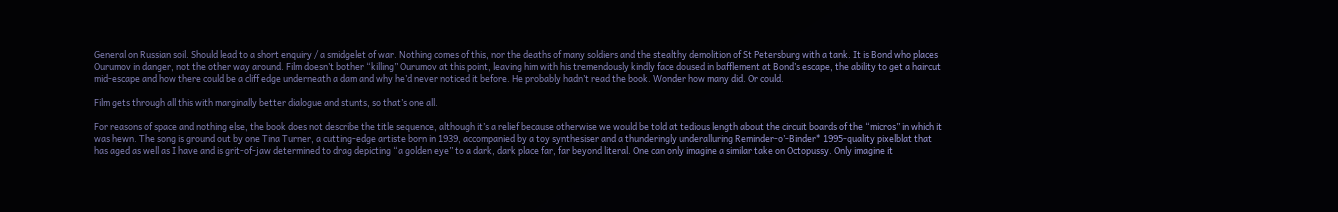General on Russian soil. Should lead to a short enquiry / a smidgelet of war. Nothing comes of this, nor the deaths of many soldiers and the stealthy demolition of St Petersburg with a tank. It is Bond who places Ourumov in danger, not the other way around. Film doesn’t bother “killing” Ourumov at this point, leaving him with his tremendously kindly face doused in bafflement at Bond’s escape, the ability to get a haircut mid-escape and how there could be a cliff edge underneath a dam and why he’d never noticed it before. He probably hadn’t read the book. Wonder how many did. Or could.

Film gets through all this with marginally better dialogue and stunts, so that’s one all.

For reasons of space and nothing else, the book does not describe the title sequence, although it’s a relief because otherwise we would be told at tedious length about the circuit boards of the “micros” in which it was hewn. The song is ground out by one Tina Turner, a cutting-edge artiste born in 1939, accompanied by a toy synthesiser and a thunderingly underalluring Reminder-o’-Binder* 1995-quality pixelblat that has aged as well as I have and is grit-of-jaw determined to drag depicting “a golden eye” to a dark, dark place far, far beyond literal. One can only imagine a similar take on Octopussy. Only imagine it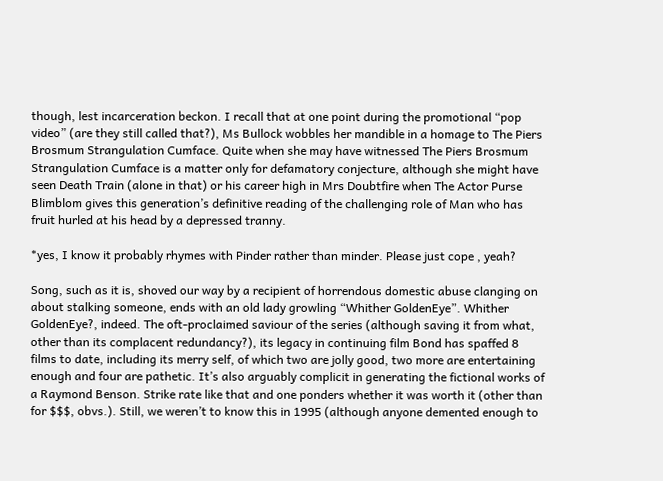though, lest incarceration beckon. I recall that at one point during the promotional “pop video” (are they still called that?), Ms Bullock wobbles her mandible in a homage to The Piers Brosmum Strangulation Cumface. Quite when she may have witnessed The Piers Brosmum Strangulation Cumface is a matter only for defamatory conjecture, although she might have seen Death Train (alone in that) or his career high in Mrs Doubtfire when The Actor Purse Blimblom gives this generation’s definitive reading of the challenging role of Man who has fruit hurled at his head by a depressed tranny.

*yes, I know it probably rhymes with Pinder rather than minder. Please just cope , yeah?

Song, such as it is, shoved our way by a recipient of horrendous domestic abuse clanging on about stalking someone, ends with an old lady growling “Whither GoldenEye”. Whither GoldenEye?, indeed. The oft-proclaimed saviour of the series (although saving it from what, other than its complacent redundancy?), its legacy in continuing film Bond has spaffed 8 films to date, including its merry self, of which two are jolly good, two more are entertaining enough and four are pathetic. It’s also arguably complicit in generating the fictional works of a Raymond Benson. Strike rate like that and one ponders whether it was worth it (other than for $$$, obvs.). Still, we weren’t to know this in 1995 (although anyone demented enough to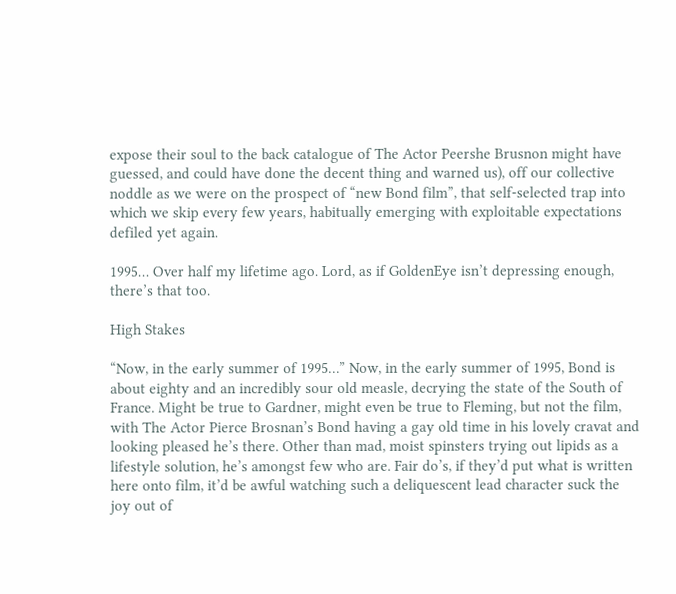expose their soul to the back catalogue of The Actor Peershe Brusnon might have guessed, and could have done the decent thing and warned us), off our collective noddle as we were on the prospect of “new Bond film”, that self-selected trap into which we skip every few years, habitually emerging with exploitable expectations defiled yet again.

1995… Over half my lifetime ago. Lord, as if GoldenEye isn’t depressing enough, there’s that too.

High Stakes

“Now, in the early summer of 1995…” Now, in the early summer of 1995, Bond is about eighty and an incredibly sour old measle, decrying the state of the South of France. Might be true to Gardner, might even be true to Fleming, but not the film, with The Actor Pierce Brosnan’s Bond having a gay old time in his lovely cravat and looking pleased he’s there. Other than mad, moist spinsters trying out lipids as a lifestyle solution, he’s amongst few who are. Fair do’s, if they’d put what is written here onto film, it’d be awful watching such a deliquescent lead character suck the joy out of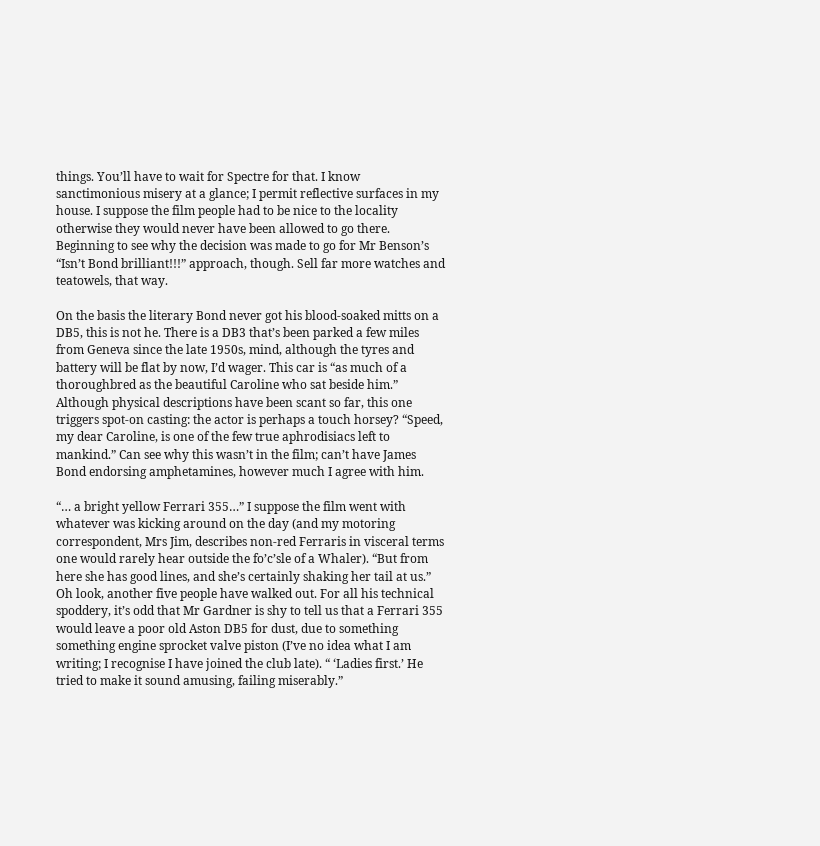things. You’ll have to wait for Spectre for that. I know sanctimonious misery at a glance; I permit reflective surfaces in my house. I suppose the film people had to be nice to the locality otherwise they would never have been allowed to go there. Beginning to see why the decision was made to go for Mr Benson’s “Isn’t Bond brilliant!!!” approach, though. Sell far more watches and teatowels, that way.

On the basis the literary Bond never got his blood-soaked mitts on a DB5, this is not he. There is a DB3 that’s been parked a few miles from Geneva since the late 1950s, mind, although the tyres and battery will be flat by now, I’d wager. This car is “as much of a thoroughbred as the beautiful Caroline who sat beside him.” Although physical descriptions have been scant so far, this one triggers spot-on casting: the actor is perhaps a touch horsey? “Speed, my dear Caroline, is one of the few true aphrodisiacs left to mankind.” Can see why this wasn’t in the film; can’t have James Bond endorsing amphetamines, however much I agree with him.

“… a bright yellow Ferrari 355…” I suppose the film went with whatever was kicking around on the day (and my motoring correspondent, Mrs Jim, describes non-red Ferraris in visceral terms one would rarely hear outside the fo’c’sle of a Whaler). “But from here she has good lines, and she’s certainly shaking her tail at us.” Oh look, another five people have walked out. For all his technical spoddery, it’s odd that Mr Gardner is shy to tell us that a Ferrari 355 would leave a poor old Aston DB5 for dust, due to something something engine sprocket valve piston (I’ve no idea what I am writing; I recognise I have joined the club late). “ ‘Ladies first.’ He tried to make it sound amusing, failing miserably.”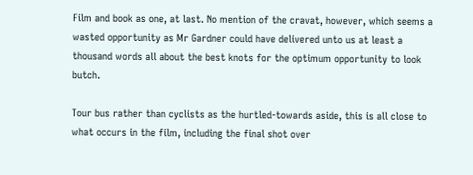Film and book as one, at last. No mention of the cravat, however, which seems a wasted opportunity as Mr Gardner could have delivered unto us at least a thousand words all about the best knots for the optimum opportunity to look butch.

Tour bus rather than cyclists as the hurtled-towards aside, this is all close to what occurs in the film, including the final shot over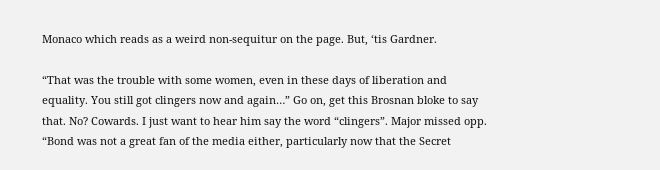Monaco which reads as a weird non-sequitur on the page. But, ‘tis Gardner.

“That was the trouble with some women, even in these days of liberation and equality. You still got clingers now and again…” Go on, get this Brosnan bloke to say that. No? Cowards. I just want to hear him say the word “clingers”. Major missed opp. “Bond was not a great fan of the media either, particularly now that the Secret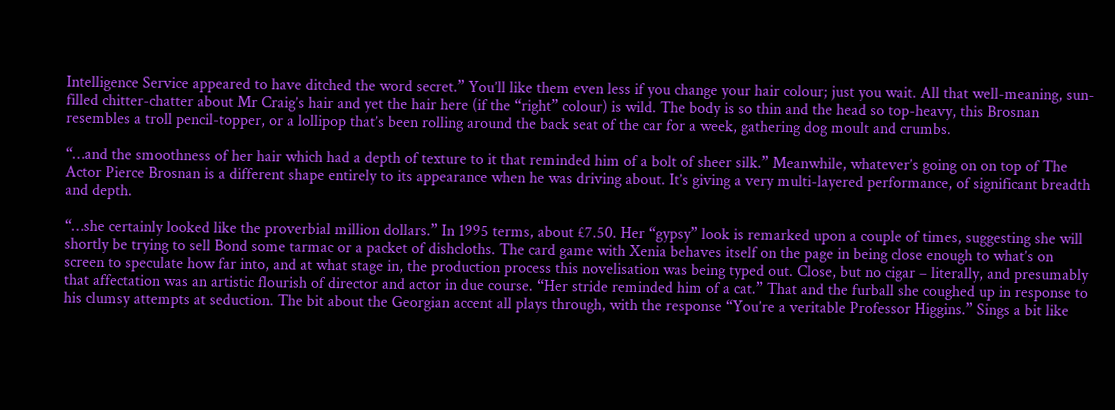Intelligence Service appeared to have ditched the word secret.” You’ll like them even less if you change your hair colour; just you wait. All that well-meaning, sun-filled chitter-chatter about Mr Craig’s hair and yet the hair here (if the “right” colour) is wild. The body is so thin and the head so top-heavy, this Brosnan resembles a troll pencil-topper, or a lollipop that’s been rolling around the back seat of the car for a week, gathering dog moult and crumbs.

“…and the smoothness of her hair which had a depth of texture to it that reminded him of a bolt of sheer silk.” Meanwhile, whatever’s going on on top of The Actor Pierce Brosnan is a different shape entirely to its appearance when he was driving about. It’s giving a very multi-layered performance, of significant breadth and depth.

“…she certainly looked like the proverbial million dollars.” In 1995 terms, about £7.50. Her “gypsy” look is remarked upon a couple of times, suggesting she will shortly be trying to sell Bond some tarmac or a packet of dishcloths. The card game with Xenia behaves itself on the page in being close enough to what’s on screen to speculate how far into, and at what stage in, the production process this novelisation was being typed out. Close, but no cigar – literally, and presumably that affectation was an artistic flourish of director and actor in due course. “Her stride reminded him of a cat.” That and the furball she coughed up in response to his clumsy attempts at seduction. The bit about the Georgian accent all plays through, with the response “You’re a veritable Professor Higgins.” Sings a bit like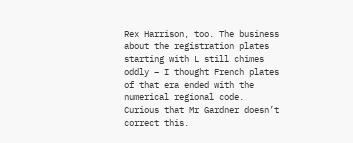Rex Harrison, too. The business about the registration plates starting with L still chimes oddly – I thought French plates of that era ended with the numerical regional code. Curious that Mr Gardner doesn’t correct this.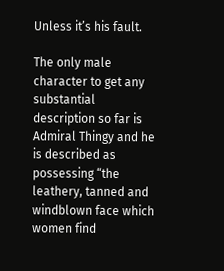Unless it’s his fault.

The only male character to get any substantial description so far is Admiral Thingy and he is described as possessing “the leathery, tanned and windblown face which women find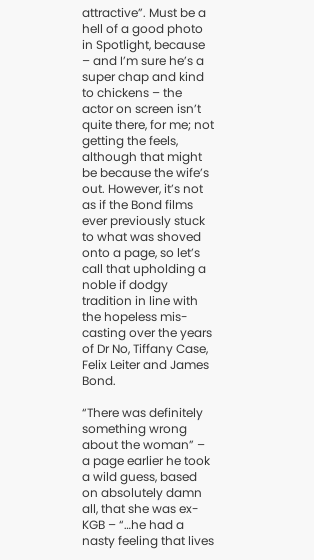attractive”. Must be a hell of a good photo in Spotlight, because – and I’m sure he’s a super chap and kind to chickens – the actor on screen isn’t quite there, for me; not getting the feels, although that might be because the wife’s out. However, it’s not as if the Bond films ever previously stuck to what was shoved onto a page, so let’s call that upholding a noble if dodgy tradition in line with the hopeless mis-casting over the years of Dr No, Tiffany Case, Felix Leiter and James Bond.

“There was definitely something wrong about the woman” – a page earlier he took a wild guess, based on absolutely damn all, that she was ex-KGB – “…he had a nasty feeling that lives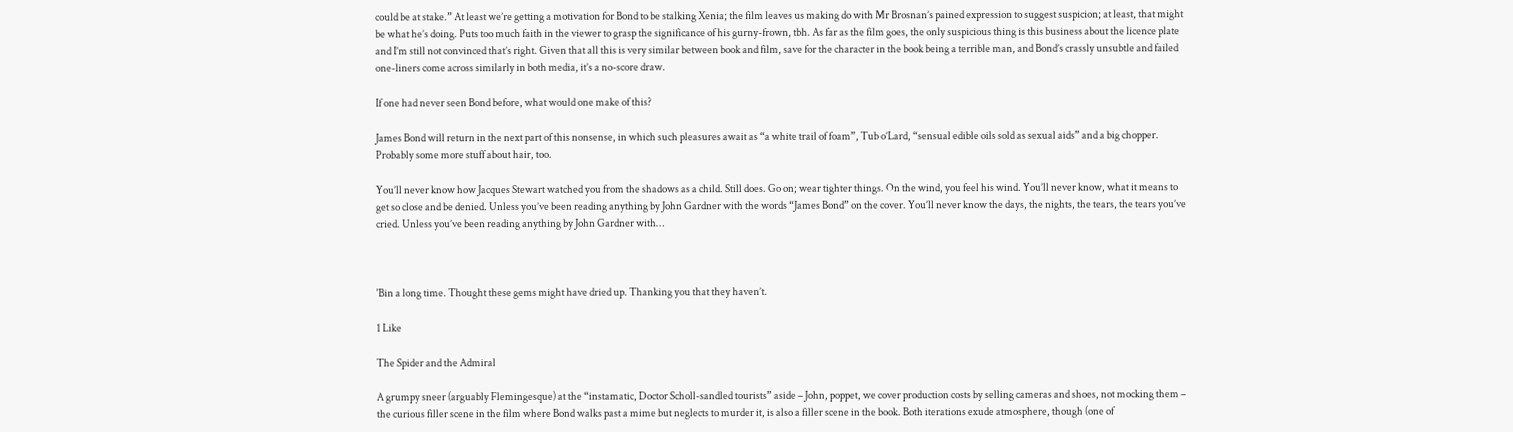could be at stake.” At least we’re getting a motivation for Bond to be stalking Xenia; the film leaves us making do with Mr Brosnan’s pained expression to suggest suspicion; at least, that might be what he’s doing. Puts too much faith in the viewer to grasp the significance of his gurny-frown, tbh. As far as the film goes, the only suspicious thing is this business about the licence plate and I’m still not convinced that’s right. Given that all this is very similar between book and film, save for the character in the book being a terrible man, and Bond’s crassly unsubtle and failed one-liners come across similarly in both media, it’s a no-score draw.

If one had never seen Bond before, what would one make of this?

James Bond will return in the next part of this nonsense, in which such pleasures await as “a white trail of foam”, Tub o’Lard, “sensual edible oils sold as sexual aids” and a big chopper. Probably some more stuff about hair, too.

You’ll never know how Jacques Stewart watched you from the shadows as a child. Still does. Go on; wear tighter things. On the wind, you feel his wind. You’ll never know, what it means to get so close and be denied. Unless you’ve been reading anything by John Gardner with the words “James Bond” on the cover. You’ll never know the days, the nights, the tears, the tears you’ve cried. Unless you’ve been reading anything by John Gardner with…



'Bin a long time. Thought these gems might have dried up. Thanking you that they haven’t.

1 Like

The Spider and the Admiral

A grumpy sneer (arguably Flemingesque) at the “instamatic, Doctor Scholl-sandled tourists” aside – John, poppet, we cover production costs by selling cameras and shoes, not mocking them – the curious filler scene in the film where Bond walks past a mime but neglects to murder it, is also a filler scene in the book. Both iterations exude atmosphere, though (one of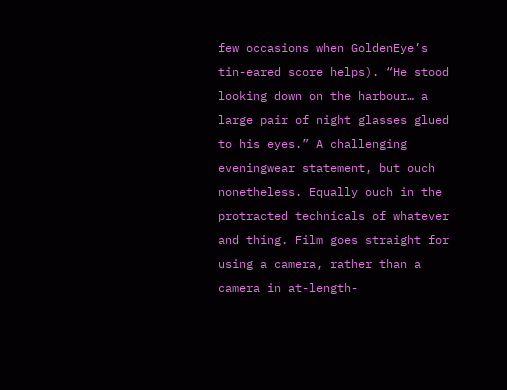few occasions when GoldenEye’s tin-eared score helps). “He stood looking down on the harbour… a large pair of night glasses glued to his eyes.” A challenging eveningwear statement, but ouch nonetheless. Equally ouch in the protracted technicals of whatever and thing. Film goes straight for using a camera, rather than a camera in at-length-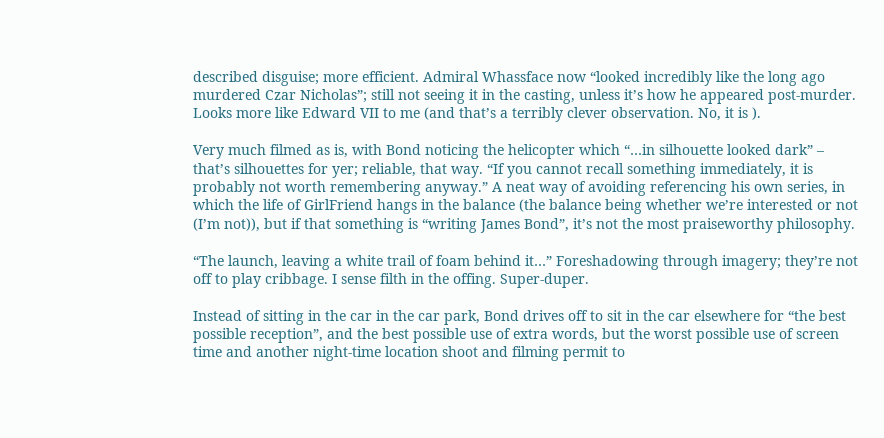described disguise; more efficient. Admiral Whassface now “looked incredibly like the long ago murdered Czar Nicholas”; still not seeing it in the casting, unless it’s how he appeared post-murder. Looks more like Edward VII to me (and that’s a terribly clever observation. No, it is ).

Very much filmed as is, with Bond noticing the helicopter which “…in silhouette looked dark” – that’s silhouettes for yer; reliable, that way. “If you cannot recall something immediately, it is probably not worth remembering anyway.” A neat way of avoiding referencing his own series, in which the life of GirlFriend hangs in the balance (the balance being whether we’re interested or not (I’m not)), but if that something is “writing James Bond”, it’s not the most praiseworthy philosophy.

“The launch, leaving a white trail of foam behind it…” Foreshadowing through imagery; they’re not off to play cribbage. I sense filth in the offing. Super-duper.

Instead of sitting in the car in the car park, Bond drives off to sit in the car elsewhere for “the best possible reception”, and the best possible use of extra words, but the worst possible use of screen time and another night-time location shoot and filming permit to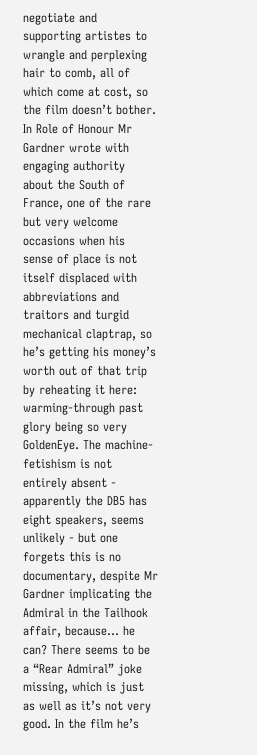negotiate and supporting artistes to wrangle and perplexing hair to comb, all of which come at cost, so the film doesn’t bother. In Role of Honour Mr Gardner wrote with engaging authority about the South of France, one of the rare but very welcome occasions when his sense of place is not itself displaced with abbreviations and traitors and turgid mechanical claptrap, so he’s getting his money’s worth out of that trip by reheating it here: warming-through past glory being so very GoldenEye. The machine-fetishism is not entirely absent - apparently the DB5 has eight speakers, seems unlikely - but one forgets this is no documentary, despite Mr Gardner implicating the Admiral in the Tailhook affair, because… he can? There seems to be a “Rear Admiral” joke missing, which is just as well as it’s not very good. In the film he’s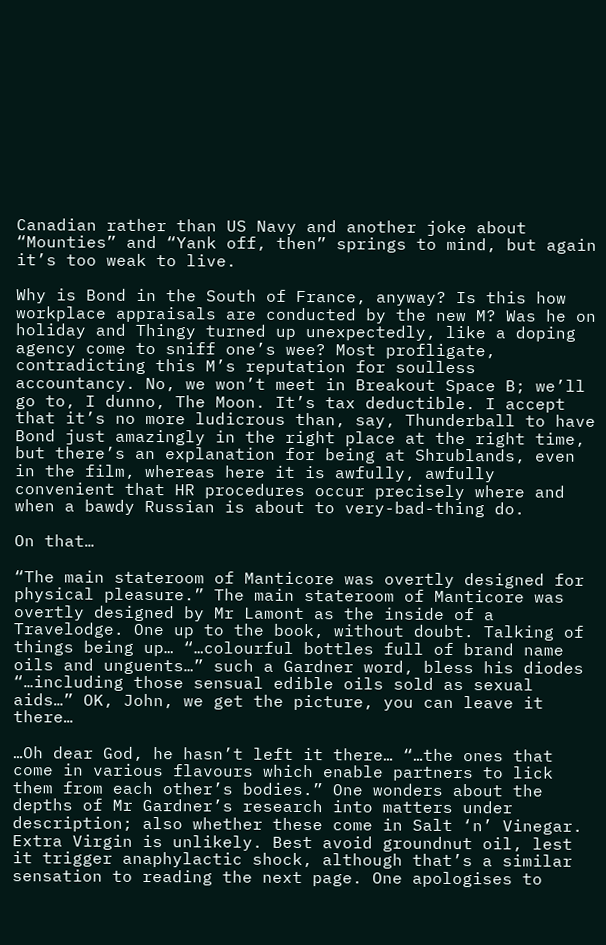Canadian rather than US Navy and another joke about “Mounties” and “Yank off, then” springs to mind, but again it’s too weak to live.

Why is Bond in the South of France, anyway? Is this how workplace appraisals are conducted by the new M? Was he on holiday and Thingy turned up unexpectedly, like a doping agency come to sniff one’s wee? Most profligate, contradicting this M’s reputation for soulless accountancy. No, we won’t meet in Breakout Space B; we’ll go to, I dunno, The Moon. It’s tax deductible. I accept that it’s no more ludicrous than, say, Thunderball to have Bond just amazingly in the right place at the right time, but there’s an explanation for being at Shrublands, even in the film, whereas here it is awfully, awfully convenient that HR procedures occur precisely where and when a bawdy Russian is about to very-bad-thing do.

On that…

“The main stateroom of Manticore was overtly designed for physical pleasure.” The main stateroom of Manticore was overtly designed by Mr Lamont as the inside of a Travelodge. One up to the book, without doubt. Talking of things being up… “…colourful bottles full of brand name oils and unguents…” such a Gardner word, bless his diodes “…including those sensual edible oils sold as sexual aids…” OK, John, we get the picture, you can leave it there…

…Oh dear God, he hasn’t left it there… “…the ones that come in various flavours which enable partners to lick them from each other’s bodies.” One wonders about the depths of Mr Gardner’s research into matters under description; also whether these come in Salt ‘n’ Vinegar. Extra Virgin is unlikely. Best avoid groundnut oil, lest it trigger anaphylactic shock, although that’s a similar sensation to reading the next page. One apologises to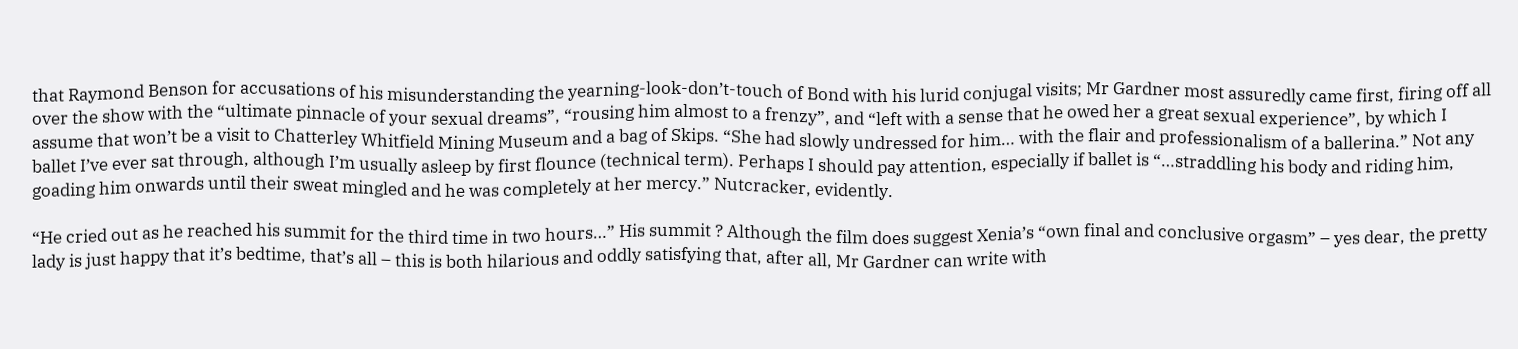that Raymond Benson for accusations of his misunderstanding the yearning-look-don’t-touch of Bond with his lurid conjugal visits; Mr Gardner most assuredly came first, firing off all over the show with the “ultimate pinnacle of your sexual dreams”, “rousing him almost to a frenzy”, and “left with a sense that he owed her a great sexual experience”, by which I assume that won’t be a visit to Chatterley Whitfield Mining Museum and a bag of Skips. “She had slowly undressed for him… with the flair and professionalism of a ballerina.” Not any ballet I’ve ever sat through, although I’m usually asleep by first flounce (technical term). Perhaps I should pay attention, especially if ballet is “…straddling his body and riding him, goading him onwards until their sweat mingled and he was completely at her mercy.” Nutcracker, evidently.

“He cried out as he reached his summit for the third time in two hours…” His summit ? Although the film does suggest Xenia’s “own final and conclusive orgasm” – yes dear, the pretty lady is just happy that it’s bedtime, that’s all – this is both hilarious and oddly satisfying that, after all, Mr Gardner can write with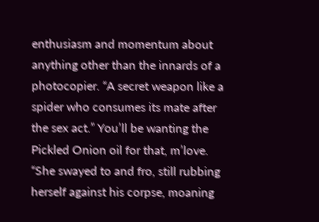enthusiasm and momentum about anything other than the innards of a photocopier. “A secret weapon like a spider who consumes its mate after the sex act.” You’ll be wanting the Pickled Onion oil for that, m’love. “She swayed to and fro, still rubbing herself against his corpse, moaning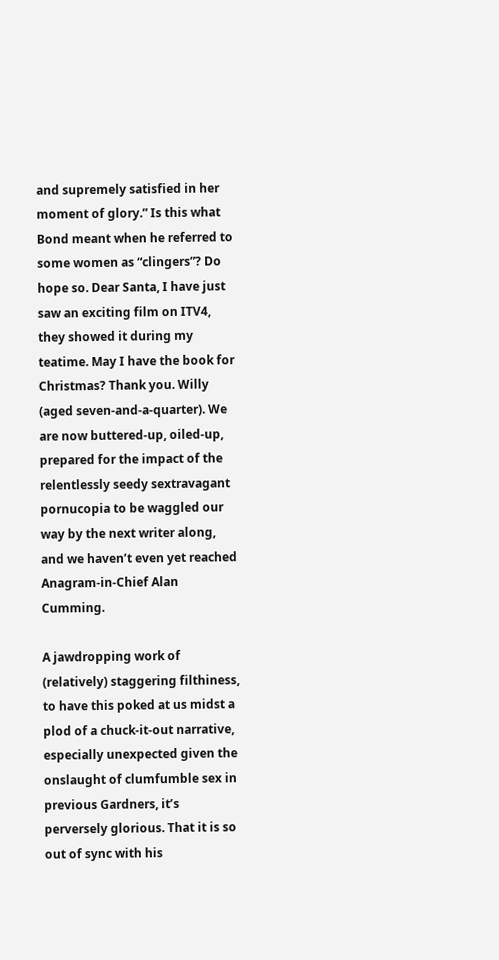and supremely satisfied in her moment of glory.” Is this what Bond meant when he referred to some women as “clingers”? Do hope so. Dear Santa, I have just saw an exciting film on ITV4, they showed it during my teatime. May I have the book for Christmas? Thank you. Willy (aged seven-and-a-quarter). We are now buttered-up, oiled-up, prepared for the impact of the relentlessly seedy sextravagant pornucopia to be waggled our way by the next writer along, and we haven’t even yet reached Anagram-in-Chief Alan Cumming.

A jawdropping work of (relatively) staggering filthiness, to have this poked at us midst a plod of a chuck-it-out narrative, especially unexpected given the onslaught of clumfumble sex in previous Gardners, it’s perversely glorious. That it is so out of sync with his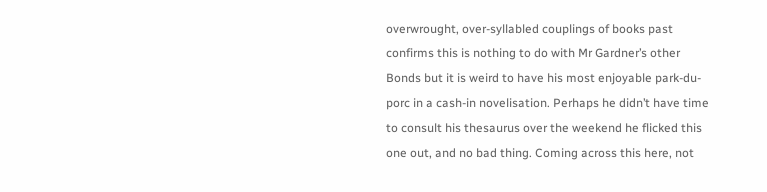overwrought, over-syllabled couplings of books past confirms this is nothing to do with Mr Gardner’s other Bonds but it is weird to have his most enjoyable park-du-porc in a cash-in novelisation. Perhaps he didn’t have time to consult his thesaurus over the weekend he flicked this one out, and no bad thing. Coming across this here, not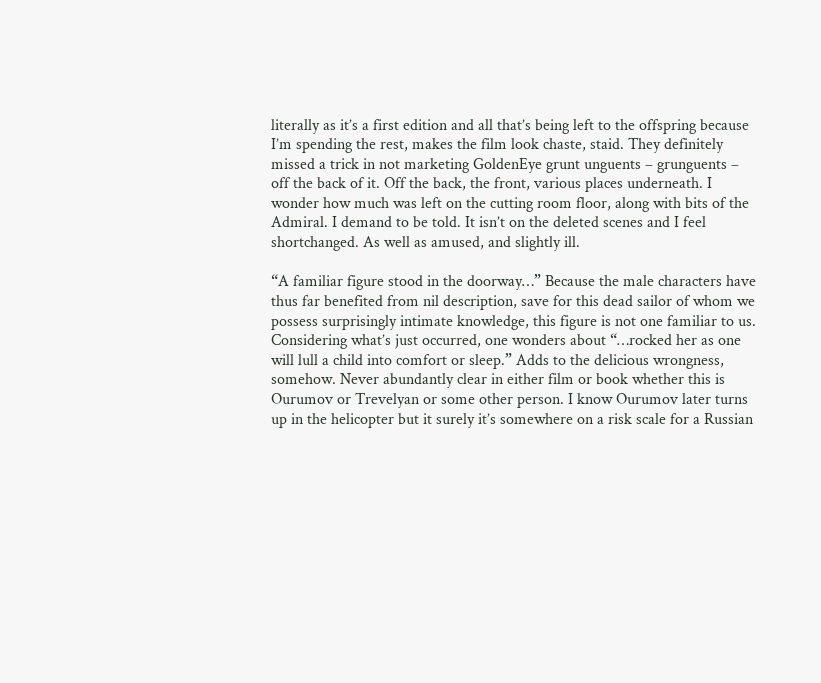literally as it’s a first edition and all that’s being left to the offspring because I’m spending the rest, makes the film look chaste, staid. They definitely missed a trick in not marketing GoldenEye grunt unguents – grunguents – off the back of it. Off the back, the front, various places underneath. I wonder how much was left on the cutting room floor, along with bits of the Admiral. I demand to be told. It isn’t on the deleted scenes and I feel shortchanged. As well as amused, and slightly ill.

“A familiar figure stood in the doorway…” Because the male characters have thus far benefited from nil description, save for this dead sailor of whom we possess surprisingly intimate knowledge, this figure is not one familiar to us. Considering what’s just occurred, one wonders about “…rocked her as one will lull a child into comfort or sleep.” Adds to the delicious wrongness, somehow. Never abundantly clear in either film or book whether this is Ourumov or Trevelyan or some other person. I know Ourumov later turns up in the helicopter but it surely it’s somewhere on a risk scale for a Russian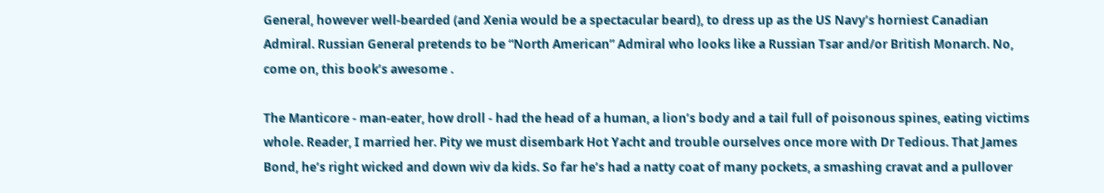General, however well-bearded (and Xenia would be a spectacular beard), to dress up as the US Navy’s horniest Canadian Admiral. Russian General pretends to be “North American” Admiral who looks like a Russian Tsar and/or British Monarch. No, come on, this book’s awesome .

The Manticore - man-eater, how droll - had the head of a human, a lion’s body and a tail full of poisonous spines, eating victims whole. Reader, I married her. Pity we must disembark Hot Yacht and trouble ourselves once more with Dr Tedious. That James Bond, he’s right wicked and down wiv da kids. So far he’s had a natty coat of many pockets, a smashing cravat and a pullover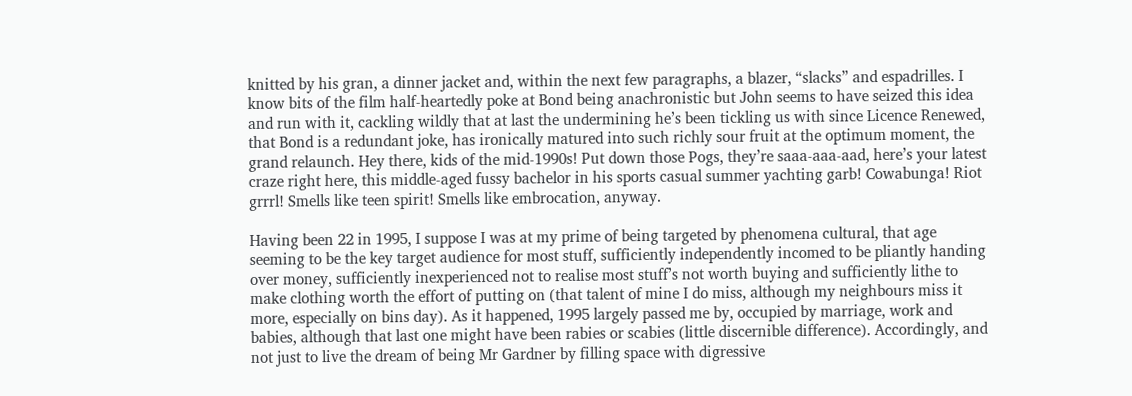knitted by his gran, a dinner jacket and, within the next few paragraphs, a blazer, “slacks” and espadrilles. I know bits of the film half-heartedly poke at Bond being anachronistic but John seems to have seized this idea and run with it, cackling wildly that at last the undermining he’s been tickling us with since Licence Renewed, that Bond is a redundant joke, has ironically matured into such richly sour fruit at the optimum moment, the grand relaunch. Hey there, kids of the mid-1990s! Put down those Pogs, they’re saaa-aaa-aad, here’s your latest craze right here, this middle-aged fussy bachelor in his sports casual summer yachting garb! Cowabunga! Riot grrrl! Smells like teen spirit! Smells like embrocation, anyway.

Having been 22 in 1995, I suppose I was at my prime of being targeted by phenomena cultural, that age seeming to be the key target audience for most stuff, sufficiently independently incomed to be pliantly handing over money, sufficiently inexperienced not to realise most stuff’s not worth buying and sufficiently lithe to make clothing worth the effort of putting on (that talent of mine I do miss, although my neighbours miss it more, especially on bins day). As it happened, 1995 largely passed me by, occupied by marriage, work and babies, although that last one might have been rabies or scabies (little discernible difference). Accordingly, and not just to live the dream of being Mr Gardner by filling space with digressive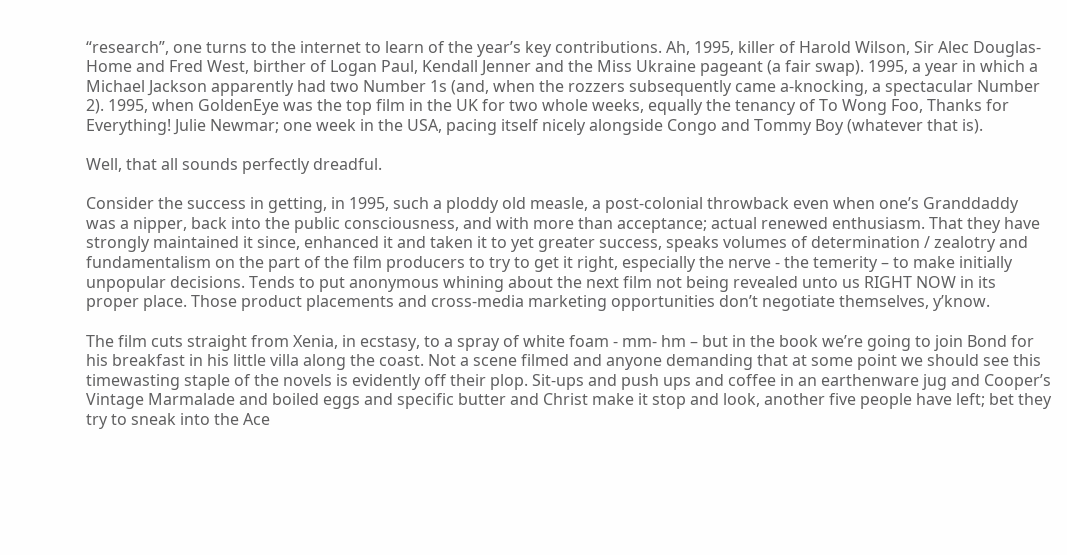“research”, one turns to the internet to learn of the year’s key contributions. Ah, 1995, killer of Harold Wilson, Sir Alec Douglas-Home and Fred West, birther of Logan Paul, Kendall Jenner and the Miss Ukraine pageant (a fair swap). 1995, a year in which a Michael Jackson apparently had two Number 1s (and, when the rozzers subsequently came a-knocking, a spectacular Number 2). 1995, when GoldenEye was the top film in the UK for two whole weeks, equally the tenancy of To Wong Foo, Thanks for Everything! Julie Newmar; one week in the USA, pacing itself nicely alongside Congo and Tommy Boy (whatever that is).

Well, that all sounds perfectly dreadful.

Consider the success in getting, in 1995, such a ploddy old measle, a post-colonial throwback even when one’s Granddaddy was a nipper, back into the public consciousness, and with more than acceptance; actual renewed enthusiasm. That they have strongly maintained it since, enhanced it and taken it to yet greater success, speaks volumes of determination / zealotry and fundamentalism on the part of the film producers to try to get it right, especially the nerve - the temerity – to make initially unpopular decisions. Tends to put anonymous whining about the next film not being revealed unto us RIGHT NOW in its proper place. Those product placements and cross-media marketing opportunities don’t negotiate themselves, y’know.

The film cuts straight from Xenia, in ecstasy, to a spray of white foam - mm- hm – but in the book we’re going to join Bond for his breakfast in his little villa along the coast. Not a scene filmed and anyone demanding that at some point we should see this timewasting staple of the novels is evidently off their plop. Sit-ups and push ups and coffee in an earthenware jug and Cooper’s Vintage Marmalade and boiled eggs and specific butter and Christ make it stop and look, another five people have left; bet they try to sneak into the Ace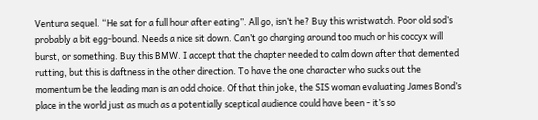Ventura sequel. “He sat for a full hour after eating”. All go, isn’t he? Buy this wristwatch. Poor old sod’s probably a bit egg-bound. Needs a nice sit down. Can’t go charging around too much or his coccyx will burst, or something. Buy this BMW. I accept that the chapter needed to calm down after that demented rutting, but this is daftness in the other direction. To have the one character who sucks out the momentum be the leading man is an odd choice. Of that thin joke, the SIS woman evaluating James Bond’s place in the world just as much as a potentially sceptical audience could have been - it’s so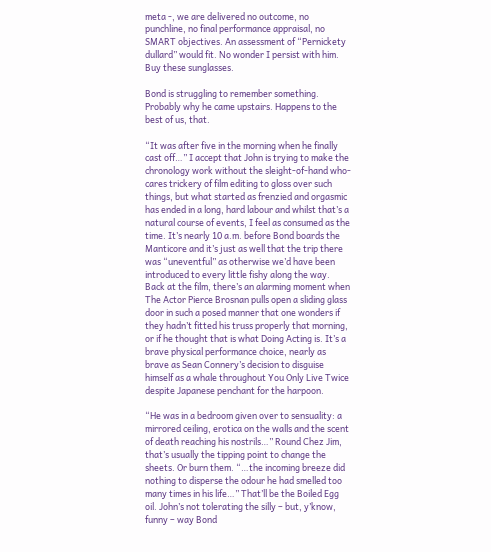meta -, we are delivered no outcome, no punchline, no final performance appraisal, no SMART objectives. An assessment of “Pernickety dullard” would fit. No wonder I persist with him. Buy these sunglasses.

Bond is struggling to remember something. Probably why he came upstairs. Happens to the best of us, that.

“It was after five in the morning when he finally cast off…” I accept that John is trying to make the chronology work without the sleight-of-hand who-cares trickery of film editing to gloss over such things, but what started as frenzied and orgasmic has ended in a long, hard labour and whilst that’s a natural course of events, I feel as consumed as the time. It’s nearly 10 a.m. before Bond boards the Manticore and it’s just as well that the trip there was “uneventful” as otherwise we’d have been introduced to every little fishy along the way. Back at the film, there’s an alarming moment when The Actor Pierce Brosnan pulls open a sliding glass door in such a posed manner that one wonders if they hadn’t fitted his truss properly that morning, or if he thought that is what Doing Acting is. It’s a brave physical performance choice, nearly as brave as Sean Connery’s decision to disguise himself as a whale throughout You Only Live Twice despite Japanese penchant for the harpoon.

“He was in a bedroom given over to sensuality: a mirrored ceiling, erotica on the walls and the scent of death reaching his nostrils…” Round Chez Jim, that’s usually the tipping point to change the sheets. Or burn them. “…the incoming breeze did nothing to disperse the odour he had smelled too many times in his life…” That’ll be the Boiled Egg oil. John’s not tolerating the silly – but, y’know, funny – way Bond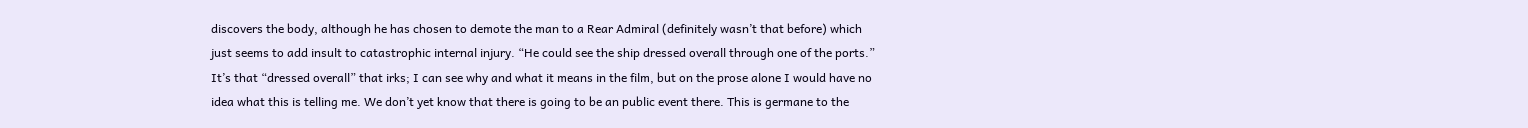discovers the body, although he has chosen to demote the man to a Rear Admiral (definitely wasn’t that before) which just seems to add insult to catastrophic internal injury. “He could see the ship dressed overall through one of the ports.” It’s that “dressed overall” that irks; I can see why and what it means in the film, but on the prose alone I would have no idea what this is telling me. We don’t yet know that there is going to be an public event there. This is germane to the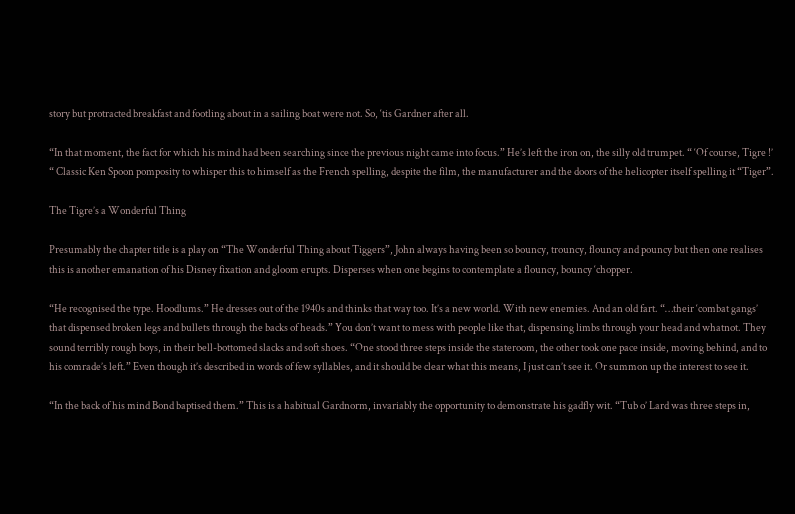story but protracted breakfast and footling about in a sailing boat were not. So, ‘tis Gardner after all.

“In that moment, the fact for which his mind had been searching since the previous night came into focus.” He’s left the iron on, the silly old trumpet. “ ‘Of course, Tigre !’ “ Classic Ken Spoon pomposity to whisper this to himself as the French spelling, despite the film, the manufacturer and the doors of the helicopter itself spelling it “Tiger”.

The Tigre’s a Wonderful Thing

Presumably the chapter title is a play on “The Wonderful Thing about Tiggers”, John always having been so bouncy, trouncy, flouncy and pouncy but then one realises this is another emanation of his Disney fixation and gloom erupts. Disperses when one begins to contemplate a flouncy, bouncy ‘chopper.

“He recognised the type. Hoodlums.” He dresses out of the 1940s and thinks that way too. It’s a new world. With new enemies. And an old fart. “…their ‘combat gangs’ that dispensed broken legs and bullets through the backs of heads.” You don’t want to mess with people like that, dispensing limbs through your head and whatnot. They sound terribly rough boys, in their bell-bottomed slacks and soft shoes. “One stood three steps inside the stateroom, the other took one pace inside, moving behind, and to his comrade’s left.” Even though it’s described in words of few syllables, and it should be clear what this means, I just can’t see it. Or summon up the interest to see it.

“In the back of his mind Bond baptised them.” This is a habitual Gardnorm, invariably the opportunity to demonstrate his gadfly wit. “Tub o’ Lard was three steps in,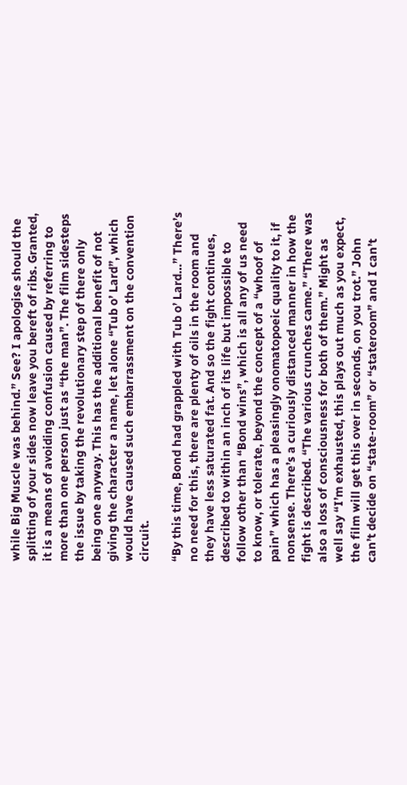while Big Muscle was behind.” See? I apologise should the splitting of your sides now leave you bereft of ribs. Granted, it is a means of avoiding confusion caused by referring to more than one person just as “the man”. The film sidesteps the issue by taking the revolutionary step of there only being one anyway. This has the additional benefit of not giving the character a name, let alone “Tub o’ Lard”, which would have caused such embarrassment on the convention circuit.

“By this time, Bond had grappled with Tub o’ Lard…” There’s no need for this, there are plenty of oils in the room and they have less saturated fat. And so the fight continues, described to within an inch of its life but impossible to follow other than “Bond wins”, which is all any of us need to know, or tolerate, beyond the concept of a “whoof of pain” which has a pleasingly onomatopoeic quality to it, if nonsense. There’s a curiously distanced manner in how the fight is described. “The various crunches came.” “There was also a loss of consciousness for both of them.” Might as well say “I’m exhausted, this plays out much as you expect, the film will get this over in seconds, on you trot.” John can’t decide on “state-room” or “stateroom” and I can’t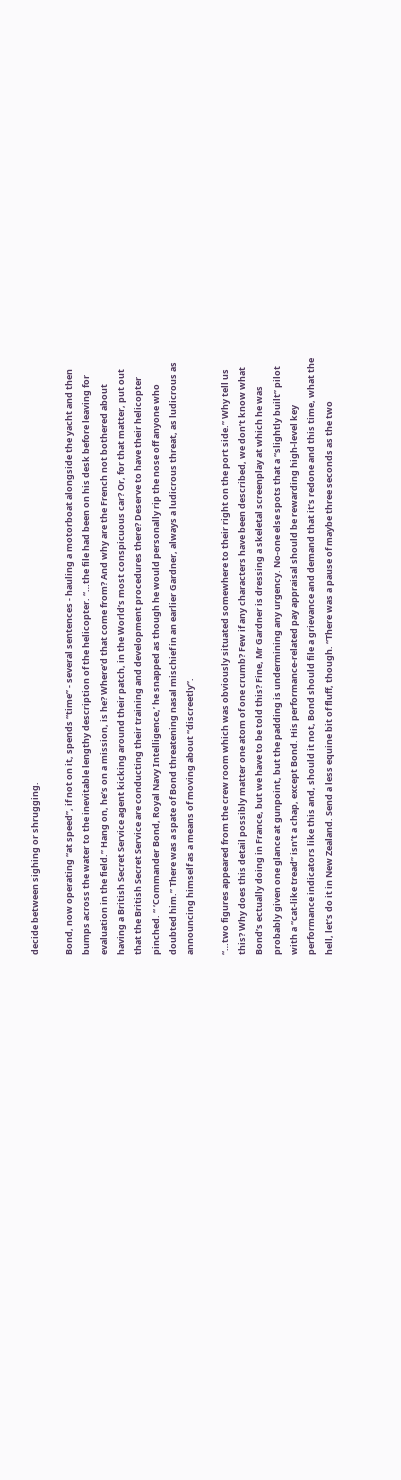decide between sighing or shrugging.

Bond, now operating “at speed”, if not on it, spends “time” - several sentences - hauling a motorboat alongside the yacht and then bumps across the water to the inevitable lengthy description of the helicopter. “…the file had been on his desk before leaving for evaluation in the field.” Hang on, he’s on a mission, is he? Where’d that come from? And why are the French not bothered about having a British Secret Service agent kicking around their patch, in the World’s most conspicuous car? Or, for that matter, put out that the British Secret Service are conducting their training and development procedures there? Deserve to have their helicopter pinched. “ ‘Commander Bond, Royal Navy Intelligence,’ he snapped as though he would personally rip the nose off anyone who doubted him.” There was a spate of Bond threatening nasal mischief in an earlier Gardner, always a ludicrous threat, as ludicrous as announcing himself as a means of moving about “discreetly”.

“…two figures appeared from the crew room which was obviously situated somewhere to their right on the port side.” Why tell us this? Why does this detail possibly matter one atom of one crumb? Few if any characters have been described, we don’t know what Bond’s ectually doing in France, but we have to be told this? Fine, Mr Gardner is dressing a skeletal screenplay at which he was probably given one glance at gunpoint, but the padding is undermining any urgency. No-one else spots that a “slightly built” pilot with a “cat-like tread” isn’t a chap, except Bond. His performance-related pay appraisal should be rewarding high-level key performance indicators like this and, should it not, Bond should file a grievance and demand that it’s redone and this time, what the hell, let’s do it in New Zealand. Send a less equine bit of fluff, though. “There was a pause of maybe three seconds as the two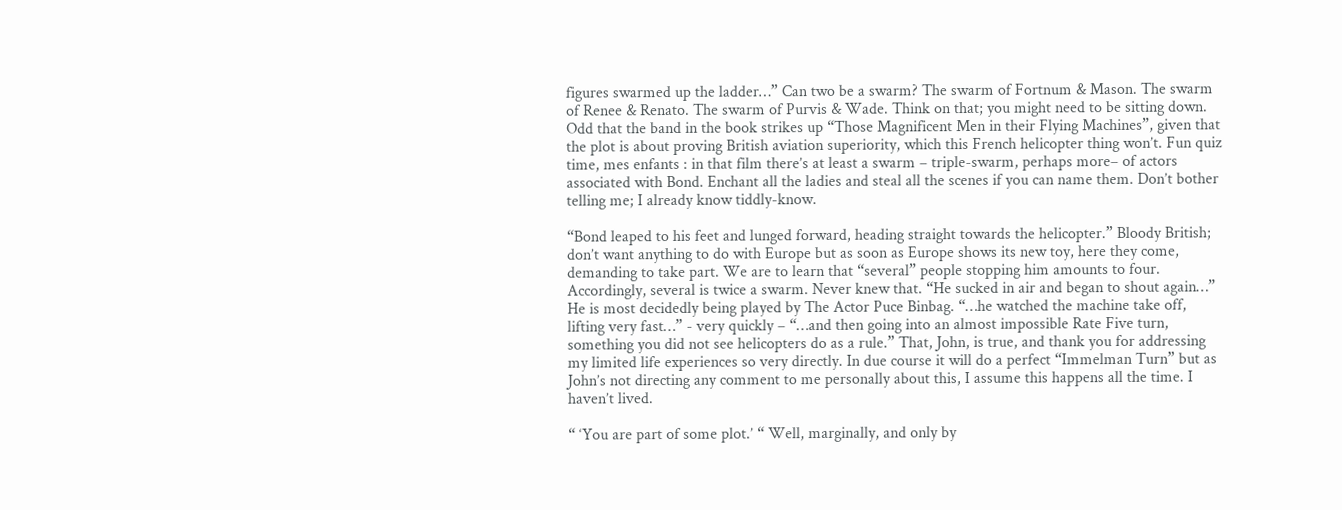figures swarmed up the ladder…” Can two be a swarm? The swarm of Fortnum & Mason. The swarm of Renee & Renato. The swarm of Purvis & Wade. Think on that; you might need to be sitting down. Odd that the band in the book strikes up “Those Magnificent Men in their Flying Machines”, given that the plot is about proving British aviation superiority, which this French helicopter thing won’t. Fun quiz time, mes enfants : in that film there’s at least a swarm – triple-swarm, perhaps more– of actors associated with Bond. Enchant all the ladies and steal all the scenes if you can name them. Don’t bother telling me; I already know tiddly-know.

“Bond leaped to his feet and lunged forward, heading straight towards the helicopter.” Bloody British; don’t want anything to do with Europe but as soon as Europe shows its new toy, here they come, demanding to take part. We are to learn that “several” people stopping him amounts to four. Accordingly, several is twice a swarm. Never knew that. “He sucked in air and began to shout again…” He is most decidedly being played by The Actor Puce Binbag. “…he watched the machine take off, lifting very fast…” - very quickly – “…and then going into an almost impossible Rate Five turn, something you did not see helicopters do as a rule.” That, John, is true, and thank you for addressing my limited life experiences so very directly. In due course it will do a perfect “Immelman Turn” but as John’s not directing any comment to me personally about this, I assume this happens all the time. I haven’t lived.

“ ‘You are part of some plot.’ “ Well, marginally, and only by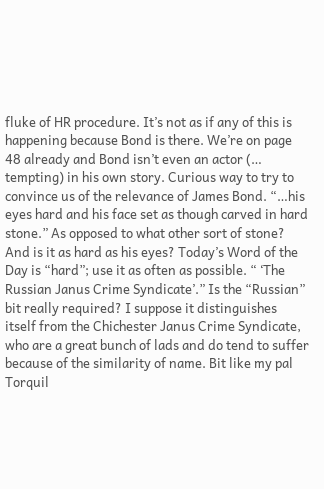fluke of HR procedure. It’s not as if any of this is happening because Bond is there. We’re on page 48 already and Bond isn’t even an actor (… tempting) in his own story. Curious way to try to convince us of the relevance of James Bond. “…his eyes hard and his face set as though carved in hard stone.” As opposed to what other sort of stone? And is it as hard as his eyes? Today’s Word of the Day is “hard”; use it as often as possible. “ ‘The Russian Janus Crime Syndicate’.” Is the “Russian” bit really required? I suppose it distinguishes itself from the Chichester Janus Crime Syndicate, who are a great bunch of lads and do tend to suffer because of the similarity of name. Bit like my pal Torquil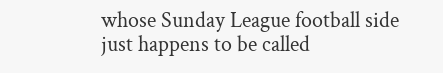whose Sunday League football side just happens to be called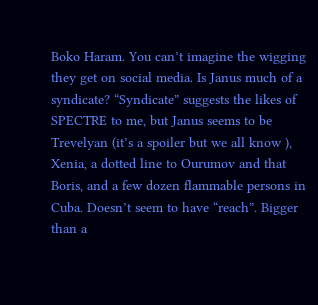Boko Haram. You can’t imagine the wigging they get on social media. Is Janus much of a syndicate? “Syndicate” suggests the likes of SPECTRE to me, but Janus seems to be Trevelyan (it’s a spoiler but we all know ), Xenia, a dotted line to Ourumov and that Boris, and a few dozen flammable persons in Cuba. Doesn’t seem to have “reach”. Bigger than a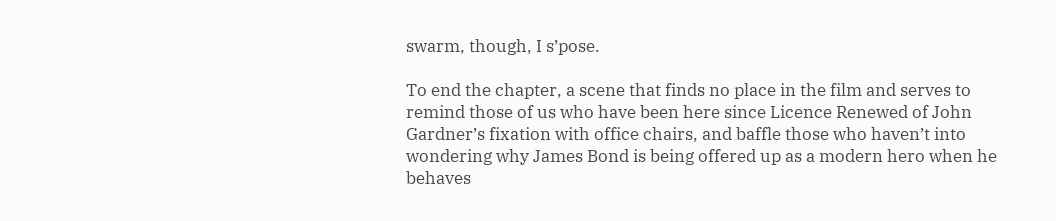swarm, though, I s’pose.

To end the chapter, a scene that finds no place in the film and serves to remind those of us who have been here since Licence Renewed of John Gardner’s fixation with office chairs, and baffle those who haven’t into wondering why James Bond is being offered up as a modern hero when he behaves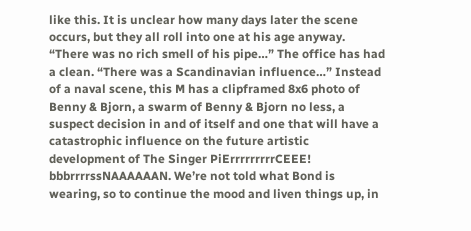like this. It is unclear how many days later the scene occurs, but they all roll into one at his age anyway. “There was no rich smell of his pipe…” The office has had a clean. “There was a Scandinavian influence…” Instead of a naval scene, this M has a clipframed 8x6 photo of Benny & Bjorn, a swarm of Benny & Bjorn no less, a suspect decision in and of itself and one that will have a catastrophic influence on the future artistic development of The Singer PiErrrrrrrrrCEEE! bbbrrrrssNAAAAAAN. We’re not told what Bond is wearing, so to continue the mood and liven things up, in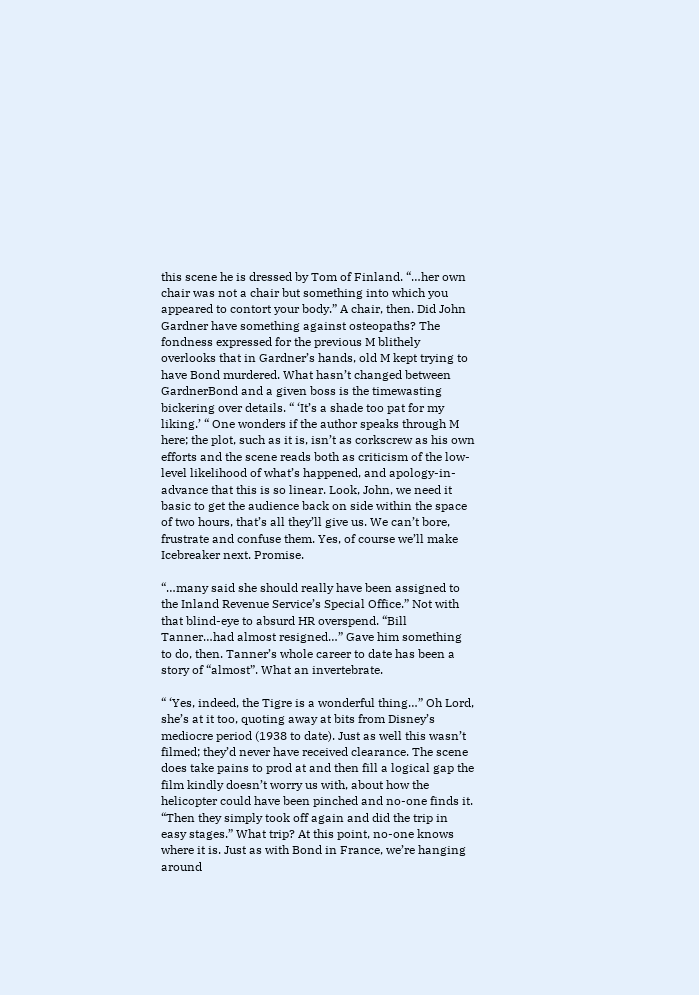this scene he is dressed by Tom of Finland. “…her own chair was not a chair but something into which you appeared to contort your body.” A chair, then. Did John Gardner have something against osteopaths? The fondness expressed for the previous M blithely overlooks that in Gardner’s hands, old M kept trying to have Bond murdered. What hasn’t changed between GardnerBond and a given boss is the timewasting bickering over details. “ ‘It’s a shade too pat for my liking.’ “ One wonders if the author speaks through M here; the plot, such as it is, isn’t as corkscrew as his own efforts and the scene reads both as criticism of the low-level likelihood of what’s happened, and apology-in-advance that this is so linear. Look, John, we need it basic to get the audience back on side within the space of two hours, that’s all they’ll give us. We can’t bore, frustrate and confuse them. Yes, of course we’ll make Icebreaker next. Promise.

“…many said she should really have been assigned to the Inland Revenue Service’s Special Office.” Not with that blind-eye to absurd HR overspend. “Bill Tanner…had almost resigned…” Gave him something to do, then. Tanner’s whole career to date has been a story of “almost”. What an invertebrate.

“ ‘Yes, indeed, the Tigre is a wonderful thing…” Oh Lord, she’s at it too, quoting away at bits from Disney’s mediocre period (1938 to date). Just as well this wasn’t filmed; they’d never have received clearance. The scene does take pains to prod at and then fill a logical gap the film kindly doesn’t worry us with, about how the helicopter could have been pinched and no-one finds it. “Then they simply took off again and did the trip in easy stages.” What trip? At this point, no-one knows where it is. Just as with Bond in France, we’re hanging around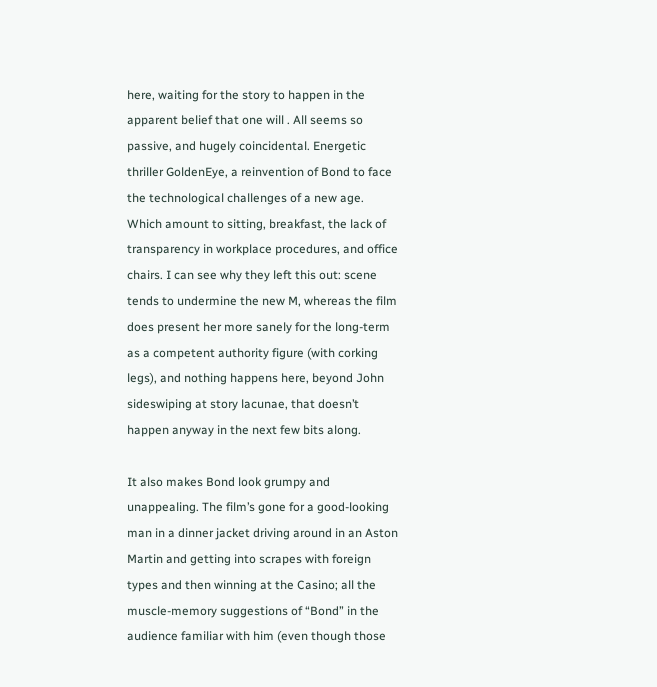here, waiting for the story to happen in the apparent belief that one will . All seems so passive, and hugely coincidental. Energetic thriller GoldenEye, a reinvention of Bond to face the technological challenges of a new age. Which amount to sitting, breakfast, the lack of transparency in workplace procedures, and office chairs. I can see why they left this out: scene tends to undermine the new M, whereas the film does present her more sanely for the long-term as a competent authority figure (with corking legs), and nothing happens here, beyond John sideswiping at story lacunae, that doesn’t happen anyway in the next few bits along.

It also makes Bond look grumpy and unappealing. The film’s gone for a good-looking man in a dinner jacket driving around in an Aston Martin and getting into scrapes with foreign types and then winning at the Casino; all the muscle-memory suggestions of “Bond” in the audience familiar with him (even though those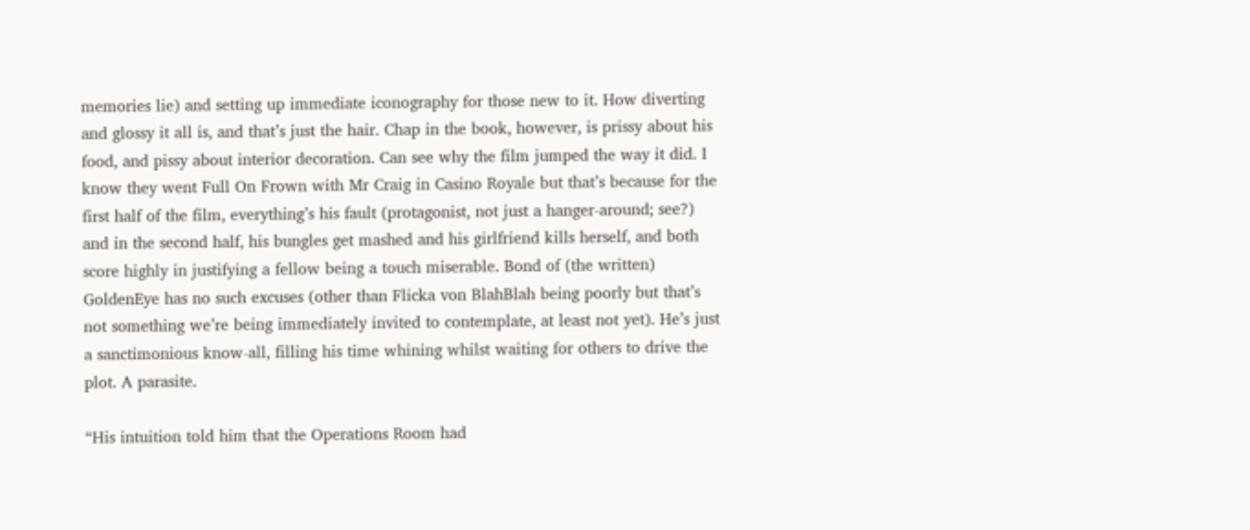memories lie) and setting up immediate iconography for those new to it. How diverting and glossy it all is, and that’s just the hair. Chap in the book, however, is prissy about his food, and pissy about interior decoration. Can see why the film jumped the way it did. I know they went Full On Frown with Mr Craig in Casino Royale but that’s because for the first half of the film, everything’s his fault (protagonist, not just a hanger-around; see?) and in the second half, his bungles get mashed and his girlfriend kills herself, and both score highly in justifying a fellow being a touch miserable. Bond of (the written) GoldenEye has no such excuses (other than Flicka von BlahBlah being poorly but that’s not something we’re being immediately invited to contemplate, at least not yet). He’s just a sanctimonious know-all, filling his time whining whilst waiting for others to drive the plot. A parasite.

“His intuition told him that the Operations Room had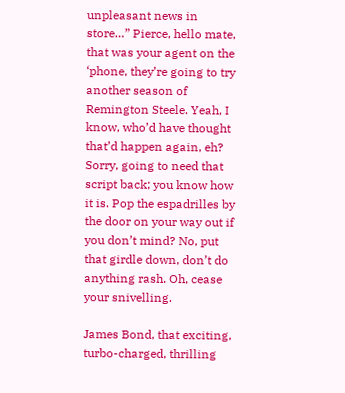unpleasant news in store…” Pierce, hello mate, that was your agent on the ‘phone, they’re going to try another season of Remington Steele. Yeah, I know, who’d have thought that’d happen again, eh? Sorry, going to need that script back; you know how it is. Pop the espadrilles by the door on your way out if you don’t mind? No, put that girdle down, don’t do anything rash. Oh, cease your snivelling.

James Bond, that exciting, turbo-charged, thrilling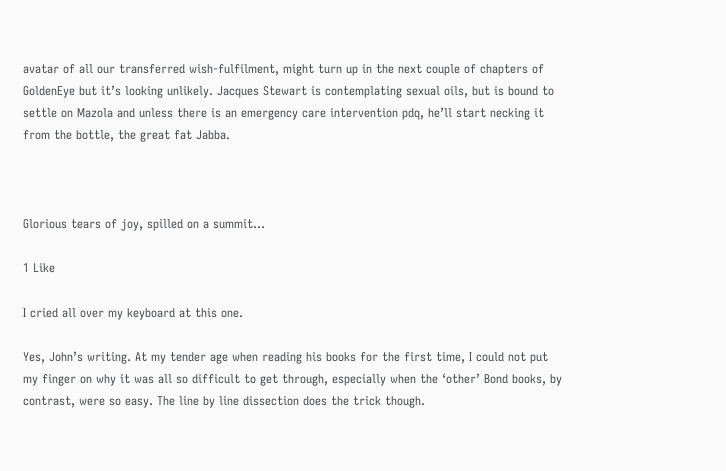avatar of all our transferred wish-fulfilment, might turn up in the next couple of chapters of GoldenEye but it’s looking unlikely. Jacques Stewart is contemplating sexual oils, but is bound to settle on Mazola and unless there is an emergency care intervention pdq, he’ll start necking it from the bottle, the great fat Jabba.



Glorious tears of joy, spilled on a summit…

1 Like

I cried all over my keyboard at this one.

Yes, John’s writing. At my tender age when reading his books for the first time, I could not put my finger on why it was all so difficult to get through, especially when the ‘other’ Bond books, by contrast, were so easy. The line by line dissection does the trick though.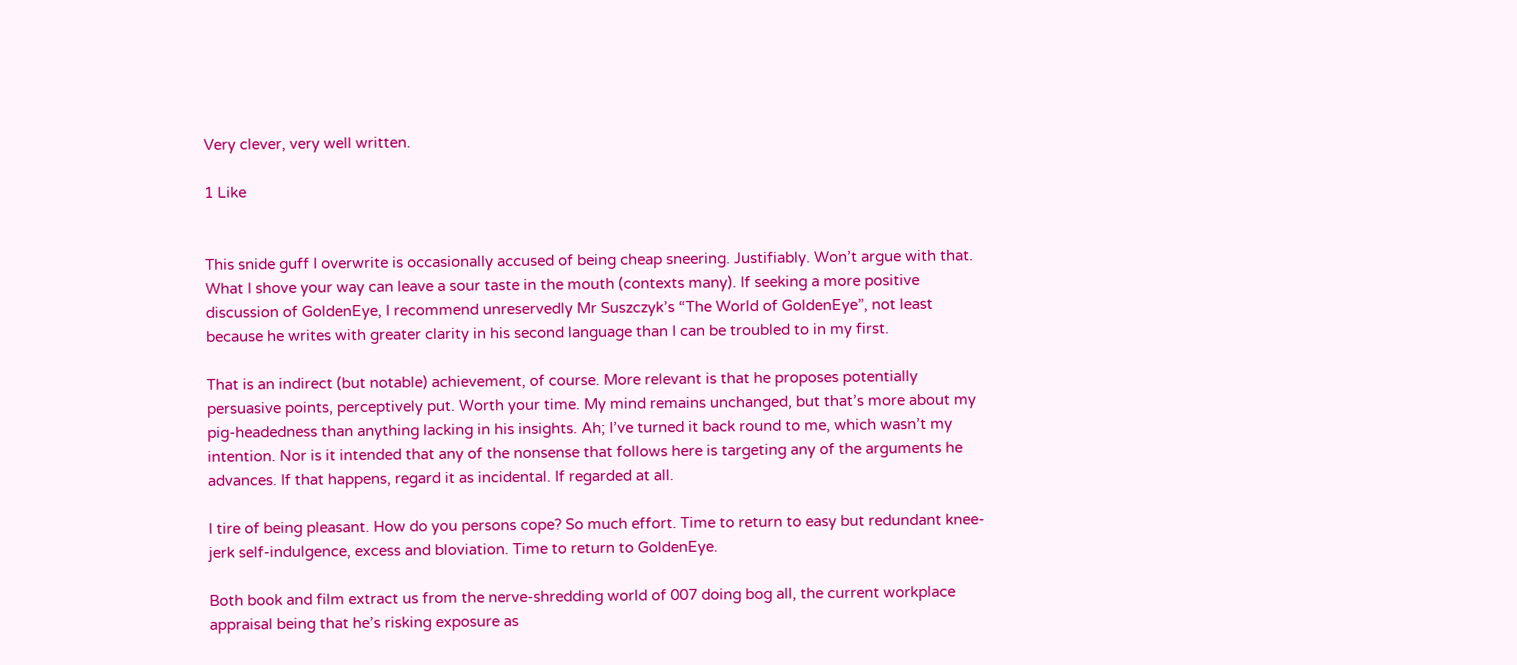Very clever, very well written.

1 Like


This snide guff I overwrite is occasionally accused of being cheap sneering. Justifiably. Won’t argue with that. What I shove your way can leave a sour taste in the mouth (contexts many). If seeking a more positive discussion of GoldenEye, I recommend unreservedly Mr Suszczyk’s “The World of GoldenEye”, not least because he writes with greater clarity in his second language than I can be troubled to in my first.

That is an indirect (but notable) achievement, of course. More relevant is that he proposes potentially persuasive points, perceptively put. Worth your time. My mind remains unchanged, but that’s more about my pig-headedness than anything lacking in his insights. Ah; I’ve turned it back round to me, which wasn’t my intention. Nor is it intended that any of the nonsense that follows here is targeting any of the arguments he advances. If that happens, regard it as incidental. If regarded at all.

I tire of being pleasant. How do you persons cope? So much effort. Time to return to easy but redundant knee-jerk self-indulgence, excess and bloviation. Time to return to GoldenEye.

Both book and film extract us from the nerve-shredding world of 007 doing bog all, the current workplace appraisal being that he’s risking exposure as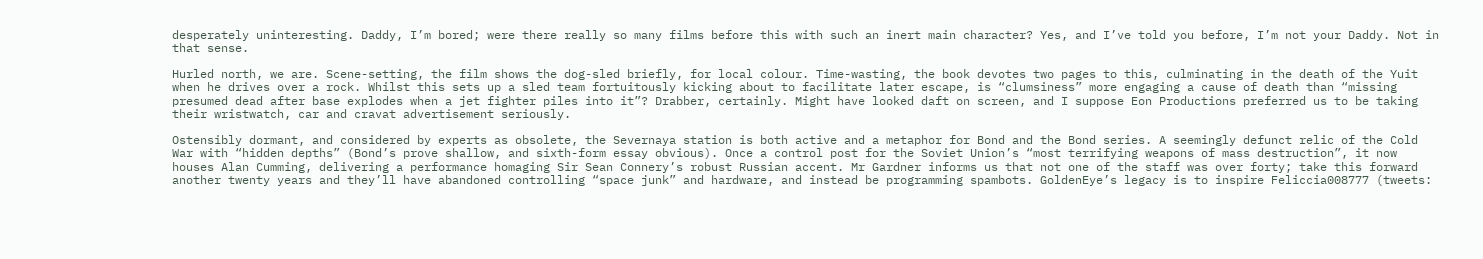desperately uninteresting. Daddy, I’m bored; were there really so many films before this with such an inert main character? Yes, and I’ve told you before, I’m not your Daddy. Not in that sense.

Hurled north, we are. Scene-setting, the film shows the dog-sled briefly, for local colour. Time-wasting, the book devotes two pages to this, culminating in the death of the Yuit when he drives over a rock. Whilst this sets up a sled team fortuitously kicking about to facilitate later escape, is “clumsiness” more engaging a cause of death than “missing presumed dead after base explodes when a jet fighter piles into it”? Drabber, certainly. Might have looked daft on screen, and I suppose Eon Productions preferred us to be taking their wristwatch, car and cravat advertisement seriously.

Ostensibly dormant, and considered by experts as obsolete, the Severnaya station is both active and a metaphor for Bond and the Bond series. A seemingly defunct relic of the Cold War with “hidden depths” (Bond’s prove shallow, and sixth-form essay obvious). Once a control post for the Soviet Union’s “most terrifying weapons of mass destruction”, it now houses Alan Cumming, delivering a performance homaging Sir Sean Connery’s robust Russian accent. Mr Gardner informs us that not one of the staff was over forty; take this forward another twenty years and they’ll have abandoned controlling “space junk” and hardware, and instead be programming spambots. GoldenEye’s legacy is to inspire Feliccia008777 (tweets: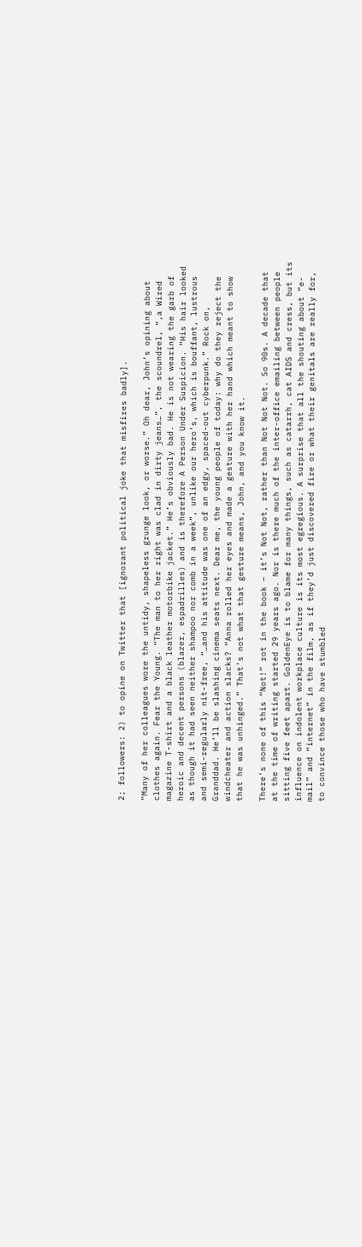2; followers: 2) to opine on Twitter that [ignorant political joke that misfires badly].

“Many of her colleagues wore the untidy, shapeless grunge look, or worse.” Oh dear, John’s opining about clothes again. Fear the Young. “The man to her right was clad in dirty jeans…”, the scoundrel, “,a Wired magazine T-shirt and a black leather motorbike jacket.” He’s obviously bad. He is not wearing the garb of heroic and decent persons (blazer, espadrilles) and is therefore A Person Under Suspicion. “His hair looked as though it had seen neither shampoo nor comb in a week”, unlike our hero’s, which is bouffant, lustrous and semi-regularly nit-free, “…and his attitude was one of an edgy, spaced-out cyberpunk.” Rock on, Granddad. He’ll be slashing cinema seats next. Dear me, the young people of today: why do they reject the windcheater and action slacks? “Anna rolled her eyes and made a gesture with her hand which meant to show that he was unhinged.” That’s not what that gesture means, John, and you know it.

There’s none of this “Not!” rot in the book – it’s Not Not, rather than Not Not Not. So 90s. A decade that at the time of writing started 29 years ago. Nor is there much of the inter-office emailing between people sitting five feet apart. GoldenEye is to blame for many things, such as catarrh, cat AIDS and cress, but its influence on indolent workplace culture is its most egregious. A surprise that all the shouting about “e-mail” and “internet” in the film, as if they’d just discovered fire or what their genitals are really for, to convince those who have stumbled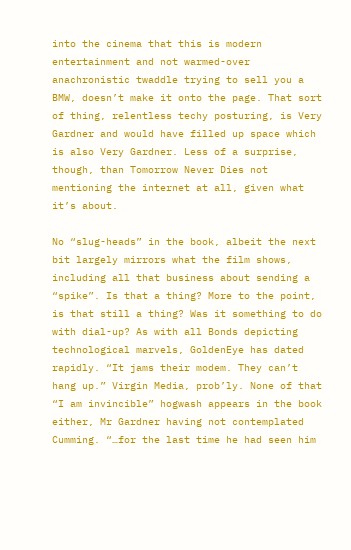into the cinema that this is modern entertainment and not warmed-over anachronistic twaddle trying to sell you a BMW, doesn’t make it onto the page. That sort of thing, relentless techy posturing, is Very Gardner and would have filled up space which is also Very Gardner. Less of a surprise, though, than Tomorrow Never Dies not mentioning the internet at all, given what it’s about.

No “slug-heads” in the book, albeit the next bit largely mirrors what the film shows, including all that business about sending a “spike”. Is that a thing? More to the point, is that still a thing? Was it something to do with dial-up? As with all Bonds depicting technological marvels, GoldenEye has dated rapidly. “It jams their modem. They can’t hang up.” Virgin Media, prob’ly. None of that “I am invincible” hogwash appears in the book either, Mr Gardner having not contemplated Cumming. “…for the last time he had seen him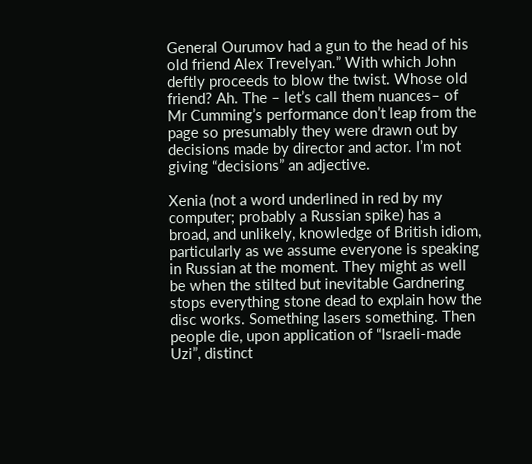General Ourumov had a gun to the head of his old friend Alex Trevelyan.” With which John deftly proceeds to blow the twist. Whose old friend? Ah. The – let’s call them nuances– of Mr Cumming’s performance don’t leap from the page so presumably they were drawn out by decisions made by director and actor. I’m not giving “decisions” an adjective.

Xenia (not a word underlined in red by my computer; probably a Russian spike) has a broad, and unlikely, knowledge of British idiom, particularly as we assume everyone is speaking in Russian at the moment. They might as well be when the stilted but inevitable Gardnering stops everything stone dead to explain how the disc works. Something lasers something. Then people die, upon application of “Israeli-made Uzi”, distinct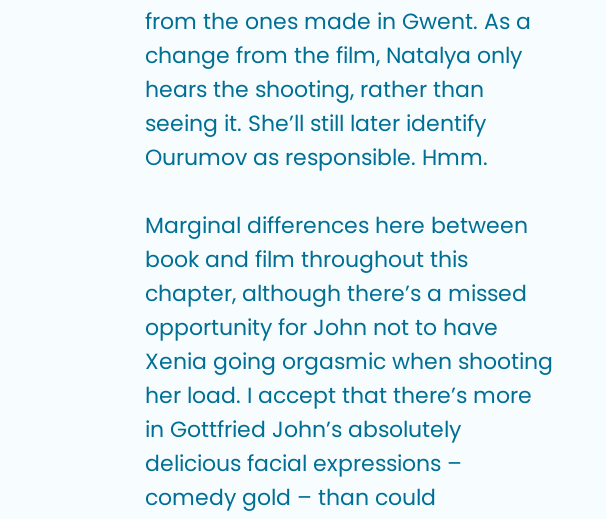from the ones made in Gwent. As a change from the film, Natalya only hears the shooting, rather than seeing it. She’ll still later identify Ourumov as responsible. Hmm.

Marginal differences here between book and film throughout this chapter, although there’s a missed opportunity for John not to have Xenia going orgasmic when shooting her load. I accept that there’s more in Gottfried John’s absolutely delicious facial expressions – comedy gold – than could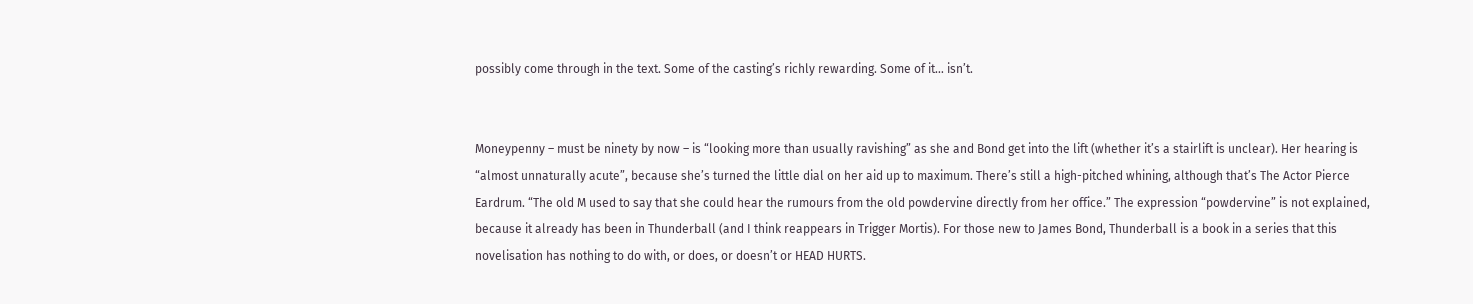possibly come through in the text. Some of the casting’s richly rewarding. Some of it… isn’t.


Moneypenny – must be ninety by now – is “looking more than usually ravishing” as she and Bond get into the lift (whether it’s a stairlift is unclear). Her hearing is “almost unnaturally acute”, because she’s turned the little dial on her aid up to maximum. There’s still a high-pitched whining, although that’s The Actor Pierce Eardrum. “The old M used to say that she could hear the rumours from the old powdervine directly from her office.” The expression “powdervine” is not explained, because it already has been in Thunderball (and I think reappears in Trigger Mortis). For those new to James Bond, Thunderball is a book in a series that this novelisation has nothing to do with, or does, or doesn’t or HEAD HURTS.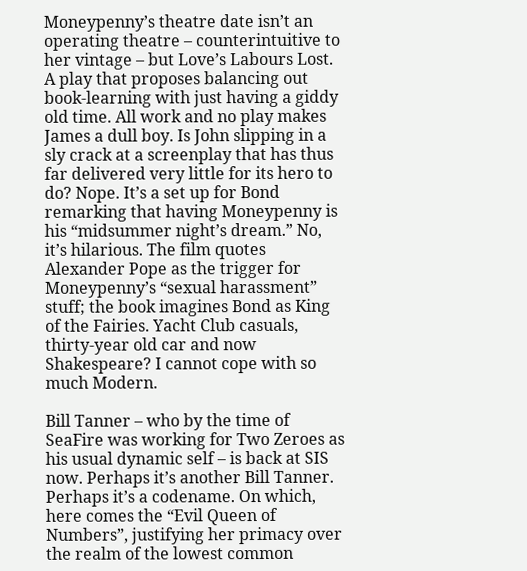Moneypenny’s theatre date isn’t an operating theatre – counterintuitive to her vintage – but Love’s Labours Lost. A play that proposes balancing out book-learning with just having a giddy old time. All work and no play makes James a dull boy. Is John slipping in a sly crack at a screenplay that has thus far delivered very little for its hero to do? Nope. It’s a set up for Bond remarking that having Moneypenny is his “midsummer night’s dream.” No, it’s hilarious. The film quotes Alexander Pope as the trigger for Moneypenny’s “sexual harassment” stuff; the book imagines Bond as King of the Fairies. Yacht Club casuals, thirty-year old car and now Shakespeare? I cannot cope with so much Modern.

Bill Tanner – who by the time of SeaFire was working for Two Zeroes as his usual dynamic self – is back at SIS now. Perhaps it’s another Bill Tanner. Perhaps it’s a codename. On which, here comes the “Evil Queen of Numbers”, justifying her primacy over the realm of the lowest common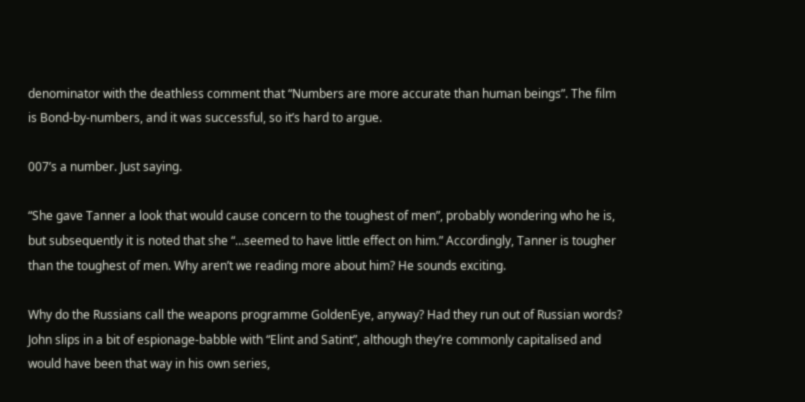denominator with the deathless comment that “Numbers are more accurate than human beings”. The film is Bond-by-numbers, and it was successful, so it’s hard to argue.

007’s a number. Just saying.

“She gave Tanner a look that would cause concern to the toughest of men”, probably wondering who he is, but subsequently it is noted that she “…seemed to have little effect on him.” Accordingly, Tanner is tougher than the toughest of men. Why aren’t we reading more about him? He sounds exciting.

Why do the Russians call the weapons programme GoldenEye, anyway? Had they run out of Russian words? John slips in a bit of espionage-babble with “Elint and Satint”, although they’re commonly capitalised and would have been that way in his own series,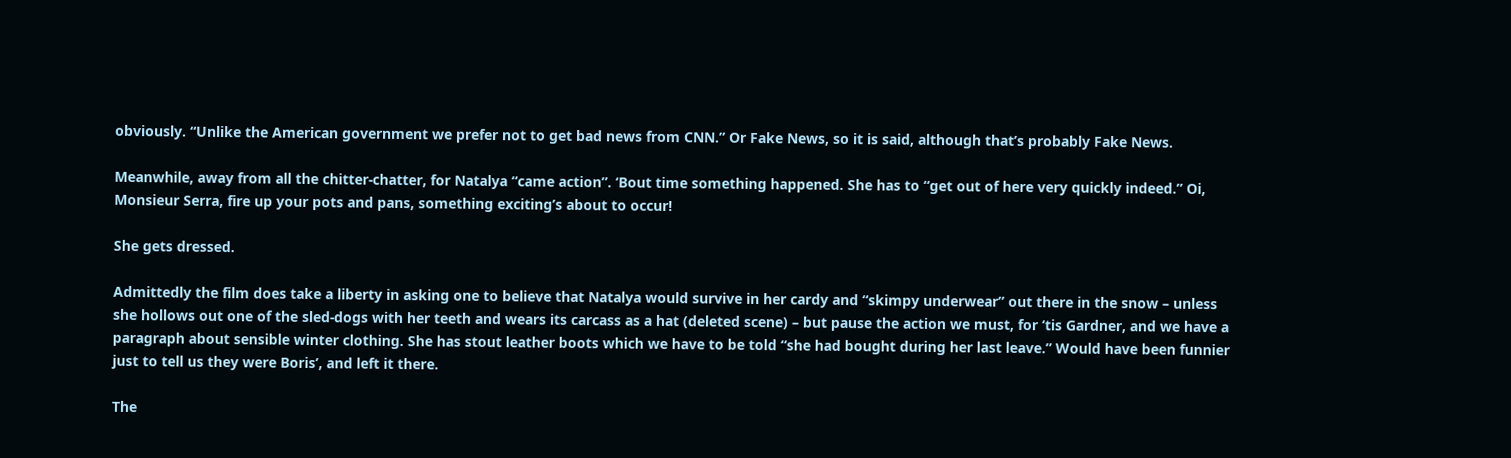obviously. “Unlike the American government we prefer not to get bad news from CNN.” Or Fake News, so it is said, although that’s probably Fake News.

Meanwhile, away from all the chitter-chatter, for Natalya “came action”. ‘Bout time something happened. She has to “get out of here very quickly indeed.” Oi, Monsieur Serra, fire up your pots and pans, something exciting’s about to occur!

She gets dressed.

Admittedly the film does take a liberty in asking one to believe that Natalya would survive in her cardy and “skimpy underwear” out there in the snow – unless she hollows out one of the sled-dogs with her teeth and wears its carcass as a hat (deleted scene) – but pause the action we must, for ‘tis Gardner, and we have a paragraph about sensible winter clothing. She has stout leather boots which we have to be told “she had bought during her last leave.” Would have been funnier just to tell us they were Boris’, and left it there.

The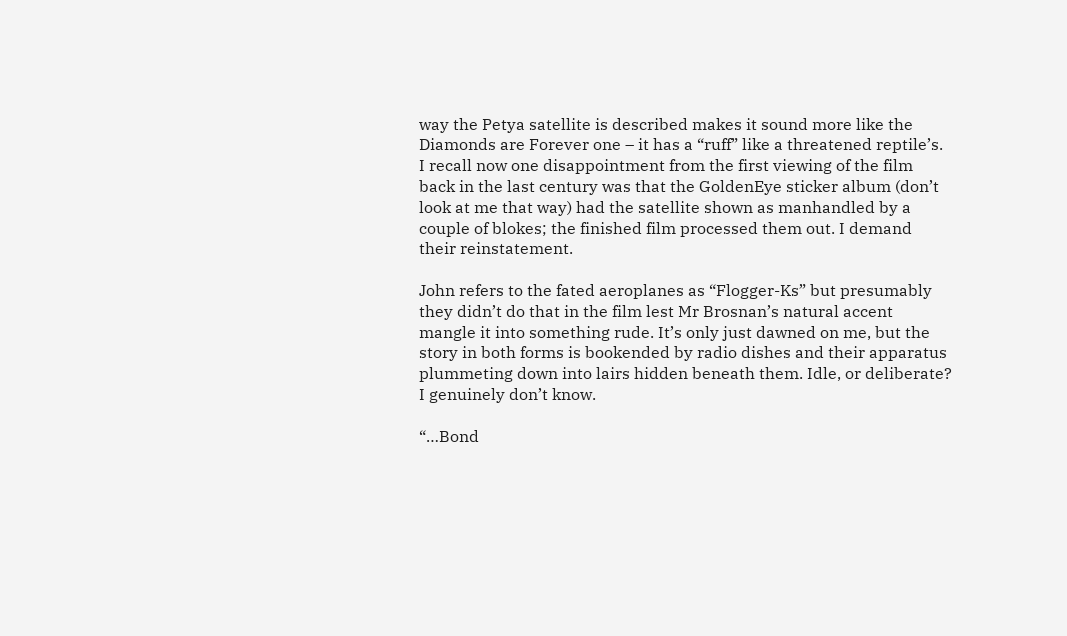way the Petya satellite is described makes it sound more like the Diamonds are Forever one – it has a “ruff” like a threatened reptile’s. I recall now one disappointment from the first viewing of the film back in the last century was that the GoldenEye sticker album (don’t look at me that way) had the satellite shown as manhandled by a couple of blokes; the finished film processed them out. I demand their reinstatement.

John refers to the fated aeroplanes as “Flogger-Ks” but presumably they didn’t do that in the film lest Mr Brosnan’s natural accent mangle it into something rude. It’s only just dawned on me, but the story in both forms is bookended by radio dishes and their apparatus plummeting down into lairs hidden beneath them. Idle, or deliberate? I genuinely don’t know.

“…Bond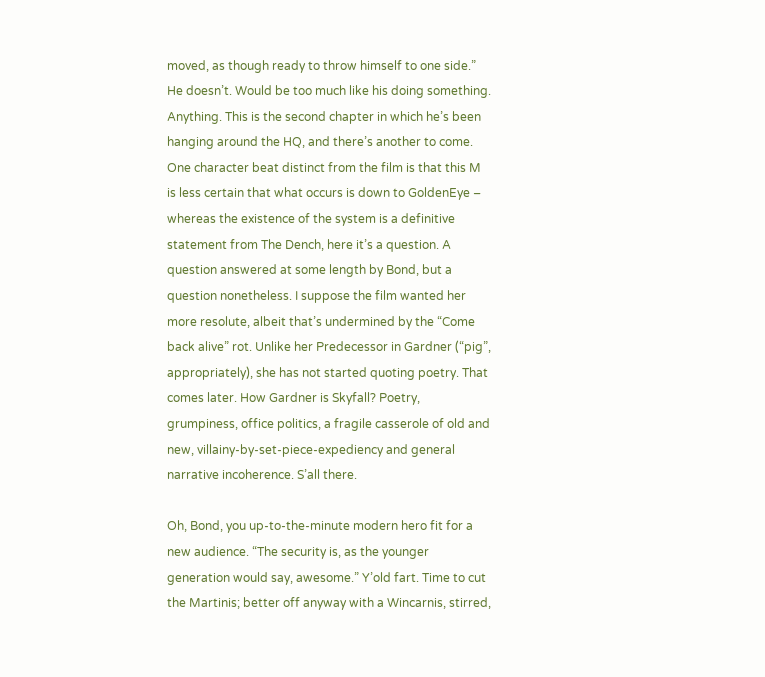moved, as though ready to throw himself to one side.” He doesn’t. Would be too much like his doing something. Anything. This is the second chapter in which he’s been hanging around the HQ, and there’s another to come. One character beat distinct from the film is that this M is less certain that what occurs is down to GoldenEye – whereas the existence of the system is a definitive statement from The Dench, here it’s a question. A question answered at some length by Bond, but a question nonetheless. I suppose the film wanted her more resolute, albeit that’s undermined by the “Come back alive” rot. Unlike her Predecessor in Gardner (“pig”, appropriately), she has not started quoting poetry. That comes later. How Gardner is Skyfall? Poetry, grumpiness, office politics, a fragile casserole of old and new, villainy-by-set-piece-expediency and general narrative incoherence. S’all there.

Oh, Bond, you up-to-the-minute modern hero fit for a new audience. “The security is, as the younger generation would say, awesome.” Y’old fart. Time to cut the Martinis; better off anyway with a Wincarnis, stirred,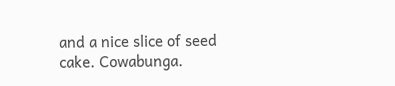and a nice slice of seed cake. Cowabunga.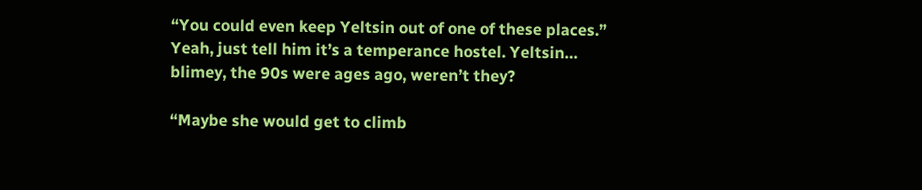“You could even keep Yeltsin out of one of these places.” Yeah, just tell him it’s a temperance hostel. Yeltsin… blimey, the 90s were ages ago, weren’t they?

“Maybe she would get to climb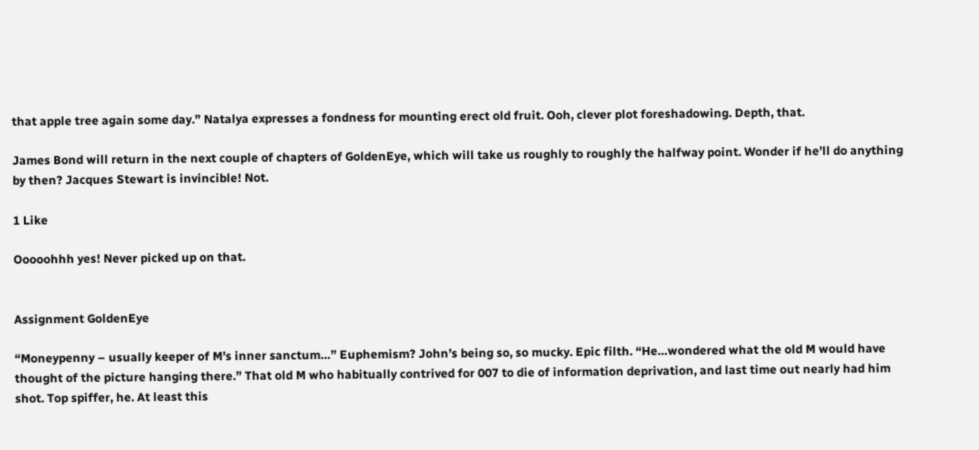that apple tree again some day.” Natalya expresses a fondness for mounting erect old fruit. Ooh, clever plot foreshadowing. Depth, that.

James Bond will return in the next couple of chapters of GoldenEye, which will take us roughly to roughly the halfway point. Wonder if he’ll do anything by then? Jacques Stewart is invincible! Not.

1 Like

Ooooohhh yes! Never picked up on that.


Assignment GoldenEye

“Moneypenny – usually keeper of M’s inner sanctum…” Euphemism? John’s being so, so mucky. Epic filth. “He…wondered what the old M would have thought of the picture hanging there.” That old M who habitually contrived for 007 to die of information deprivation, and last time out nearly had him shot. Top spiffer, he. At least this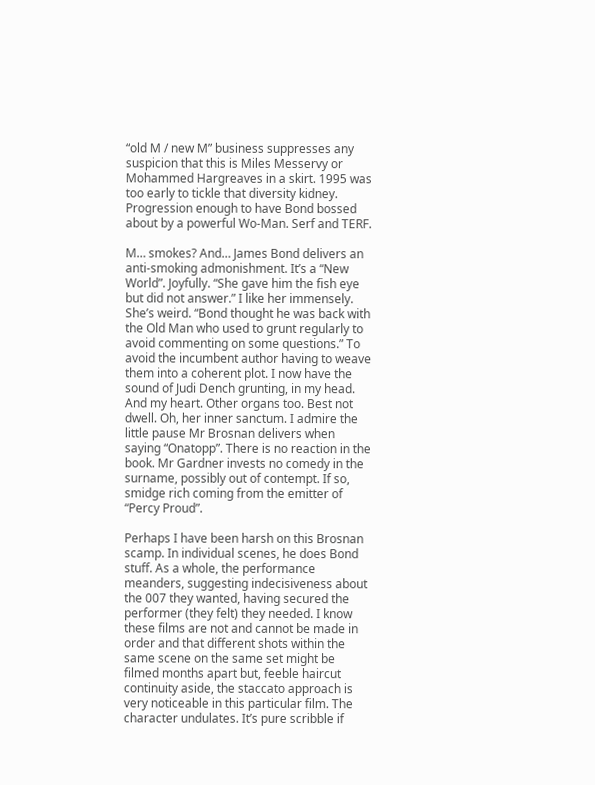“old M / new M” business suppresses any suspicion that this is Miles Messervy or Mohammed Hargreaves in a skirt. 1995 was too early to tickle that diversity kidney. Progression enough to have Bond bossed about by a powerful Wo-Man. Serf and TERF.

M… smokes? And… James Bond delivers an anti-smoking admonishment. It’s a “New World”. Joyfully. “She gave him the fish eye but did not answer.” I like her immensely. She’s weird. “Bond thought he was back with the Old Man who used to grunt regularly to avoid commenting on some questions.” To avoid the incumbent author having to weave them into a coherent plot. I now have the sound of Judi Dench grunting, in my head. And my heart. Other organs too. Best not dwell. Oh, her inner sanctum. I admire the little pause Mr Brosnan delivers when saying “Onatopp”. There is no reaction in the book. Mr Gardner invests no comedy in the surname, possibly out of contempt. If so, smidge rich coming from the emitter of “Percy Proud”.

Perhaps I have been harsh on this Brosnan scamp. In individual scenes, he does Bond stuff. As a whole, the performance meanders, suggesting indecisiveness about the 007 they wanted, having secured the performer (they felt) they needed. I know these films are not and cannot be made in order and that different shots within the same scene on the same set might be filmed months apart but, feeble haircut continuity aside, the staccato approach is very noticeable in this particular film. The character undulates. It’s pure scribble if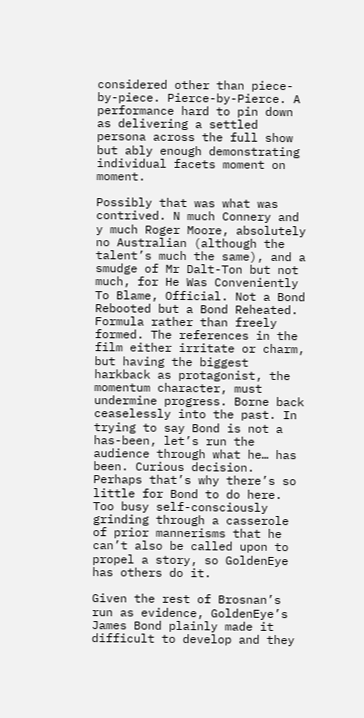considered other than piece-by-piece. Pierce-by-Pierce. A performance hard to pin down as delivering a settled persona across the full show but ably enough demonstrating individual facets moment on moment.

Possibly that was what was contrived. N much Connery and y much Roger Moore, absolutely no Australian (although the talent’s much the same), and a smudge of Mr Dalt-Ton but not much, for He Was Conveniently To Blame, Official. Not a Bond Rebooted but a Bond Reheated. Formula rather than freely formed. The references in the film either irritate or charm, but having the biggest harkback as protagonist, the momentum character, must undermine progress. Borne back ceaselessly into the past. In trying to say Bond is not a has-been, let’s run the audience through what he… has been. Curious decision. Perhaps that’s why there’s so little for Bond to do here. Too busy self-consciously grinding through a casserole of prior mannerisms that he can’t also be called upon to propel a story, so GoldenEye has others do it.

Given the rest of Brosnan’s run as evidence, GoldenEye’s James Bond plainly made it difficult to develop and they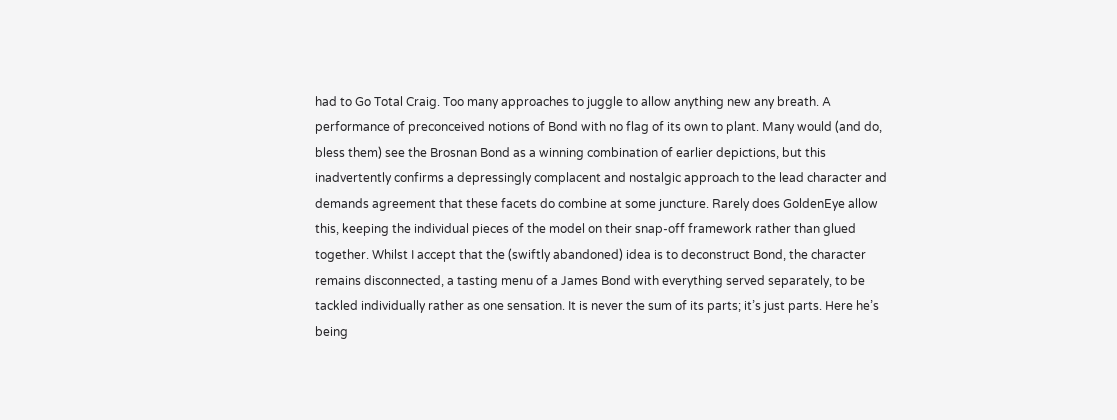had to Go Total Craig. Too many approaches to juggle to allow anything new any breath. A performance of preconceived notions of Bond with no flag of its own to plant. Many would (and do, bless them) see the Brosnan Bond as a winning combination of earlier depictions, but this inadvertently confirms a depressingly complacent and nostalgic approach to the lead character and demands agreement that these facets do combine at some juncture. Rarely does GoldenEye allow this, keeping the individual pieces of the model on their snap-off framework rather than glued together. Whilst I accept that the (swiftly abandoned) idea is to deconstruct Bond, the character remains disconnected, a tasting menu of a James Bond with everything served separately, to be tackled individually rather as one sensation. It is never the sum of its parts; it’s just parts. Here he’s being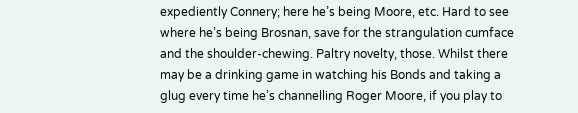expediently Connery; here he’s being Moore, etc. Hard to see where he’s being Brosnan, save for the strangulation cumface and the shoulder-chewing. Paltry novelty, those. Whilst there may be a drinking game in watching his Bonds and taking a glug every time he’s channelling Roger Moore, if you play to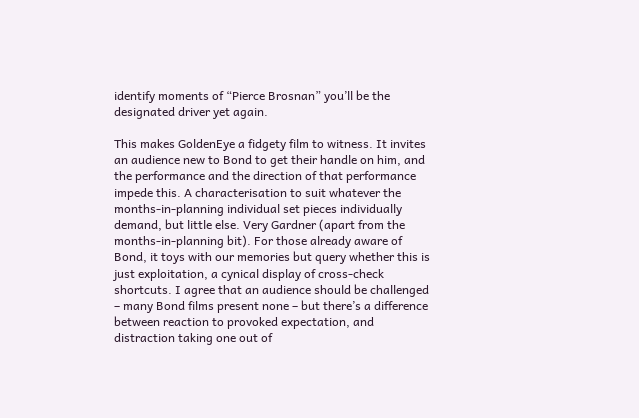identify moments of “Pierce Brosnan” you’ll be the designated driver yet again.

This makes GoldenEye a fidgety film to witness. It invites an audience new to Bond to get their handle on him, and the performance and the direction of that performance impede this. A characterisation to suit whatever the months-in-planning individual set pieces individually demand, but little else. Very Gardner (apart from the months-in-planning bit). For those already aware of Bond, it toys with our memories but query whether this is just exploitation, a cynical display of cross-check shortcuts. I agree that an audience should be challenged – many Bond films present none – but there’s a difference between reaction to provoked expectation, and distraction taking one out of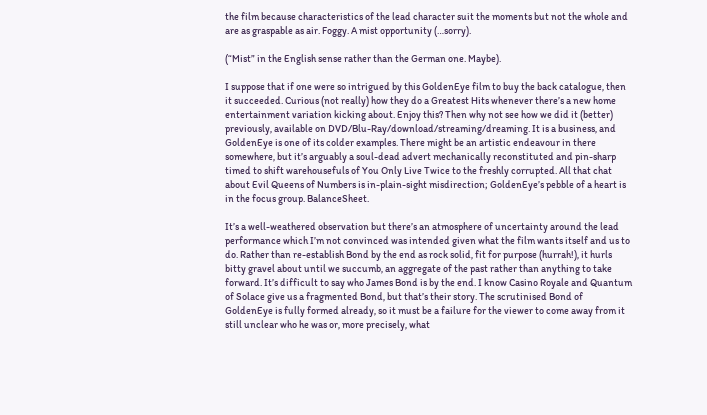the film because characteristics of the lead character suit the moments but not the whole and are as graspable as air. Foggy. A mist opportunity (…sorry).

(“Mist” in the English sense rather than the German one. Maybe).

I suppose that if one were so intrigued by this GoldenEye film to buy the back catalogue, then it succeeded. Curious (not really) how they do a Greatest Hits whenever there’s a new home entertainment variation kicking about. Enjoy this? Then why not see how we did it (better) previously, available on DVD/Blu-Ray/download/streaming/dreaming. It is a business, and GoldenEye is one of its colder examples. There might be an artistic endeavour in there somewhere, but it’s arguably a soul-dead advert mechanically reconstituted and pin-sharp timed to shift warehousefuls of You Only Live Twice to the freshly corrupted. All that chat about Evil Queens of Numbers is in-plain-sight misdirection; GoldenEye’s pebble of a heart is in the focus group. BalanceSheet.

It’s a well-weathered observation but there’s an atmosphere of uncertainty around the lead performance which I’m not convinced was intended given what the film wants itself and us to do. Rather than re-establish Bond by the end as rock solid, fit for purpose (hurrah!), it hurls bitty gravel about until we succumb, an aggregate of the past rather than anything to take forward. It’s difficult to say who James Bond is by the end. I know Casino Royale and Quantum of Solace give us a fragmented Bond, but that’s their story. The scrutinised Bond of GoldenEye is fully formed already, so it must be a failure for the viewer to come away from it still unclear who he was or, more precisely, what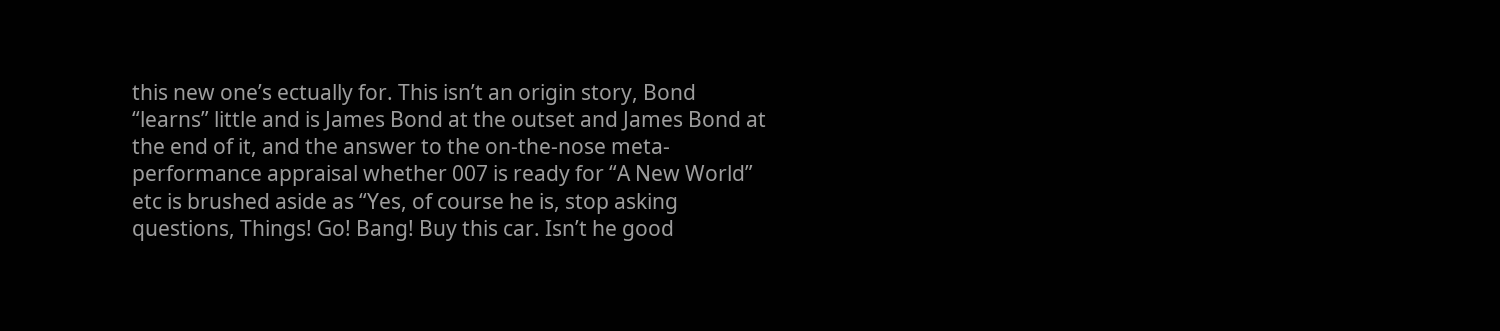this new one’s ectually for. This isn’t an origin story, Bond “learns” little and is James Bond at the outset and James Bond at the end of it, and the answer to the on-the-nose meta-performance appraisal whether 007 is ready for “A New World” etc is brushed aside as “Yes, of course he is, stop asking questions, Things! Go! Bang! Buy this car. Isn’t he good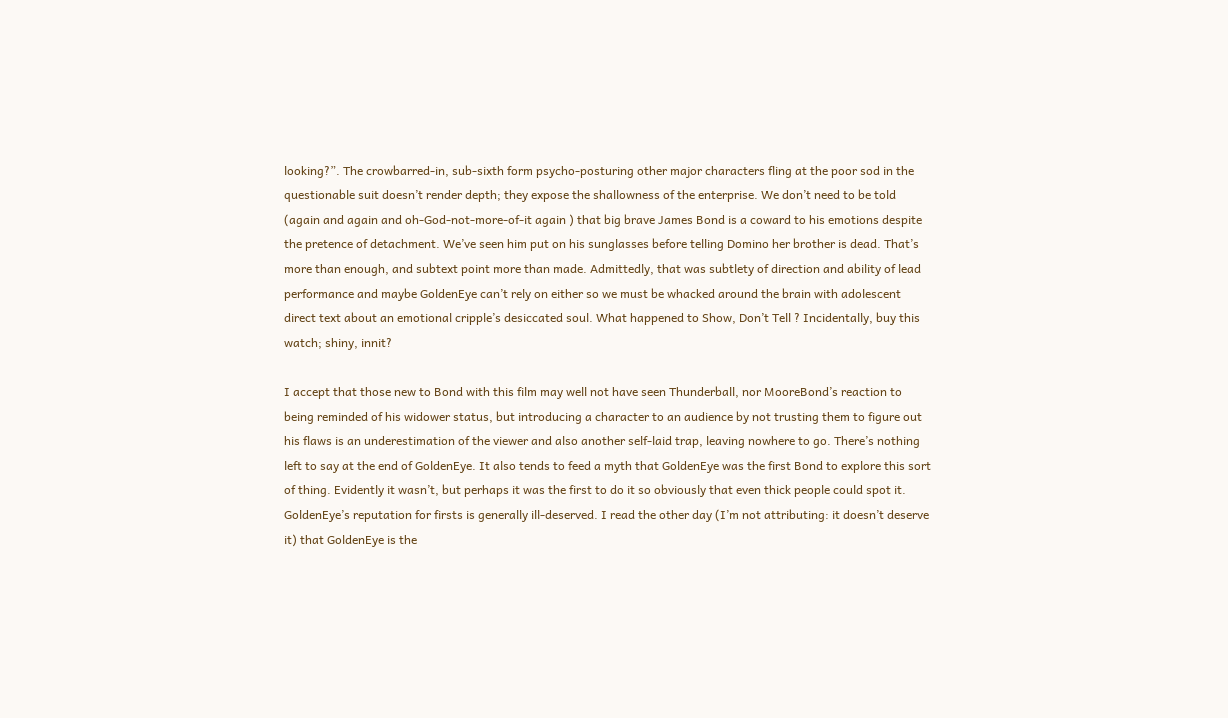looking?”. The crowbarred-in, sub-sixth form psycho-posturing other major characters fling at the poor sod in the questionable suit doesn’t render depth; they expose the shallowness of the enterprise. We don’t need to be told (again and again and oh-God-not-more-of-it again ) that big brave James Bond is a coward to his emotions despite the pretence of detachment. We’ve seen him put on his sunglasses before telling Domino her brother is dead. That’s more than enough, and subtext point more than made. Admittedly, that was subtlety of direction and ability of lead performance and maybe GoldenEye can’t rely on either so we must be whacked around the brain with adolescent direct text about an emotional cripple’s desiccated soul. What happened to Show, Don’t Tell ? Incidentally, buy this watch; shiny, innit?

I accept that those new to Bond with this film may well not have seen Thunderball, nor MooreBond’s reaction to being reminded of his widower status, but introducing a character to an audience by not trusting them to figure out his flaws is an underestimation of the viewer and also another self-laid trap, leaving nowhere to go. There’s nothing left to say at the end of GoldenEye. It also tends to feed a myth that GoldenEye was the first Bond to explore this sort of thing. Evidently it wasn’t, but perhaps it was the first to do it so obviously that even thick people could spot it. GoldenEye’s reputation for firsts is generally ill-deserved. I read the other day (I’m not attributing: it doesn’t deserve it) that GoldenEye is the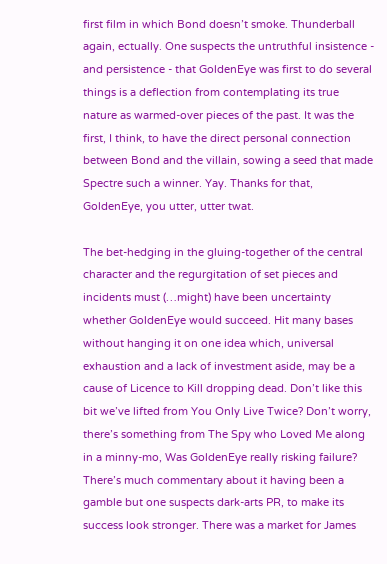first film in which Bond doesn’t smoke. Thunderball again, ectually. One suspects the untruthful insistence - and persistence - that GoldenEye was first to do several things is a deflection from contemplating its true nature as warmed-over pieces of the past. It was the first, I think, to have the direct personal connection between Bond and the villain, sowing a seed that made Spectre such a winner. Yay. Thanks for that, GoldenEye, you utter, utter twat.

The bet-hedging in the gluing-together of the central character and the regurgitation of set pieces and incidents must (…might) have been uncertainty whether GoldenEye would succeed. Hit many bases without hanging it on one idea which, universal exhaustion and a lack of investment aside, may be a cause of Licence to Kill dropping dead. Don’t like this bit we’ve lifted from You Only Live Twice? Don’t worry, there’s something from The Spy who Loved Me along in a minny-mo, Was GoldenEye really risking failure? There’s much commentary about it having been a gamble but one suspects dark-arts PR, to make its success look stronger. There was a market for James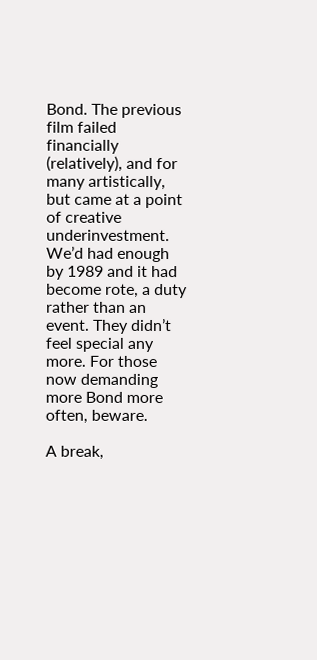Bond. The previous film failed financially (relatively), and for many artistically, but came at a point of creative underinvestment. We’d had enough by 1989 and it had become rote, a duty rather than an event. They didn’t feel special any more. For those now demanding more Bond more often, beware.

A break,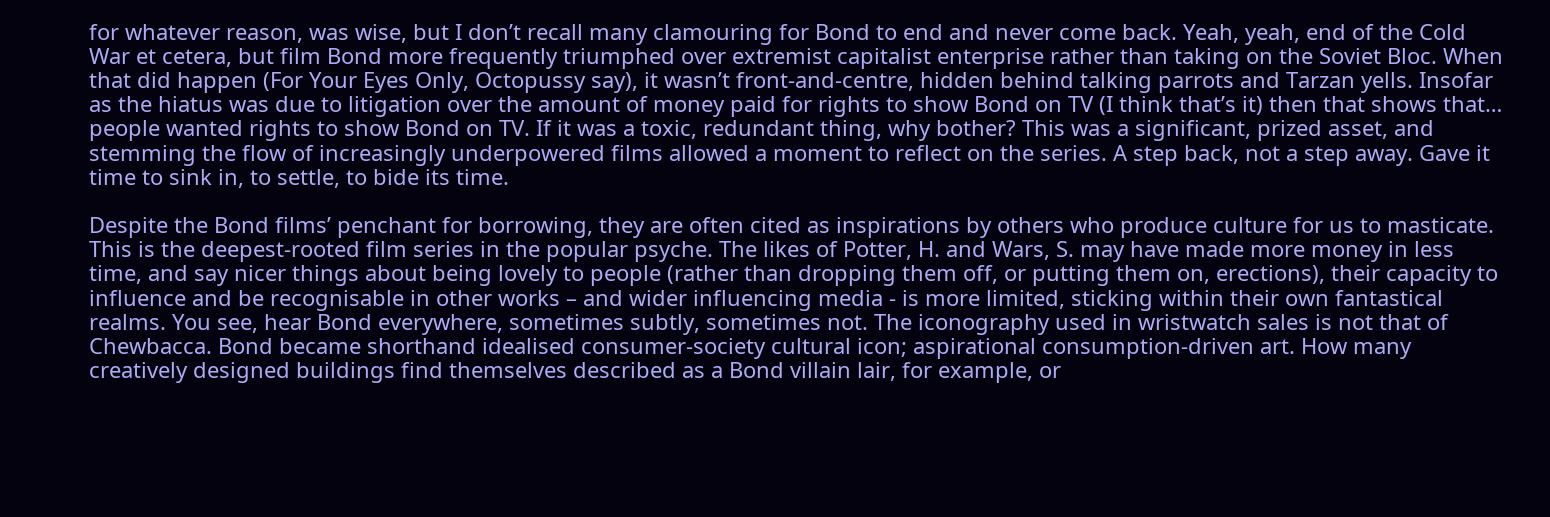for whatever reason, was wise, but I don’t recall many clamouring for Bond to end and never come back. Yeah, yeah, end of the Cold War et cetera, but film Bond more frequently triumphed over extremist capitalist enterprise rather than taking on the Soviet Bloc. When that did happen (For Your Eyes Only, Octopussy say), it wasn’t front-and-centre, hidden behind talking parrots and Tarzan yells. Insofar as the hiatus was due to litigation over the amount of money paid for rights to show Bond on TV (I think that’s it) then that shows that… people wanted rights to show Bond on TV. If it was a toxic, redundant thing, why bother? This was a significant, prized asset, and stemming the flow of increasingly underpowered films allowed a moment to reflect on the series. A step back, not a step away. Gave it time to sink in, to settle, to bide its time.

Despite the Bond films’ penchant for borrowing, they are often cited as inspirations by others who produce culture for us to masticate. This is the deepest-rooted film series in the popular psyche. The likes of Potter, H. and Wars, S. may have made more money in less time, and say nicer things about being lovely to people (rather than dropping them off, or putting them on, erections), their capacity to influence and be recognisable in other works – and wider influencing media - is more limited, sticking within their own fantastical realms. You see, hear Bond everywhere, sometimes subtly, sometimes not. The iconography used in wristwatch sales is not that of Chewbacca. Bond became shorthand idealised consumer-society cultural icon; aspirational consumption-driven art. How many creatively designed buildings find themselves described as a Bond villain lair, for example, or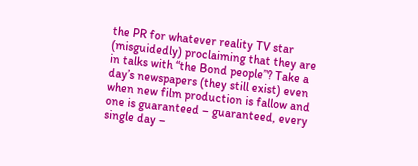the PR for whatever reality TV star (misguidedly) proclaiming that they are in talks with “the Bond people”? Take a day’s newspapers (they still exist) even when new film production is fallow and one is guaranteed – guaranteed, every single day –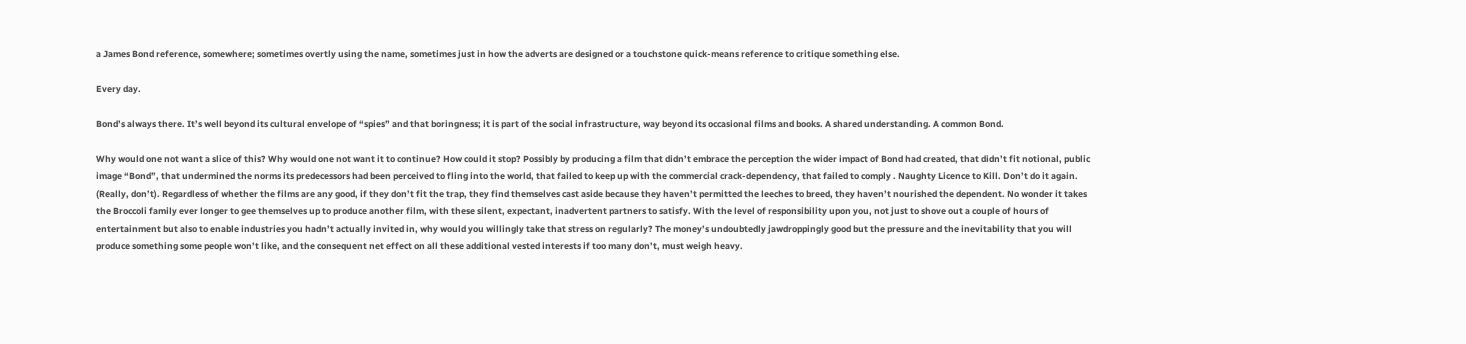a James Bond reference, somewhere; sometimes overtly using the name, sometimes just in how the adverts are designed or a touchstone quick-means reference to critique something else.

Every day.

Bond’s always there. It’s well beyond its cultural envelope of “spies” and that boringness; it is part of the social infrastructure, way beyond its occasional films and books. A shared understanding. A common Bond.

Why would one not want a slice of this? Why would one not want it to continue? How could it stop? Possibly by producing a film that didn’t embrace the perception the wider impact of Bond had created, that didn’t fit notional, public image “Bond”, that undermined the norms its predecessors had been perceived to fling into the world, that failed to keep up with the commercial crack-dependency, that failed to comply . Naughty Licence to Kill. Don’t do it again. (Really, don’t). Regardless of whether the films are any good, if they don’t fit the trap, they find themselves cast aside because they haven’t permitted the leeches to breed, they haven’t nourished the dependent. No wonder it takes the Broccoli family ever longer to gee themselves up to produce another film, with these silent, expectant, inadvertent partners to satisfy. With the level of responsibility upon you, not just to shove out a couple of hours of entertainment but also to enable industries you hadn’t actually invited in, why would you willingly take that stress on regularly? The money’s undoubtedly jawdroppingly good but the pressure and the inevitability that you will produce something some people won’t like, and the consequent net effect on all these additional vested interests if too many don’t, must weigh heavy.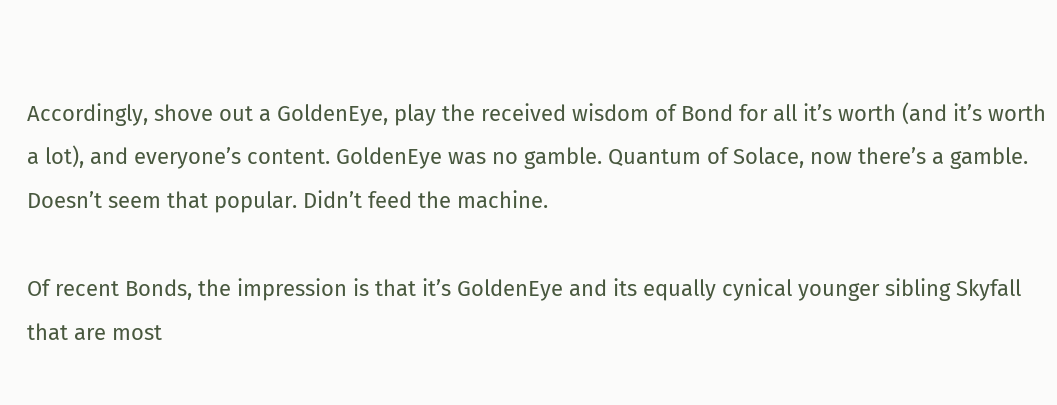Accordingly, shove out a GoldenEye, play the received wisdom of Bond for all it’s worth (and it’s worth a lot), and everyone’s content. GoldenEye was no gamble. Quantum of Solace, now there’s a gamble. Doesn’t seem that popular. Didn’t feed the machine.

Of recent Bonds, the impression is that it’s GoldenEye and its equally cynical younger sibling Skyfall that are most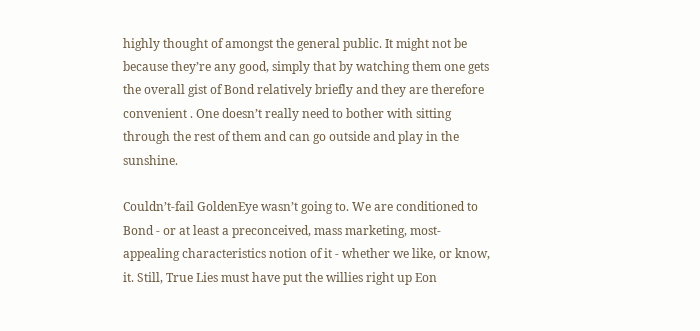highly thought of amongst the general public. It might not be because they’re any good, simply that by watching them one gets the overall gist of Bond relatively briefly and they are therefore convenient . One doesn’t really need to bother with sitting through the rest of them and can go outside and play in the sunshine.

Couldn’t-fail GoldenEye wasn’t going to. We are conditioned to Bond - or at least a preconceived, mass marketing, most-appealing characteristics notion of it - whether we like, or know, it. Still, True Lies must have put the willies right up Eon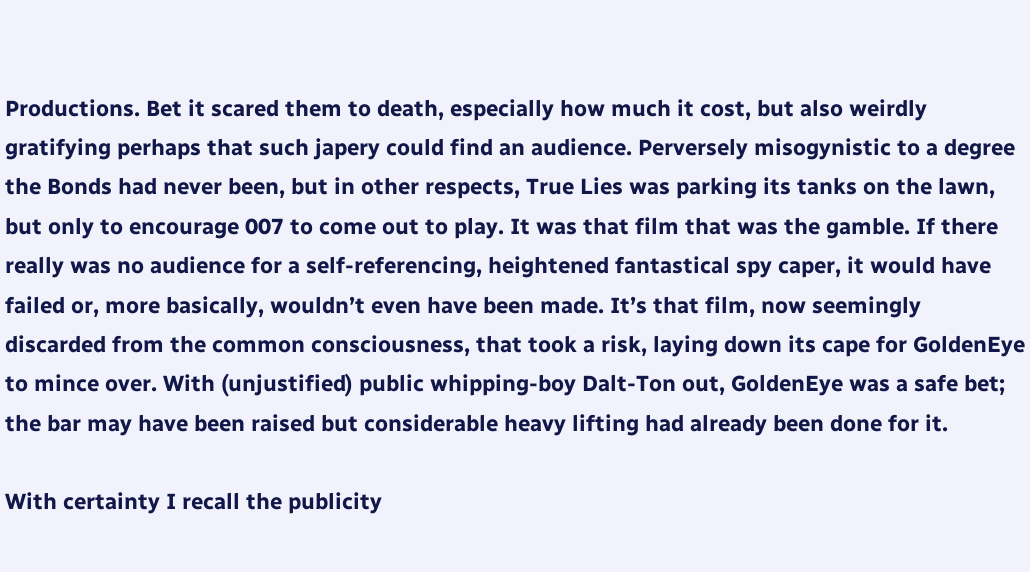Productions. Bet it scared them to death, especially how much it cost, but also weirdly gratifying perhaps that such japery could find an audience. Perversely misogynistic to a degree the Bonds had never been, but in other respects, True Lies was parking its tanks on the lawn, but only to encourage 007 to come out to play. It was that film that was the gamble. If there really was no audience for a self-referencing, heightened fantastical spy caper, it would have failed or, more basically, wouldn’t even have been made. It’s that film, now seemingly discarded from the common consciousness, that took a risk, laying down its cape for GoldenEye to mince over. With (unjustified) public whipping-boy Dalt-Ton out, GoldenEye was a safe bet; the bar may have been raised but considerable heavy lifting had already been done for it.

With certainty I recall the publicity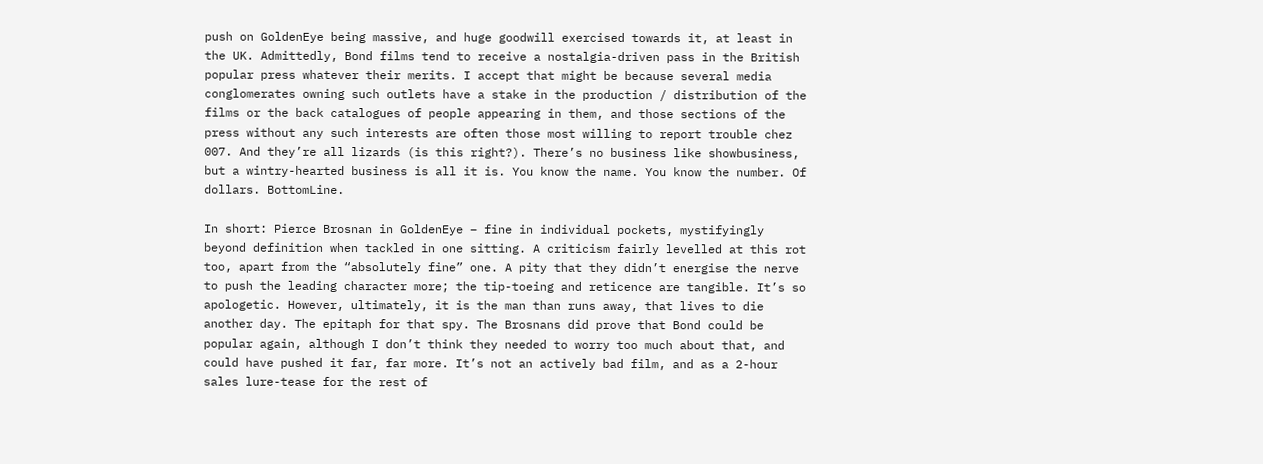push on GoldenEye being massive, and huge goodwill exercised towards it, at least in the UK. Admittedly, Bond films tend to receive a nostalgia-driven pass in the British popular press whatever their merits. I accept that might be because several media conglomerates owning such outlets have a stake in the production / distribution of the films or the back catalogues of people appearing in them, and those sections of the press without any such interests are often those most willing to report trouble chez 007. And they’re all lizards (is this right?). There’s no business like showbusiness, but a wintry-hearted business is all it is. You know the name. You know the number. Of dollars. BottomLine.

In short: Pierce Brosnan in GoldenEye – fine in individual pockets, mystifyingly beyond definition when tackled in one sitting. A criticism fairly levelled at this rot too, apart from the “absolutely fine” one. A pity that they didn’t energise the nerve to push the leading character more; the tip-toeing and reticence are tangible. It’s so apologetic. However, ultimately, it is the man than runs away, that lives to die another day. The epitaph for that spy. The Brosnans did prove that Bond could be popular again, although I don’t think they needed to worry too much about that, and could have pushed it far, far more. It’s not an actively bad film, and as a 2-hour sales lure-tease for the rest of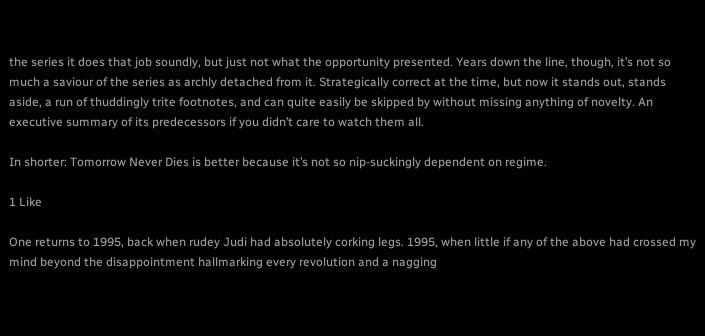the series it does that job soundly, but just not what the opportunity presented. Years down the line, though, it’s not so much a saviour of the series as archly detached from it. Strategically correct at the time, but now it stands out, stands aside, a run of thuddingly trite footnotes, and can quite easily be skipped by without missing anything of novelty. An executive summary of its predecessors if you didn’t care to watch them all.

In shorter: Tomorrow Never Dies is better because it’s not so nip-suckingly dependent on regime.

1 Like

One returns to 1995, back when rudey Judi had absolutely corking legs. 1995, when little if any of the above had crossed my mind beyond the disappointment hallmarking every revolution and a nagging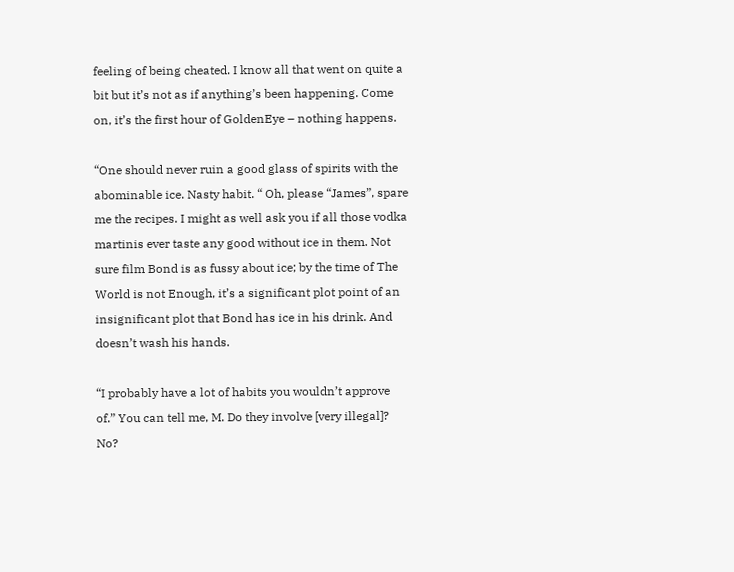feeling of being cheated. I know all that went on quite a bit but it’s not as if anything’s been happening. Come on, it’s the first hour of GoldenEye – nothing happens.

“One should never ruin a good glass of spirits with the abominable ice. Nasty habit. “ Oh, please “James”, spare me the recipes. I might as well ask you if all those vodka martinis ever taste any good without ice in them. Not sure film Bond is as fussy about ice; by the time of The World is not Enough, it’s a significant plot point of an insignificant plot that Bond has ice in his drink. And doesn’t wash his hands.

“I probably have a lot of habits you wouldn’t approve of.” You can tell me, M. Do they involve [very illegal]? No?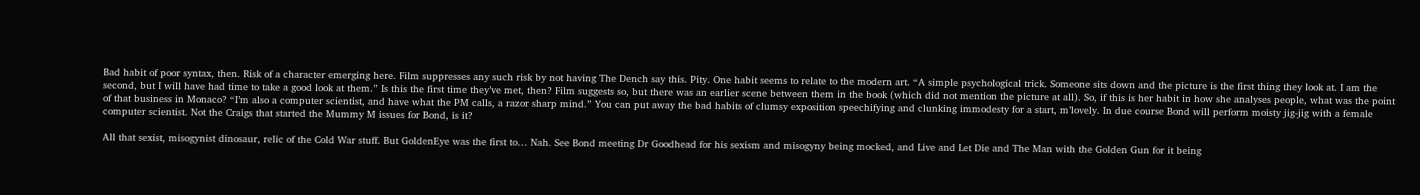Bad habit of poor syntax, then. Risk of a character emerging here. Film suppresses any such risk by not having The Dench say this. Pity. One habit seems to relate to the modern art. “A simple psychological trick. Someone sits down and the picture is the first thing they look at. I am the second, but I will have had time to take a good look at them.” Is this the first time they’ve met, then? Film suggests so, but there was an earlier scene between them in the book (which did not mention the picture at all). So, if this is her habit in how she analyses people, what was the point of that business in Monaco? “I’m also a computer scientist, and have what the PM calls, a razor sharp mind.” You can put away the bad habits of clumsy exposition speechifying and clunking immodesty for a start, m’lovely. In due course Bond will perform moisty jig-jig with a female computer scientist. Not the Craigs that started the Mummy M issues for Bond, is it?

All that sexist, misogynist dinosaur, relic of the Cold War stuff. But GoldenEye was the first to… Nah. See Bond meeting Dr Goodhead for his sexism and misogyny being mocked, and Live and Let Die and The Man with the Golden Gun for it being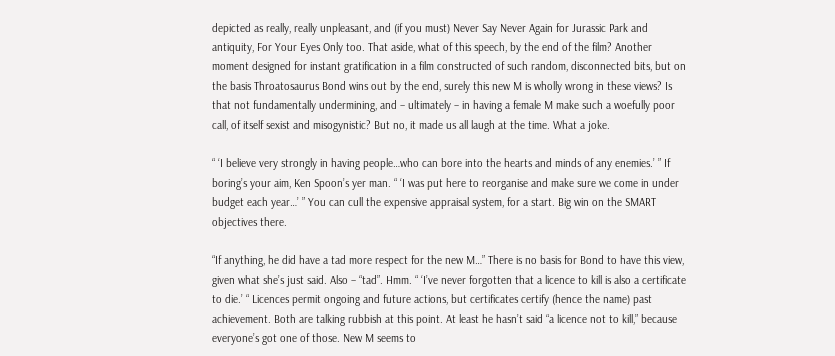depicted as really, really unpleasant, and (if you must) Never Say Never Again for Jurassic Park and antiquity, For Your Eyes Only too. That aside, what of this speech, by the end of the film? Another moment designed for instant gratification in a film constructed of such random, disconnected bits, but on the basis Throatosaurus Bond wins out by the end, surely this new M is wholly wrong in these views? Is that not fundamentally undermining, and – ultimately – in having a female M make such a woefully poor call, of itself sexist and misogynistic? But no, it made us all laugh at the time. What a joke.

“ ‘I believe very strongly in having people…who can bore into the hearts and minds of any enemies.’ ” If boring’s your aim, Ken Spoon’s yer man. “ ‘I was put here to reorganise and make sure we come in under budget each year…’ ” You can cull the expensive appraisal system, for a start. Big win on the SMART objectives there.

“If anything, he did have a tad more respect for the new M…” There is no basis for Bond to have this view, given what she’s just said. Also – “tad”. Hmm. “ ‘I’ve never forgotten that a licence to kill is also a certificate to die.’ “ Licences permit ongoing and future actions, but certificates certify (hence the name) past achievement. Both are talking rubbish at this point. At least he hasn’t said “a licence not to kill,” because everyone’s got one of those. New M seems to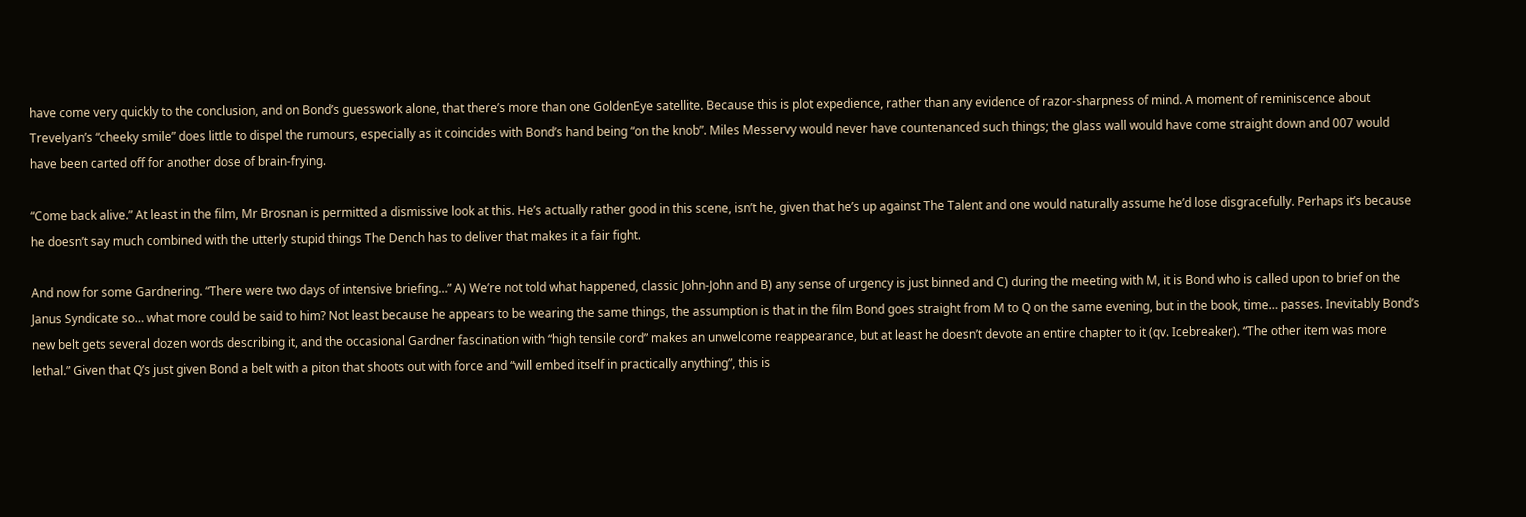have come very quickly to the conclusion, and on Bond’s guesswork alone, that there’s more than one GoldenEye satellite. Because this is plot expedience, rather than any evidence of razor-sharpness of mind. A moment of reminiscence about Trevelyan’s “cheeky smile” does little to dispel the rumours, especially as it coincides with Bond’s hand being “on the knob”. Miles Messervy would never have countenanced such things; the glass wall would have come straight down and 007 would have been carted off for another dose of brain-frying.

“Come back alive.” At least in the film, Mr Brosnan is permitted a dismissive look at this. He’s actually rather good in this scene, isn’t he, given that he’s up against The Talent and one would naturally assume he’d lose disgracefully. Perhaps it’s because he doesn’t say much combined with the utterly stupid things The Dench has to deliver that makes it a fair fight.

And now for some Gardnering. “There were two days of intensive briefing…” A) We’re not told what happened, classic John-John and B) any sense of urgency is just binned and C) during the meeting with M, it is Bond who is called upon to brief on the Janus Syndicate so… what more could be said to him? Not least because he appears to be wearing the same things, the assumption is that in the film Bond goes straight from M to Q on the same evening, but in the book, time… passes. Inevitably Bond’s new belt gets several dozen words describing it, and the occasional Gardner fascination with “high tensile cord” makes an unwelcome reappearance, but at least he doesn’t devote an entire chapter to it (qv. Icebreaker). “The other item was more lethal.” Given that Q’s just given Bond a belt with a piton that shoots out with force and “will embed itself in practically anything”, this is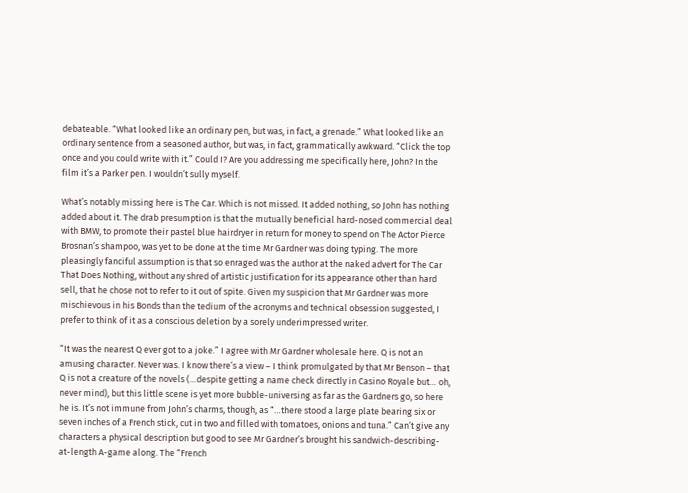debateable. “What looked like an ordinary pen, but was, in fact, a grenade.” What looked like an ordinary sentence from a seasoned author, but was, in fact, grammatically awkward. “Click the top once and you could write with it.” Could I? Are you addressing me specifically here, John? In the film it’s a Parker pen. I wouldn’t sully myself.

What’s notably missing here is The Car. Which is not missed. It added nothing, so John has nothing added about it. The drab presumption is that the mutually beneficial hard-nosed commercial deal with BMW, to promote their pastel blue hairdryer in return for money to spend on The Actor Pierce Brosnan’s shampoo, was yet to be done at the time Mr Gardner was doing typing. The more pleasingly fanciful assumption is that so enraged was the author at the naked advert for The Car That Does Nothing, without any shred of artistic justification for its appearance other than hard sell, that he chose not to refer to it out of spite. Given my suspicion that Mr Gardner was more mischievous in his Bonds than the tedium of the acronyms and technical obsession suggested, I prefer to think of it as a conscious deletion by a sorely underimpressed writer.

“It was the nearest Q ever got to a joke.” I agree with Mr Gardner wholesale here. Q is not an amusing character. Never was. I know there’s a view – I think promulgated by that Mr Benson – that Q is not a creature of the novels (…despite getting a name check directly in Casino Royale but… oh, never mind), but this little scene is yet more bubble-universing as far as the Gardners go, so here he is. It’s not immune from John’s charms, though, as “…there stood a large plate bearing six or seven inches of a French stick, cut in two and filled with tomatoes, onions and tuna.” Can’t give any characters a physical description but good to see Mr Gardner’s brought his sandwich-describing-at-length A-game along. The “French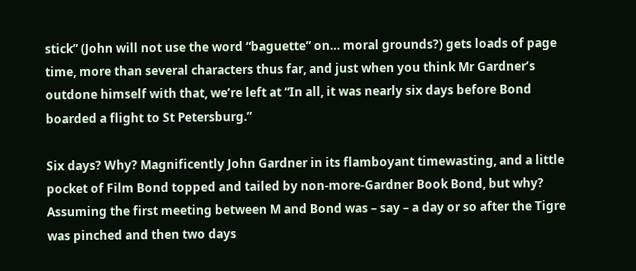stick” (John will not use the word “baguette” on… moral grounds?) gets loads of page time, more than several characters thus far, and just when you think Mr Gardner’s outdone himself with that, we’re left at “In all, it was nearly six days before Bond boarded a flight to St Petersburg.”

Six days? Why? Magnificently John Gardner in its flamboyant timewasting, and a little pocket of Film Bond topped and tailed by non-more-Gardner Book Bond, but why? Assuming the first meeting between M and Bond was – say – a day or so after the Tigre was pinched and then two days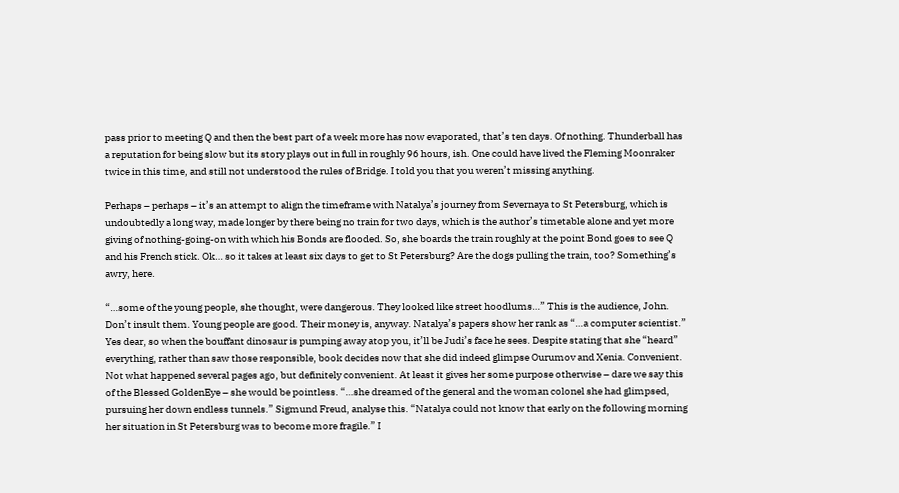pass prior to meeting Q and then the best part of a week more has now evaporated, that’s ten days. Of nothing. Thunderball has a reputation for being slow but its story plays out in full in roughly 96 hours, ish. One could have lived the Fleming Moonraker twice in this time, and still not understood the rules of Bridge. I told you that you weren’t missing anything.

Perhaps – perhaps – it’s an attempt to align the timeframe with Natalya’s journey from Severnaya to St Petersburg, which is undoubtedly a long way, made longer by there being no train for two days, which is the author’s timetable alone and yet more giving of nothing-going-on with which his Bonds are flooded. So, she boards the train roughly at the point Bond goes to see Q and his French stick. Ok… so it takes at least six days to get to St Petersburg? Are the dogs pulling the train, too? Something’s awry, here.

“…some of the young people, she thought, were dangerous. They looked like street hoodlums…” This is the audience, John. Don’t insult them. Young people are good. Their money is, anyway. Natalya’s papers show her rank as “…a computer scientist.” Yes dear, so when the bouffant dinosaur is pumping away atop you, it’ll be Judi’s face he sees. Despite stating that she “heard” everything, rather than saw those responsible, book decides now that she did indeed glimpse Ourumov and Xenia. Convenient. Not what happened several pages ago, but definitely convenient. At least it gives her some purpose otherwise – dare we say this of the Blessed GoldenEye – she would be pointless. “…she dreamed of the general and the woman colonel she had glimpsed, pursuing her down endless tunnels.” Sigmund Freud, analyse this. “Natalya could not know that early on the following morning her situation in St Petersburg was to become more fragile.” I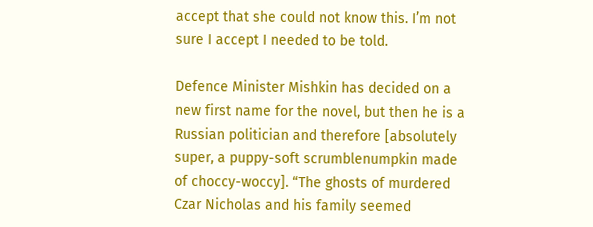accept that she could not know this. I’m not sure I accept I needed to be told.

Defence Minister Mishkin has decided on a new first name for the novel, but then he is a Russian politician and therefore [absolutely super, a puppy-soft scrumblenumpkin made of choccy-woccy]. “The ghosts of murdered Czar Nicholas and his family seemed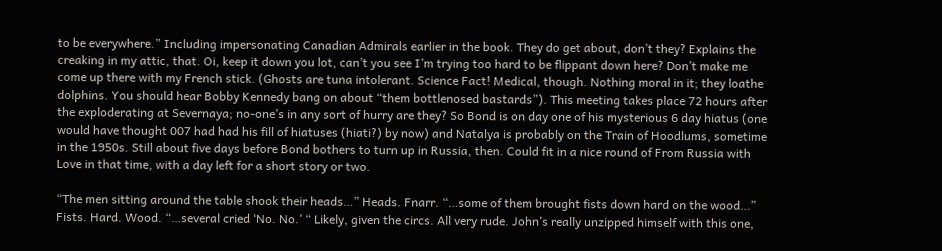to be everywhere.” Including impersonating Canadian Admirals earlier in the book. They do get about, don’t they? Explains the creaking in my attic, that. Oi, keep it down you lot, can’t you see I’m trying too hard to be flippant down here? Don’t make me come up there with my French stick. (Ghosts are tuna intolerant. Science Fact! Medical, though. Nothing moral in it; they loathe dolphins. You should hear Bobby Kennedy bang on about “them bottlenosed bastards”). This meeting takes place 72 hours after the exploderating at Severnaya; no-one’s in any sort of hurry are they? So Bond is on day one of his mysterious 6 day hiatus (one would have thought 007 had had his fill of hiatuses (hiati?) by now) and Natalya is probably on the Train of Hoodlums, sometime in the 1950s. Still about five days before Bond bothers to turn up in Russia, then. Could fit in a nice round of From Russia with Love in that time, with a day left for a short story or two.

“The men sitting around the table shook their heads…” Heads. Fnarr. “…some of them brought fists down hard on the wood…” Fists. Hard. Wood. “…several cried ‘No. No.’ “ Likely, given the circs. All very rude. John’s really unzipped himself with this one,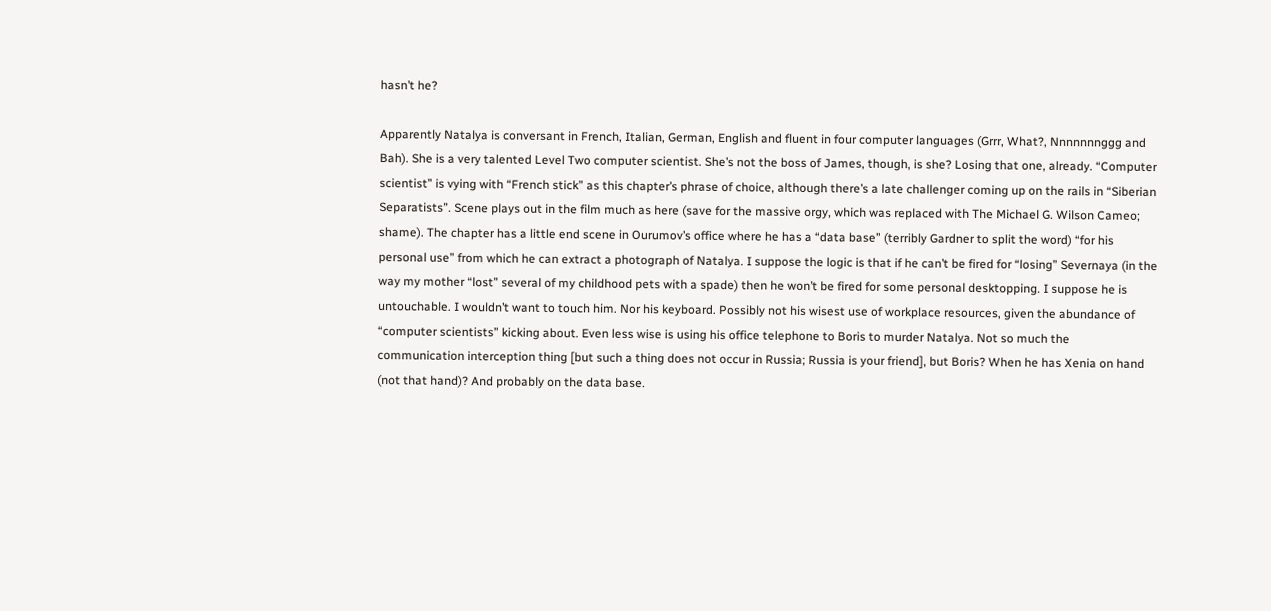hasn’t he?

Apparently Natalya is conversant in French, Italian, German, English and fluent in four computer languages (Grrr, What?, Nnnnnnnggg and Bah). She is a very talented Level Two computer scientist. She’s not the boss of James, though, is she? Losing that one, already. “Computer scientist” is vying with “French stick” as this chapter’s phrase of choice, although there’s a late challenger coming up on the rails in “Siberian Separatists”. Scene plays out in the film much as here (save for the massive orgy, which was replaced with The Michael G. Wilson Cameo; shame). The chapter has a little end scene in Ourumov’s office where he has a “data base” (terribly Gardner to split the word) “for his personal use” from which he can extract a photograph of Natalya. I suppose the logic is that if he can’t be fired for “losing” Severnaya (in the way my mother “lost” several of my childhood pets with a spade) then he won’t be fired for some personal desktopping. I suppose he is untouchable. I wouldn’t want to touch him. Nor his keyboard. Possibly not his wisest use of workplace resources, given the abundance of “computer scientists” kicking about. Even less wise is using his office telephone to Boris to murder Natalya. Not so much the communication interception thing [but such a thing does not occur in Russia; Russia is your friend], but Boris? When he has Xenia on hand (not that hand)? And probably on the data base.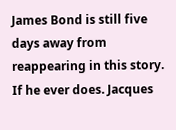James Bond is still five days away from reappearing in this story. If he ever does. Jacques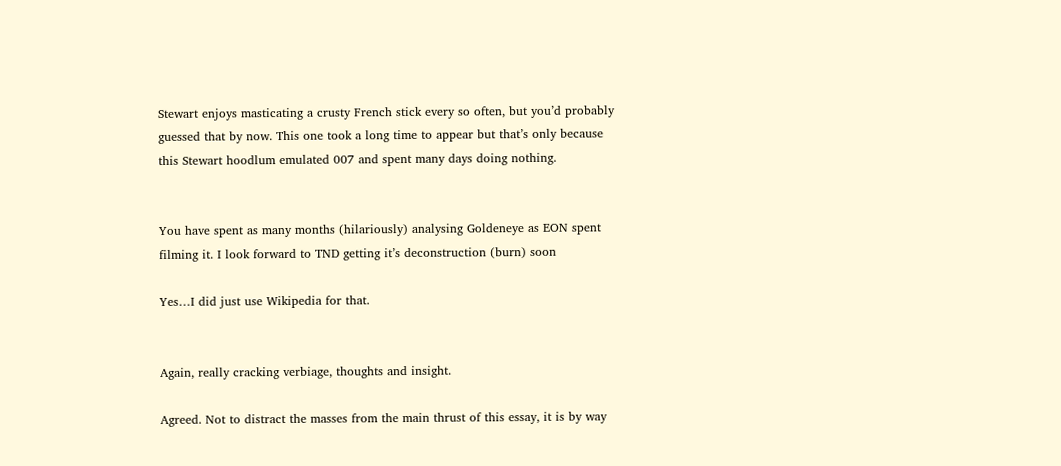Stewart enjoys masticating a crusty French stick every so often, but you’d probably guessed that by now. This one took a long time to appear but that’s only because this Stewart hoodlum emulated 007 and spent many days doing nothing.


You have spent as many months (hilariously) analysing Goldeneye as EON spent filming it. I look forward to TND getting it’s deconstruction (burn) soon

Yes…I did just use Wikipedia for that.


Again, really cracking verbiage, thoughts and insight.

Agreed. Not to distract the masses from the main thrust of this essay, it is by way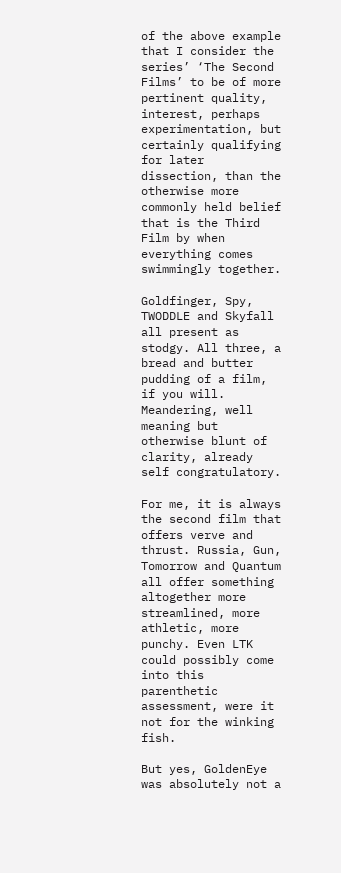of the above example that I consider the series’ ‘The Second Films’ to be of more pertinent quality, interest, perhaps experimentation, but certainly qualifying for later dissection, than the otherwise more commonly held belief that is the Third Film by when everything comes swimmingly together.

Goldfinger, Spy, TWODDLE and Skyfall all present as stodgy. All three, a bread and butter pudding of a film, if you will. Meandering, well meaning but otherwise blunt of clarity, already self congratulatory.

For me, it is always the second film that offers verve and thrust. Russia, Gun, Tomorrow and Quantum all offer something altogether more streamlined, more athletic, more punchy. Even LTK could possibly come into this parenthetic assessment, were it not for the winking fish.

But yes, GoldenEye was absolutely not a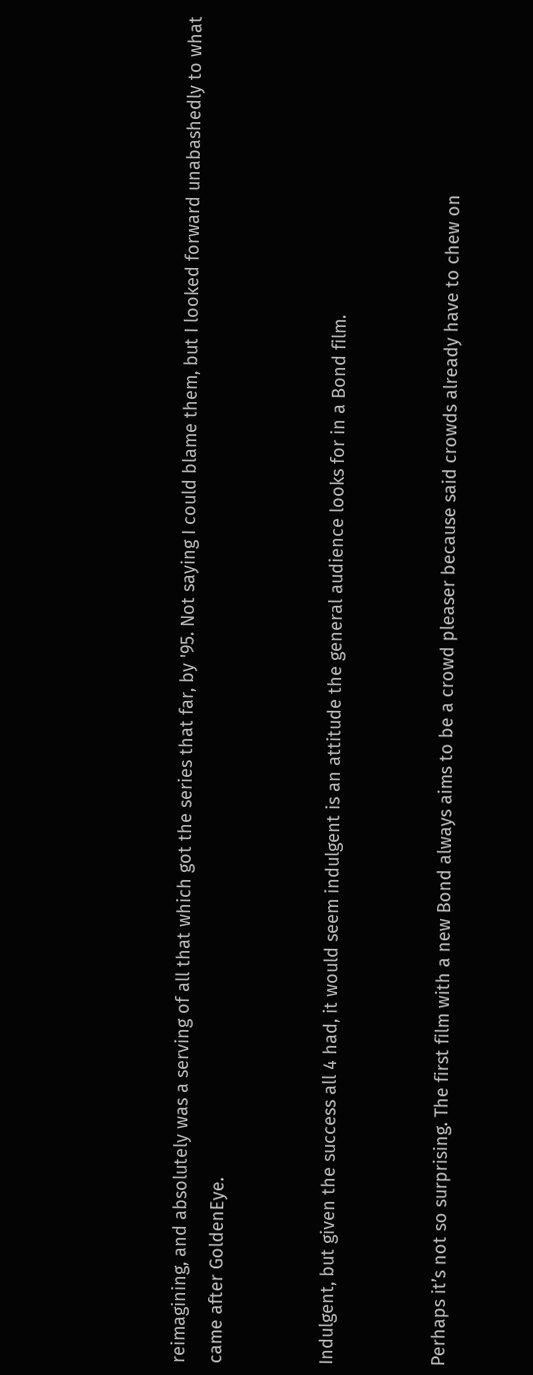reimagining, and absolutely was a serving of all that which got the series that far, by '95. Not saying I could blame them, but I looked forward unabashedly to what came after GoldenEye.


Indulgent, but given the success all 4 had, it would seem indulgent is an attitude the general audience looks for in a Bond film.


Perhaps it’s not so surprising. The first film with a new Bond always aims to be a crowd pleaser because said crowds already have to chew on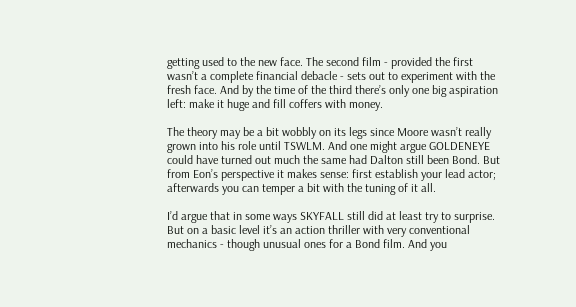getting used to the new face. The second film - provided the first wasn’t a complete financial debacle - sets out to experiment with the fresh face. And by the time of the third there’s only one big aspiration left: make it huge and fill coffers with money.

The theory may be a bit wobbly on its legs since Moore wasn’t really grown into his role until TSWLM. And one might argue GOLDENEYE could have turned out much the same had Dalton still been Bond. But from Eon’s perspective it makes sense: first establish your lead actor; afterwards you can temper a bit with the tuning of it all.

I’d argue that in some ways SKYFALL still did at least try to surprise. But on a basic level it’s an action thriller with very conventional mechanics - though unusual ones for a Bond film. And you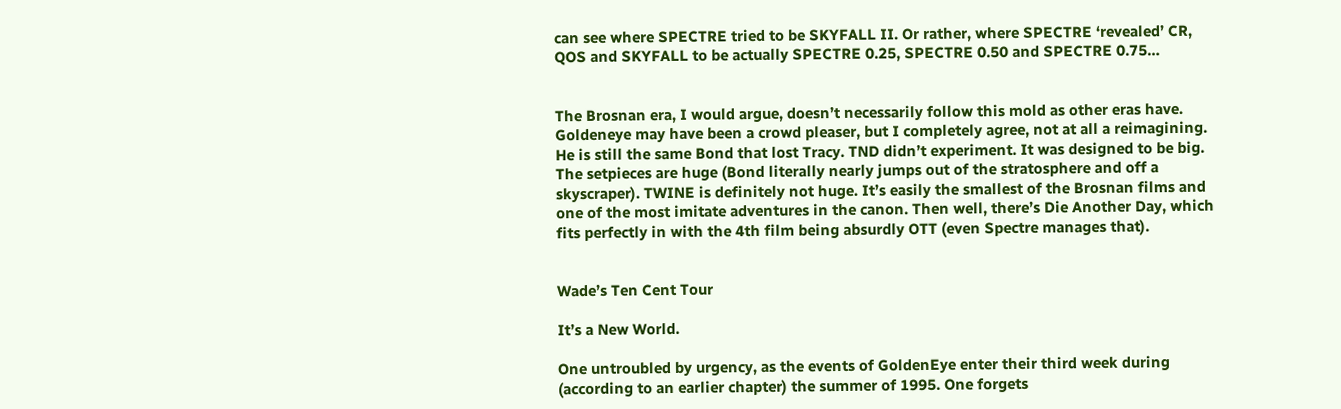can see where SPECTRE tried to be SKYFALL II. Or rather, where SPECTRE ‘revealed’ CR, QOS and SKYFALL to be actually SPECTRE 0.25, SPECTRE 0.50 and SPECTRE 0.75…


The Brosnan era, I would argue, doesn’t necessarily follow this mold as other eras have. Goldeneye may have been a crowd pleaser, but I completely agree, not at all a reimagining. He is still the same Bond that lost Tracy. TND didn’t experiment. It was designed to be big. The setpieces are huge (Bond literally nearly jumps out of the stratosphere and off a skyscraper). TWINE is definitely not huge. It’s easily the smallest of the Brosnan films and one of the most imitate adventures in the canon. Then well, there’s Die Another Day, which fits perfectly in with the 4th film being absurdly OTT (even Spectre manages that).


Wade’s Ten Cent Tour

It’s a New World.

One untroubled by urgency, as the events of GoldenEye enter their third week during (according to an earlier chapter) the summer of 1995. One forgets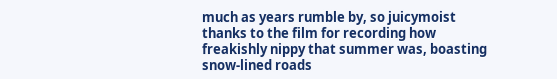much as years rumble by, so juicymoist thanks to the film for recording how freakishly nippy that summer was, boasting snow-lined roads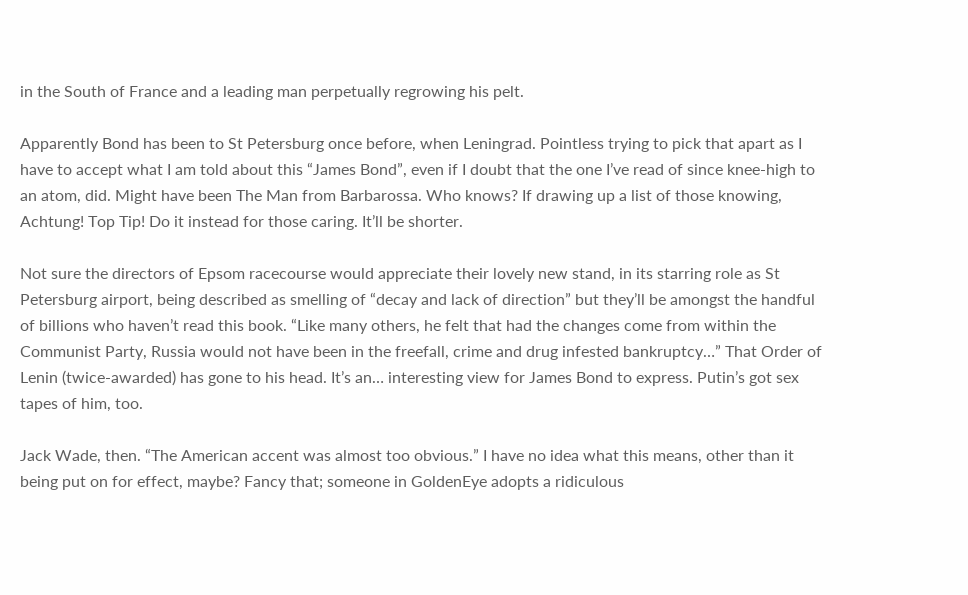in the South of France and a leading man perpetually regrowing his pelt.

Apparently Bond has been to St Petersburg once before, when Leningrad. Pointless trying to pick that apart as I have to accept what I am told about this “James Bond”, even if I doubt that the one I’ve read of since knee-high to an atom, did. Might have been The Man from Barbarossa. Who knows? If drawing up a list of those knowing, Achtung! Top Tip! Do it instead for those caring. It’ll be shorter.

Not sure the directors of Epsom racecourse would appreciate their lovely new stand, in its starring role as St Petersburg airport, being described as smelling of “decay and lack of direction” but they’ll be amongst the handful of billions who haven’t read this book. “Like many others, he felt that had the changes come from within the Communist Party, Russia would not have been in the freefall, crime and drug infested bankruptcy…” That Order of Lenin (twice-awarded) has gone to his head. It’s an… interesting view for James Bond to express. Putin’s got sex tapes of him, too.

Jack Wade, then. “The American accent was almost too obvious.” I have no idea what this means, other than it being put on for effect, maybe? Fancy that; someone in GoldenEye adopts a ridiculous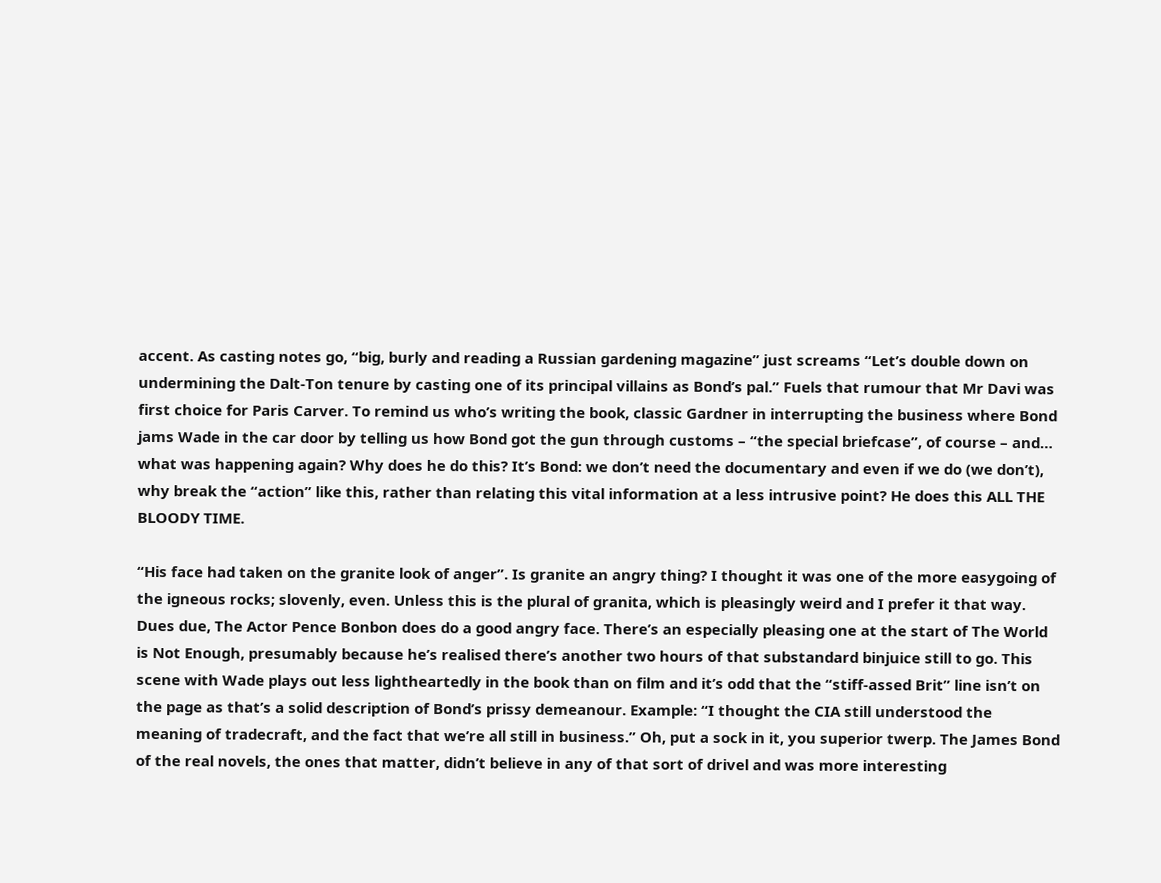accent. As casting notes go, “big, burly and reading a Russian gardening magazine” just screams “Let’s double down on undermining the Dalt-Ton tenure by casting one of its principal villains as Bond’s pal.” Fuels that rumour that Mr Davi was first choice for Paris Carver. To remind us who’s writing the book, classic Gardner in interrupting the business where Bond jams Wade in the car door by telling us how Bond got the gun through customs – “the special briefcase”, of course – and… what was happening again? Why does he do this? It’s Bond: we don’t need the documentary and even if we do (we don’t), why break the “action” like this, rather than relating this vital information at a less intrusive point? He does this ALL THE BLOODY TIME.

“His face had taken on the granite look of anger”. Is granite an angry thing? I thought it was one of the more easygoing of the igneous rocks; slovenly, even. Unless this is the plural of granita, which is pleasingly weird and I prefer it that way. Dues due, The Actor Pence Bonbon does do a good angry face. There’s an especially pleasing one at the start of The World is Not Enough, presumably because he’s realised there’s another two hours of that substandard binjuice still to go. This scene with Wade plays out less lightheartedly in the book than on film and it’s odd that the “stiff-assed Brit” line isn’t on the page as that’s a solid description of Bond’s prissy demeanour. Example: “I thought the CIA still understood the meaning of tradecraft, and the fact that we’re all still in business.” Oh, put a sock in it, you superior twerp. The James Bond of the real novels, the ones that matter, didn’t believe in any of that sort of drivel and was more interesting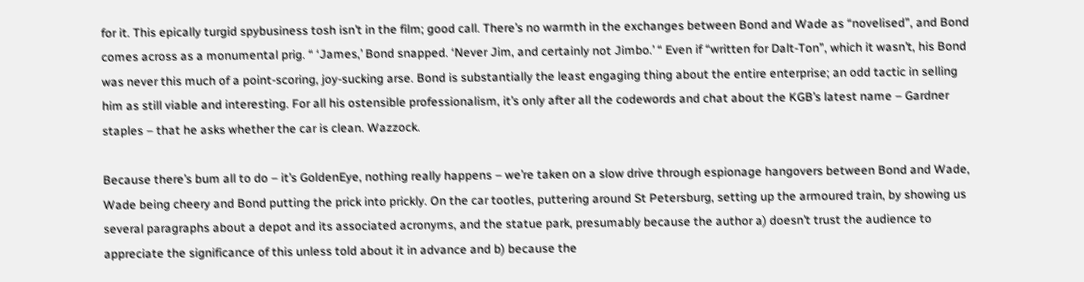for it. This epically turgid spybusiness tosh isn’t in the film; good call. There’s no warmth in the exchanges between Bond and Wade as “novelised”, and Bond comes across as a monumental prig. “ ‘James,’ Bond snapped. ‘Never Jim, and certainly not Jimbo.’ “ Even if “written for Dalt-Ton”, which it wasn’t, his Bond was never this much of a point-scoring, joy-sucking arse. Bond is substantially the least engaging thing about the entire enterprise; an odd tactic in selling him as still viable and interesting. For all his ostensible professionalism, it’s only after all the codewords and chat about the KGB’s latest name – Gardner staples – that he asks whether the car is clean. Wazzock.

Because there’s bum all to do – it’s GoldenEye, nothing really happens – we’re taken on a slow drive through espionage hangovers between Bond and Wade, Wade being cheery and Bond putting the prick into prickly. On the car tootles, puttering around St Petersburg, setting up the armoured train, by showing us several paragraphs about a depot and its associated acronyms, and the statue park, presumably because the author a) doesn’t trust the audience to appreciate the significance of this unless told about it in advance and b) because the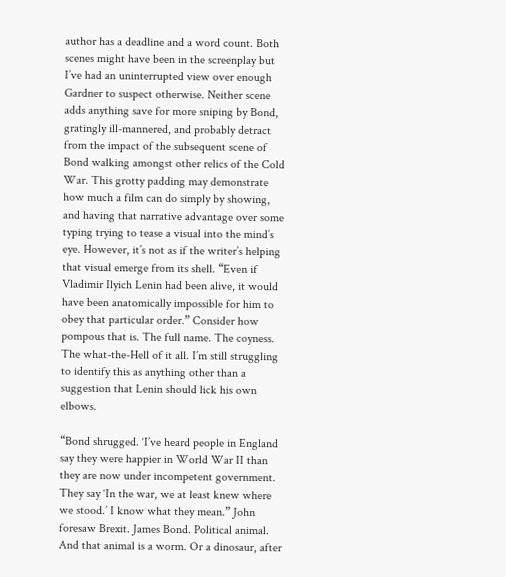author has a deadline and a word count. Both scenes might have been in the screenplay but I’ve had an uninterrupted view over enough Gardner to suspect otherwise. Neither scene adds anything save for more sniping by Bond, gratingly ill-mannered, and probably detract from the impact of the subsequent scene of Bond walking amongst other relics of the Cold War. This grotty padding may demonstrate how much a film can do simply by showing, and having that narrative advantage over some typing trying to tease a visual into the mind’s eye. However, it’s not as if the writer’s helping that visual emerge from its shell. “Even if Vladimir Ilyich Lenin had been alive, it would have been anatomically impossible for him to obey that particular order.” Consider how pompous that is. The full name. The coyness. The what-the-Hell of it all. I’m still struggling to identify this as anything other than a suggestion that Lenin should lick his own elbows.

“Bond shrugged. ‘I’ve heard people in England say they were happier in World War II than they are now under incompetent government. They say ‘In the war, we at least knew where we stood.’ I know what they mean.” John foresaw Brexit. James Bond. Political animal. And that animal is a worm. Or a dinosaur, after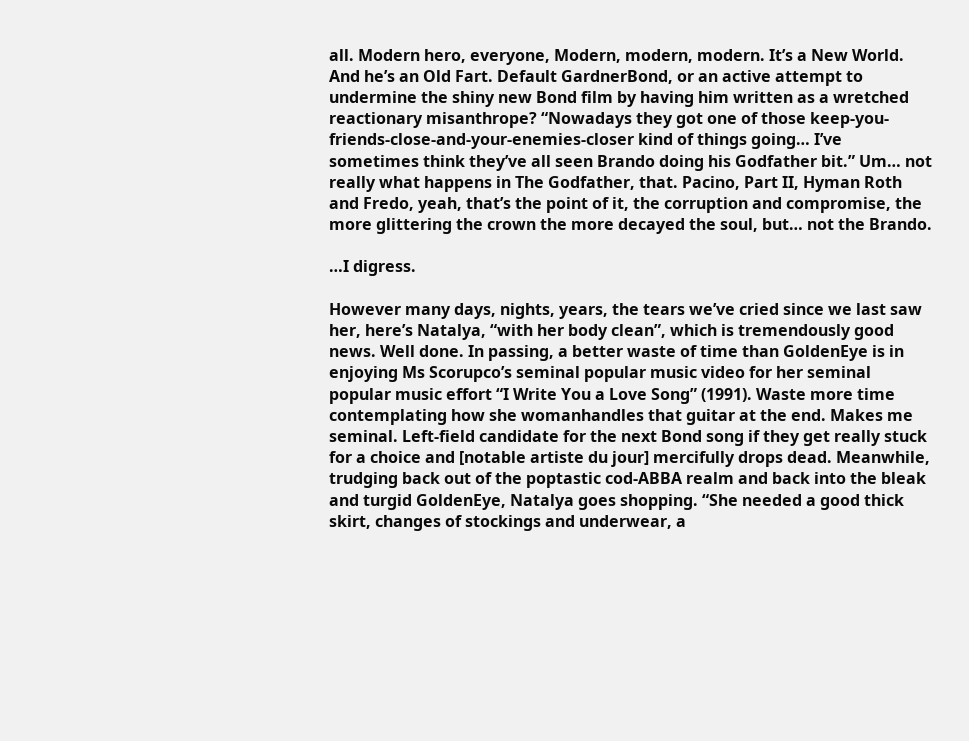all. Modern hero, everyone, Modern, modern, modern. It’s a New World. And he’s an Old Fart. Default GardnerBond, or an active attempt to undermine the shiny new Bond film by having him written as a wretched reactionary misanthrope? “Nowadays they got one of those keep-you-friends-close-and-your-enemies-closer kind of things going… I’ve sometimes think they’ve all seen Brando doing his Godfather bit.” Um… not really what happens in The Godfather, that. Pacino, Part II, Hyman Roth and Fredo, yeah, that’s the point of it, the corruption and compromise, the more glittering the crown the more decayed the soul, but… not the Brando.

…I digress.

However many days, nights, years, the tears we’ve cried since we last saw her, here’s Natalya, “with her body clean”, which is tremendously good news. Well done. In passing, a better waste of time than GoldenEye is in enjoying Ms Scorupco’s seminal popular music video for her seminal popular music effort “I Write You a Love Song” (1991). Waste more time contemplating how she womanhandles that guitar at the end. Makes me seminal. Left-field candidate for the next Bond song if they get really stuck for a choice and [notable artiste du jour] mercifully drops dead. Meanwhile, trudging back out of the poptastic cod-ABBA realm and back into the bleak and turgid GoldenEye, Natalya goes shopping. “She needed a good thick skirt, changes of stockings and underwear, a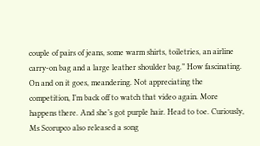couple of pairs of jeans, some warm shirts, toiletries, an airline carry-on bag and a large leather shoulder bag.” How fascinating. On and on it goes, meandering. Not appreciating the competition, I’m back off to watch that video again. More happens there. And she’s got purple hair. Head to toe. Curiously, Ms Scorupco also released a song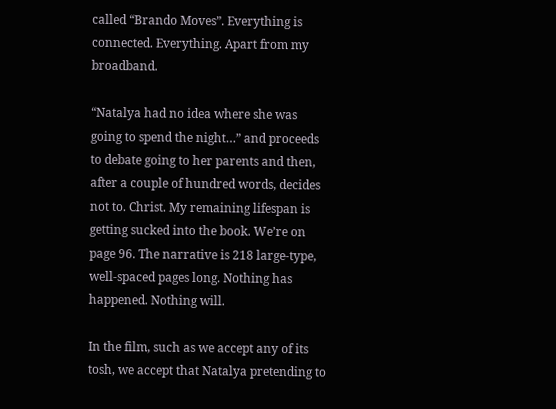called “Brando Moves”. Everything is connected. Everything. Apart from my broadband.

“Natalya had no idea where she was going to spend the night…” and proceeds to debate going to her parents and then, after a couple of hundred words, decides not to. Christ. My remaining lifespan is getting sucked into the book. We’re on page 96. The narrative is 218 large-type, well-spaced pages long. Nothing has happened. Nothing will.

In the film, such as we accept any of its tosh, we accept that Natalya pretending to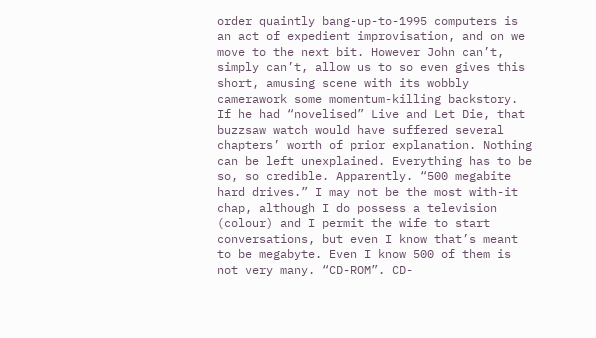order quaintly bang-up-to-1995 computers is an act of expedient improvisation, and on we move to the next bit. However John can’t, simply can’t, allow us to so even gives this short, amusing scene with its wobbly camerawork some momentum-killing backstory. If he had “novelised” Live and Let Die, that buzzsaw watch would have suffered several chapters’ worth of prior explanation. Nothing can be left unexplained. Everything has to be so, so credible. Apparently. “500 megabite hard drives.” I may not be the most with-it chap, although I do possess a television (colour) and I permit the wife to start conversations, but even I know that’s meant to be megabyte. Even I know 500 of them is not very many. “CD-ROM”. CD-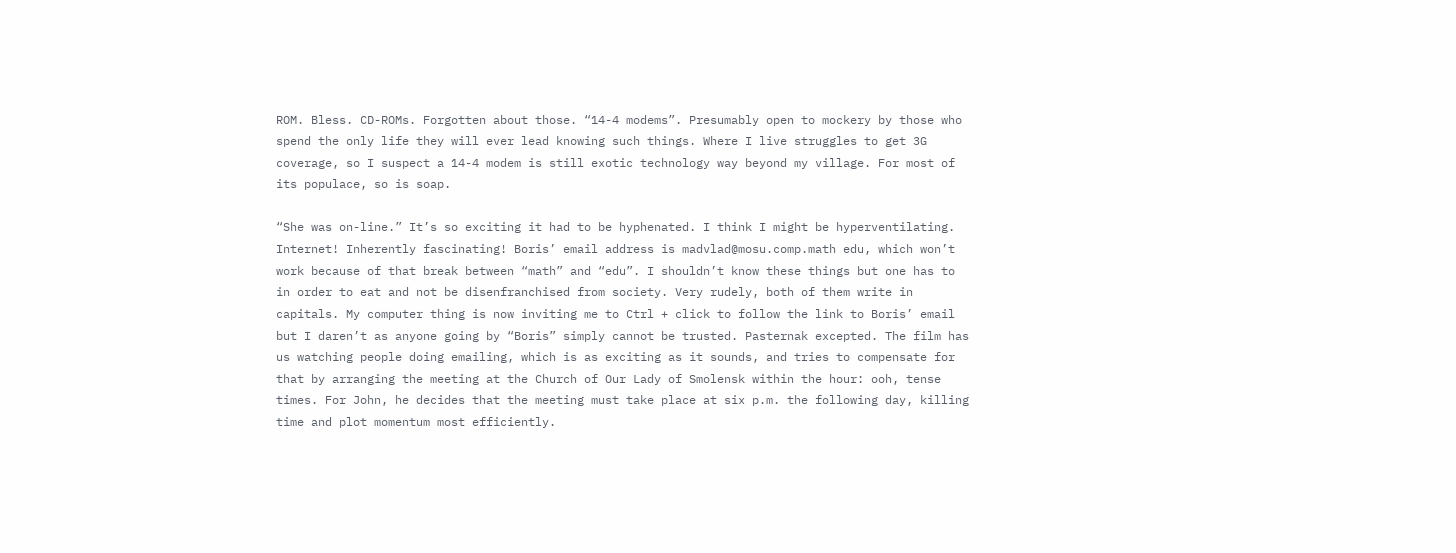ROM. Bless. CD-ROMs. Forgotten about those. “14-4 modems”. Presumably open to mockery by those who spend the only life they will ever lead knowing such things. Where I live struggles to get 3G coverage, so I suspect a 14-4 modem is still exotic technology way beyond my village. For most of its populace, so is soap.

“She was on-line.” It’s so exciting it had to be hyphenated. I think I might be hyperventilating. Internet! Inherently fascinating! Boris’ email address is madvlad@mosu.comp.math edu, which won’t work because of that break between “math” and “edu”. I shouldn’t know these things but one has to in order to eat and not be disenfranchised from society. Very rudely, both of them write in capitals. My computer thing is now inviting me to Ctrl + click to follow the link to Boris’ email but I daren’t as anyone going by “Boris” simply cannot be trusted. Pasternak excepted. The film has us watching people doing emailing, which is as exciting as it sounds, and tries to compensate for that by arranging the meeting at the Church of Our Lady of Smolensk within the hour: ooh, tense times. For John, he decides that the meeting must take place at six p.m. the following day, killing time and plot momentum most efficiently.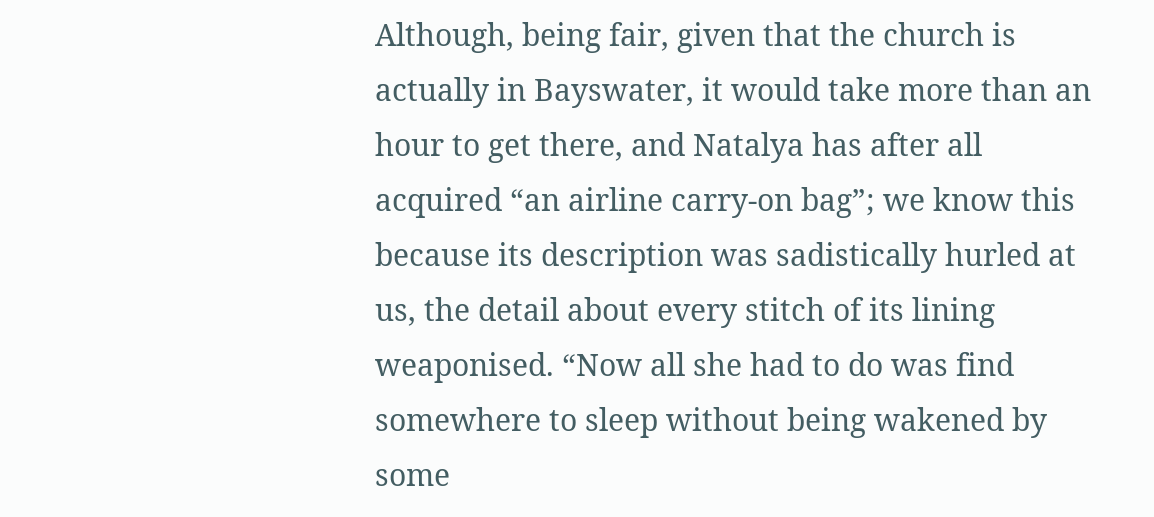Although, being fair, given that the church is actually in Bayswater, it would take more than an hour to get there, and Natalya has after all acquired “an airline carry-on bag”; we know this because its description was sadistically hurled at us, the detail about every stitch of its lining weaponised. “Now all she had to do was find somewhere to sleep without being wakened by some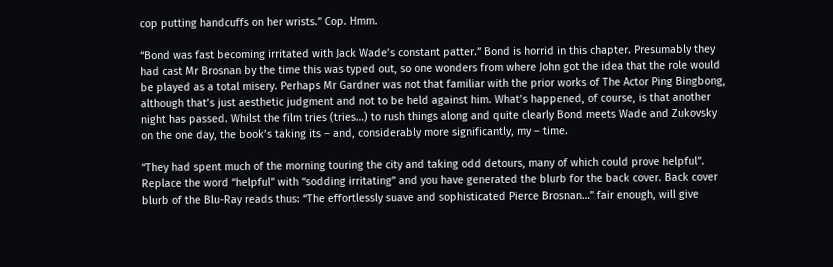cop putting handcuffs on her wrists.” Cop. Hmm.

“Bond was fast becoming irritated with Jack Wade’s constant patter.” Bond is horrid in this chapter. Presumably they had cast Mr Brosnan by the time this was typed out, so one wonders from where John got the idea that the role would be played as a total misery. Perhaps Mr Gardner was not that familiar with the prior works of The Actor Ping Bingbong, although that’s just aesthetic judgment and not to be held against him. What’s happened, of course, is that another night has passed. Whilst the film tries (tries…) to rush things along and quite clearly Bond meets Wade and Zukovsky on the one day, the book’s taking its – and, considerably more significantly, my – time.

“They had spent much of the morning touring the city and taking odd detours, many of which could prove helpful”. Replace the word “helpful” with “sodding irritating” and you have generated the blurb for the back cover. Back cover blurb of the Blu-Ray reads thus: “The effortlessly suave and sophisticated Pierce Brosnan…” fair enough, will give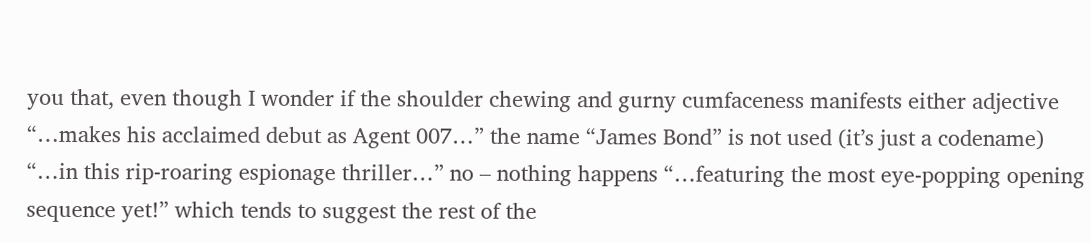you that, even though I wonder if the shoulder chewing and gurny cumfaceness manifests either adjective “…makes his acclaimed debut as Agent 007…” the name “James Bond” is not used (it’s just a codename) “…in this rip-roaring espionage thriller…” no – nothing happens “…featuring the most eye-popping opening sequence yet!” which tends to suggest the rest of the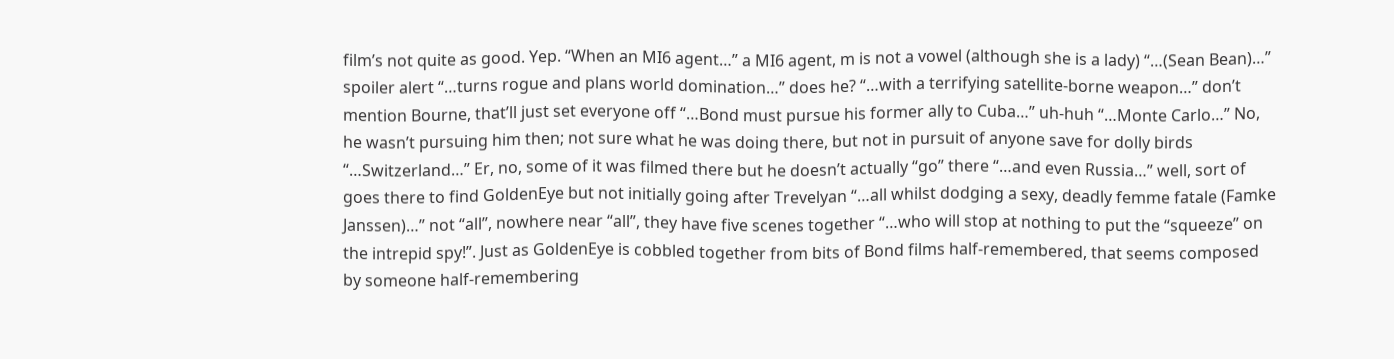film’s not quite as good. Yep. “When an MI6 agent…” a MI6 agent, m is not a vowel (although she is a lady) “…(Sean Bean)…” spoiler alert “…turns rogue and plans world domination…” does he? “…with a terrifying satellite-borne weapon…” don’t mention Bourne, that’ll just set everyone off “…Bond must pursue his former ally to Cuba…” uh-huh “…Monte Carlo…” No, he wasn’t pursuing him then; not sure what he was doing there, but not in pursuit of anyone save for dolly birds “…Switzerland…” Er, no, some of it was filmed there but he doesn’t actually “go” there “…and even Russia…” well, sort of goes there to find GoldenEye but not initially going after Trevelyan “…all whilst dodging a sexy, deadly femme fatale (Famke Janssen)…” not “all”, nowhere near “all”, they have five scenes together “…who will stop at nothing to put the “squeeze” on the intrepid spy!”. Just as GoldenEye is cobbled together from bits of Bond films half-remembered, that seems composed by someone half-remembering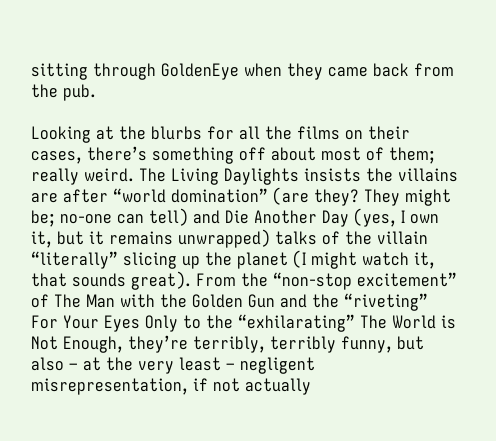sitting through GoldenEye when they came back from the pub.

Looking at the blurbs for all the films on their cases, there’s something off about most of them; really weird. The Living Daylights insists the villains are after “world domination” (are they? They might be; no-one can tell) and Die Another Day (yes, I own it, but it remains unwrapped) talks of the villain “literally” slicing up the planet (I might watch it, that sounds great). From the “non-stop excitement” of The Man with the Golden Gun and the “riveting” For Your Eyes Only to the “exhilarating” The World is Not Enough, they’re terribly, terribly funny, but also – at the very least – negligent misrepresentation, if not actually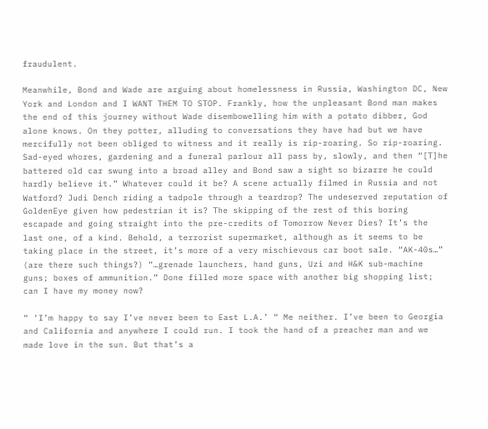fraudulent.

Meanwhile, Bond and Wade are arguing about homelessness in Russia, Washington DC, New York and London and I WANT THEM TO STOP. Frankly, how the unpleasant Bond man makes the end of this journey without Wade disembowelling him with a potato dibber, God alone knows. On they potter, alluding to conversations they have had but we have mercifully not been obliged to witness and it really is rip-roaring. So rip-roaring. Sad-eyed whores, gardening and a funeral parlour all pass by, slowly, and then “[T]he battered old car swung into a broad alley and Bond saw a sight so bizarre he could hardly believe it.” Whatever could it be? A scene actually filmed in Russia and not Watford? Judi Dench riding a tadpole through a teardrop? The undeserved reputation of GoldenEye given how pedestrian it is? The skipping of the rest of this boring escapade and going straight into the pre-credits of Tomorrow Never Dies? It’s the last one, of a kind. Behold, a terrorist supermarket, although as it seems to be taking place in the street, it’s more of a very mischievous car boot sale. “AK-40s…” (are there such things?) “…grenade launchers, hand guns, Uzi and H&K sub-machine guns; boxes of ammunition.” Done filled more space with another big shopping list; can I have my money now?

“ ‘I’m happy to say I’ve never been to East L.A.’ “ Me neither. I’ve been to Georgia and California and anywhere I could run. I took the hand of a preacher man and we made love in the sun. But that’s a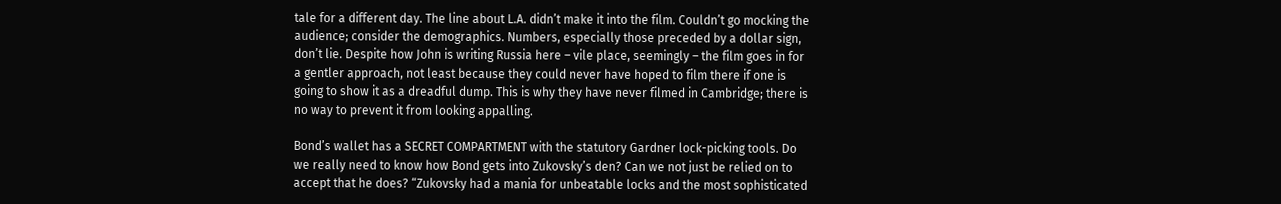tale for a different day. The line about L.A. didn’t make it into the film. Couldn’t go mocking the audience; consider the demographics. Numbers, especially those preceded by a dollar sign, don’t lie. Despite how John is writing Russia here – vile place, seemingly – the film goes in for a gentler approach, not least because they could never have hoped to film there if one is going to show it as a dreadful dump. This is why they have never filmed in Cambridge; there is no way to prevent it from looking appalling.

Bond’s wallet has a SECRET COMPARTMENT with the statutory Gardner lock-picking tools. Do we really need to know how Bond gets into Zukovsky’s den? Can we not just be relied on to accept that he does? “Zukovsky had a mania for unbeatable locks and the most sophisticated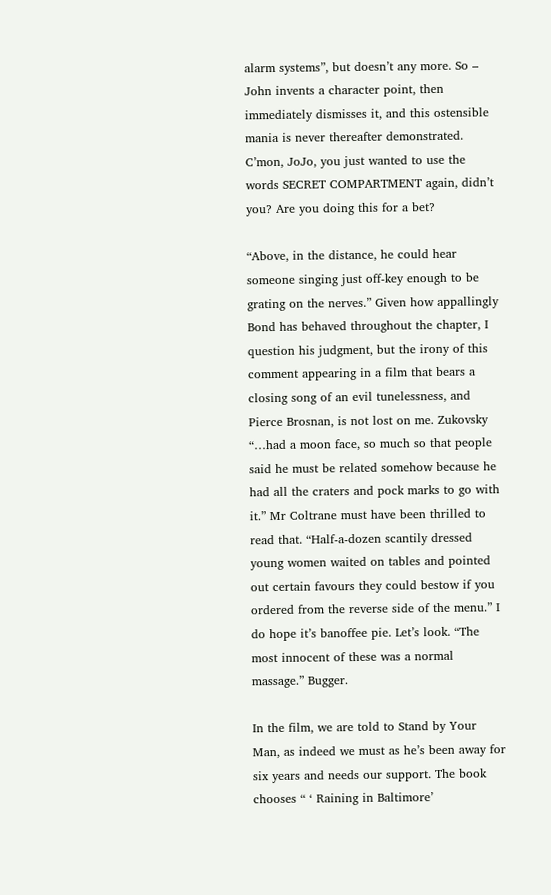alarm systems”, but doesn’t any more. So – John invents a character point, then immediately dismisses it, and this ostensible mania is never thereafter demonstrated. C’mon, JoJo, you just wanted to use the words SECRET COMPARTMENT again, didn’t you? Are you doing this for a bet?

“Above, in the distance, he could hear someone singing just off-key enough to be grating on the nerves.” Given how appallingly Bond has behaved throughout the chapter, I question his judgment, but the irony of this comment appearing in a film that bears a closing song of an evil tunelessness, and Pierce Brosnan, is not lost on me. Zukovsky “…had a moon face, so much so that people said he must be related somehow because he had all the craters and pock marks to go with it.” Mr Coltrane must have been thrilled to read that. “Half-a-dozen scantily dressed young women waited on tables and pointed out certain favours they could bestow if you ordered from the reverse side of the menu.” I do hope it’s banoffee pie. Let’s look. “The most innocent of these was a normal massage.” Bugger.

In the film, we are told to Stand by Your Man, as indeed we must as he’s been away for six years and needs our support. The book chooses “ ‘ Raining in Baltimore’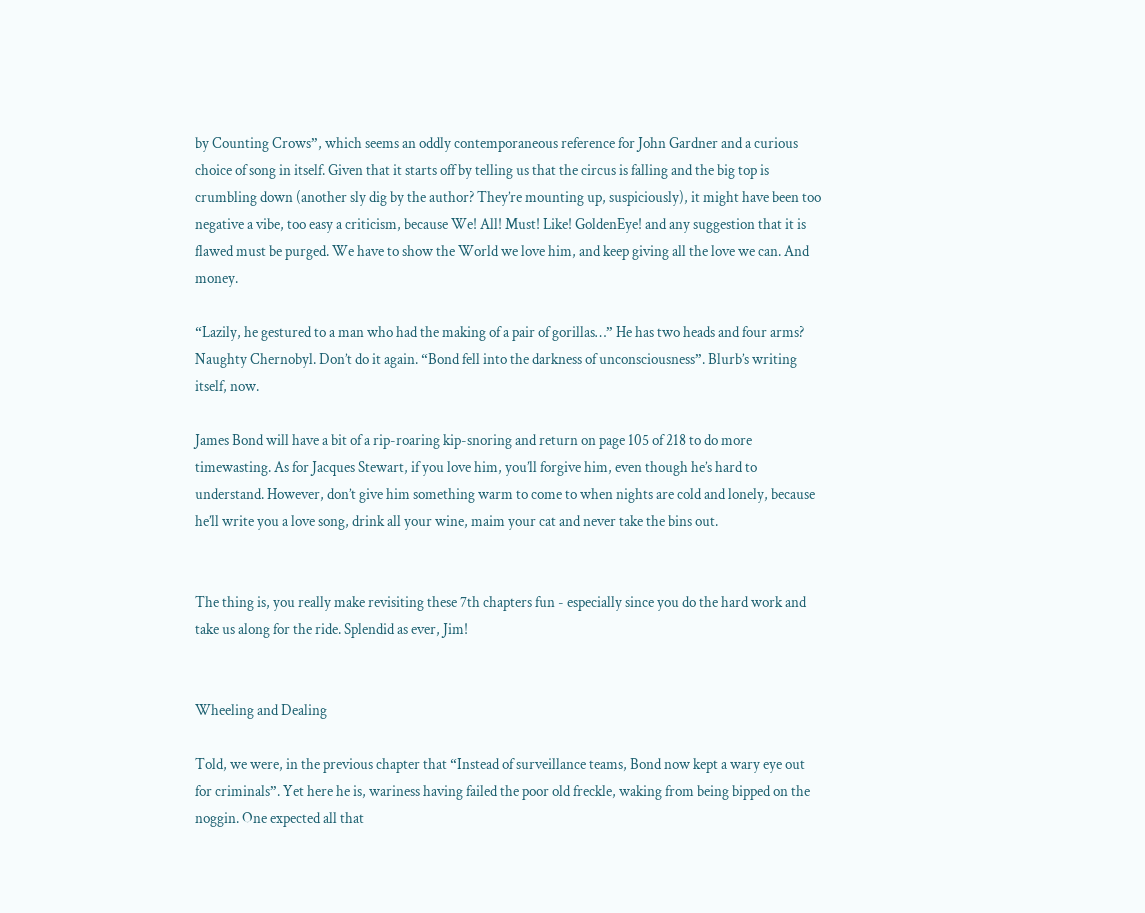by Counting Crows”, which seems an oddly contemporaneous reference for John Gardner and a curious choice of song in itself. Given that it starts off by telling us that the circus is falling and the big top is crumbling down (another sly dig by the author? They’re mounting up, suspiciously), it might have been too negative a vibe, too easy a criticism, because We! All! Must! Like! GoldenEye! and any suggestion that it is flawed must be purged. We have to show the World we love him, and keep giving all the love we can. And money.

“Lazily, he gestured to a man who had the making of a pair of gorillas…” He has two heads and four arms? Naughty Chernobyl. Don’t do it again. “Bond fell into the darkness of unconsciousness”. Blurb’s writing itself, now.

James Bond will have a bit of a rip-roaring kip-snoring and return on page 105 of 218 to do more timewasting. As for Jacques Stewart, if you love him, you’ll forgive him, even though he’s hard to understand. However, don’t give him something warm to come to when nights are cold and lonely, because he’ll write you a love song, drink all your wine, maim your cat and never take the bins out.


The thing is, you really make revisiting these 7th chapters fun - especially since you do the hard work and take us along for the ride. Splendid as ever, Jim!


Wheeling and Dealing

Told, we were, in the previous chapter that “Instead of surveillance teams, Bond now kept a wary eye out for criminals”. Yet here he is, wariness having failed the poor old freckle, waking from being bipped on the noggin. One expected all that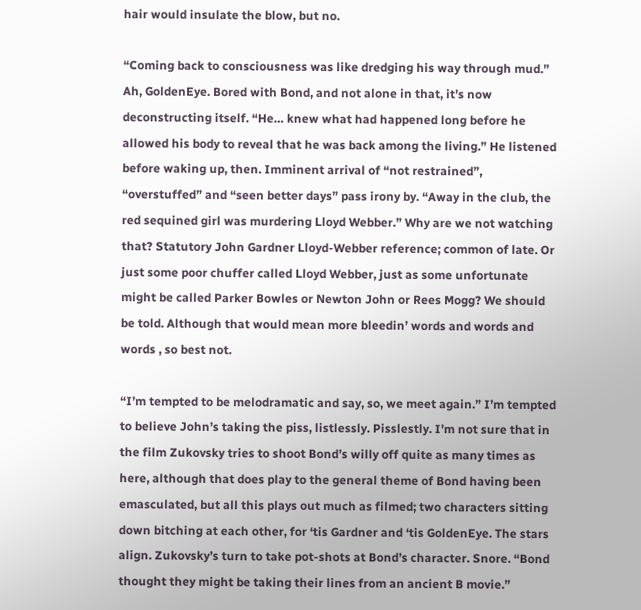hair would insulate the blow, but no.

“Coming back to consciousness was like dredging his way through mud.” Ah, GoldenEye. Bored with Bond, and not alone in that, it’s now deconstructing itself. “He… knew what had happened long before he allowed his body to reveal that he was back among the living.” He listened before waking up, then. Imminent arrival of “not restrained”, “overstuffed” and “seen better days” pass irony by. “Away in the club, the red sequined girl was murdering Lloyd Webber.” Why are we not watching that? Statutory John Gardner Lloyd-Webber reference; common of late. Or just some poor chuffer called Lloyd Webber, just as some unfortunate might be called Parker Bowles or Newton John or Rees Mogg? We should be told. Although that would mean more bleedin’ words and words and words , so best not.

“I’m tempted to be melodramatic and say, so, we meet again.” I’m tempted to believe John’s taking the piss, listlessly. Pisslestly. I’m not sure that in the film Zukovsky tries to shoot Bond’s willy off quite as many times as here, although that does play to the general theme of Bond having been emasculated, but all this plays out much as filmed; two characters sitting down bitching at each other, for ‘tis Gardner and ‘tis GoldenEye. The stars align. Zukovsky’s turn to take pot-shots at Bond’s character. Snore. “Bond thought they might be taking their lines from an ancient B movie.”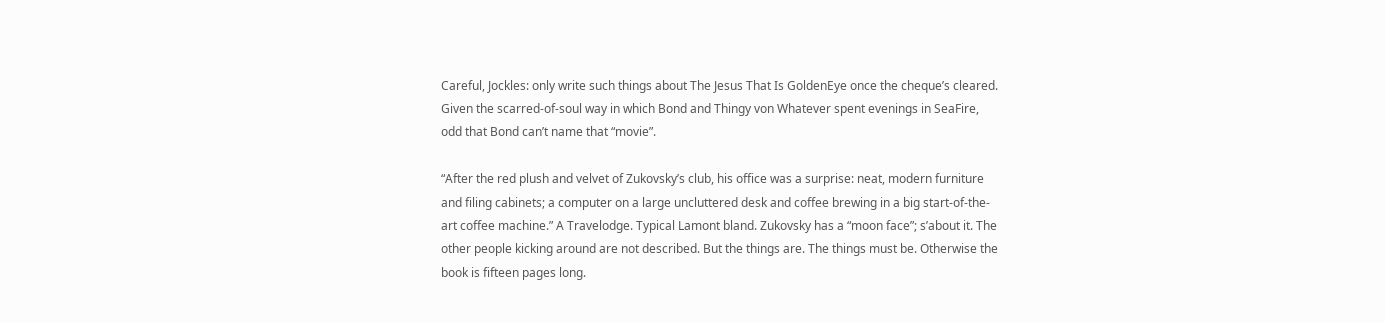Careful, Jockles: only write such things about The Jesus That Is GoldenEye once the cheque’s cleared. Given the scarred-of-soul way in which Bond and Thingy von Whatever spent evenings in SeaFire, odd that Bond can’t name that “movie”.

“After the red plush and velvet of Zukovsky’s club, his office was a surprise: neat, modern furniture and filing cabinets; a computer on a large uncluttered desk and coffee brewing in a big start-of-the-art coffee machine.” A Travelodge. Typical Lamont bland. Zukovsky has a “moon face”; s’about it. The other people kicking around are not described. But the things are. The things must be. Otherwise the book is fifteen pages long.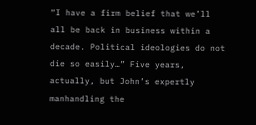“I have a firm belief that we’ll all be back in business within a decade. Political ideologies do not die so easily…” Five years, actually, but John’s expertly manhandling the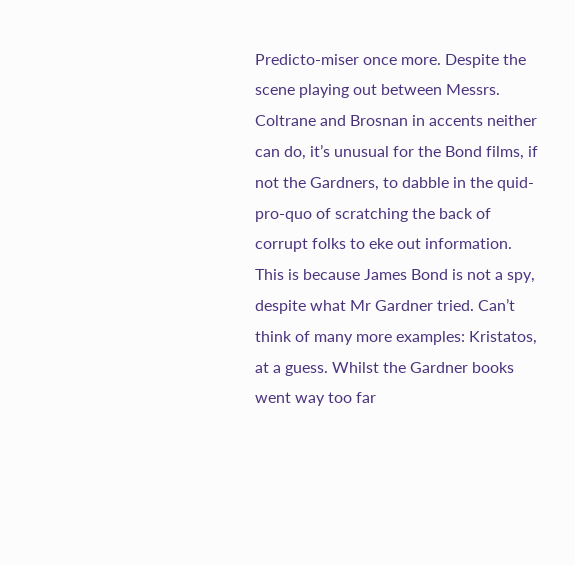Predicto-miser once more. Despite the scene playing out between Messrs. Coltrane and Brosnan in accents neither can do, it’s unusual for the Bond films, if not the Gardners, to dabble in the quid-pro-quo of scratching the back of corrupt folks to eke out information. This is because James Bond is not a spy, despite what Mr Gardner tried. Can’t think of many more examples: Kristatos, at a guess. Whilst the Gardner books went way too far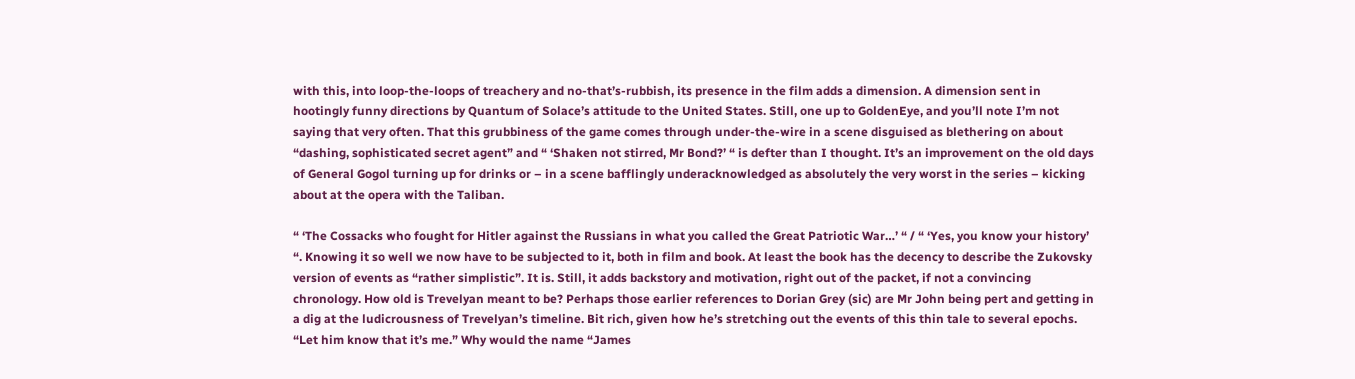with this, into loop-the-loops of treachery and no-that’s-rubbish, its presence in the film adds a dimension. A dimension sent in hootingly funny directions by Quantum of Solace’s attitude to the United States. Still, one up to GoldenEye, and you’ll note I’m not saying that very often. That this grubbiness of the game comes through under-the-wire in a scene disguised as blethering on about “dashing, sophisticated secret agent” and “ ‘Shaken not stirred, Mr Bond?’ “ is defter than I thought. It’s an improvement on the old days of General Gogol turning up for drinks or – in a scene bafflingly underacknowledged as absolutely the very worst in the series – kicking about at the opera with the Taliban.

“ ‘The Cossacks who fought for Hitler against the Russians in what you called the Great Patriotic War…’ “ / “ ‘Yes, you know your history’ “. Knowing it so well we now have to be subjected to it, both in film and book. At least the book has the decency to describe the Zukovsky version of events as “rather simplistic”. It is. Still, it adds backstory and motivation, right out of the packet, if not a convincing chronology. How old is Trevelyan meant to be? Perhaps those earlier references to Dorian Grey (sic) are Mr John being pert and getting in a dig at the ludicrousness of Trevelyan’s timeline. Bit rich, given how he’s stretching out the events of this thin tale to several epochs. “Let him know that it’s me.” Why would the name “James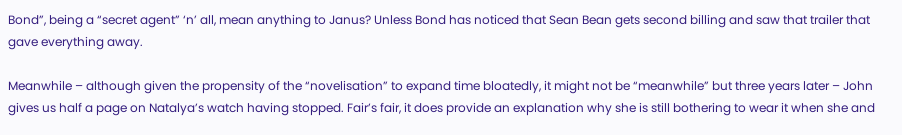Bond”, being a “secret agent” ‘n’ all, mean anything to Janus? Unless Bond has noticed that Sean Bean gets second billing and saw that trailer that gave everything away.

Meanwhile – although given the propensity of the “novelisation” to expand time bloatedly, it might not be “meanwhile” but three years later – John gives us half a page on Natalya’s watch having stopped. Fair’s fair, it does provide an explanation why she is still bothering to wear it when she and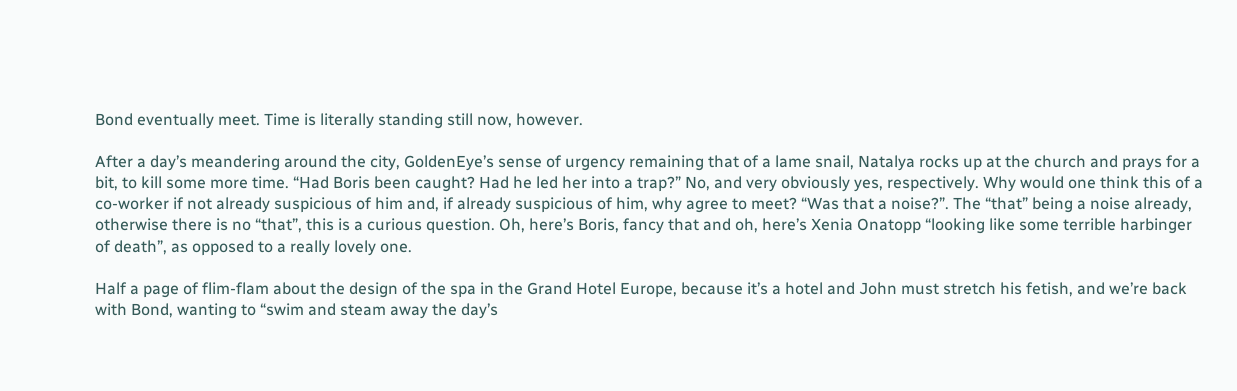Bond eventually meet. Time is literally standing still now, however.

After a day’s meandering around the city, GoldenEye’s sense of urgency remaining that of a lame snail, Natalya rocks up at the church and prays for a bit, to kill some more time. “Had Boris been caught? Had he led her into a trap?” No, and very obviously yes, respectively. Why would one think this of a co-worker if not already suspicious of him and, if already suspicious of him, why agree to meet? “Was that a noise?”. The “that” being a noise already, otherwise there is no “that”, this is a curious question. Oh, here’s Boris, fancy that and oh, here’s Xenia Onatopp “looking like some terrible harbinger of death”, as opposed to a really lovely one.

Half a page of flim-flam about the design of the spa in the Grand Hotel Europe, because it’s a hotel and John must stretch his fetish, and we’re back with Bond, wanting to “swim and steam away the day’s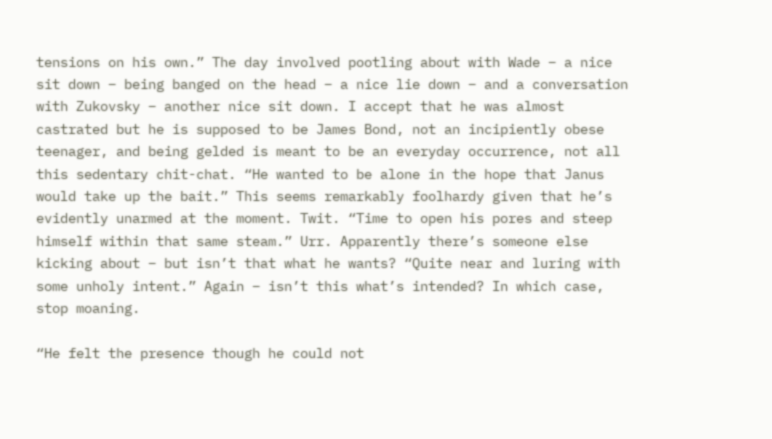tensions on his own.” The day involved pootling about with Wade – a nice sit down – being banged on the head – a nice lie down – and a conversation with Zukovsky – another nice sit down. I accept that he was almost castrated but he is supposed to be James Bond, not an incipiently obese teenager, and being gelded is meant to be an everyday occurrence, not all this sedentary chit-chat. “He wanted to be alone in the hope that Janus would take up the bait.” This seems remarkably foolhardy given that he’s evidently unarmed at the moment. Twit. “Time to open his pores and steep himself within that same steam.” Urr. Apparently there’s someone else kicking about – but isn’t that what he wants? “Quite near and luring with some unholy intent.” Again – isn’t this what’s intended? In which case, stop moaning.

“He felt the presence though he could not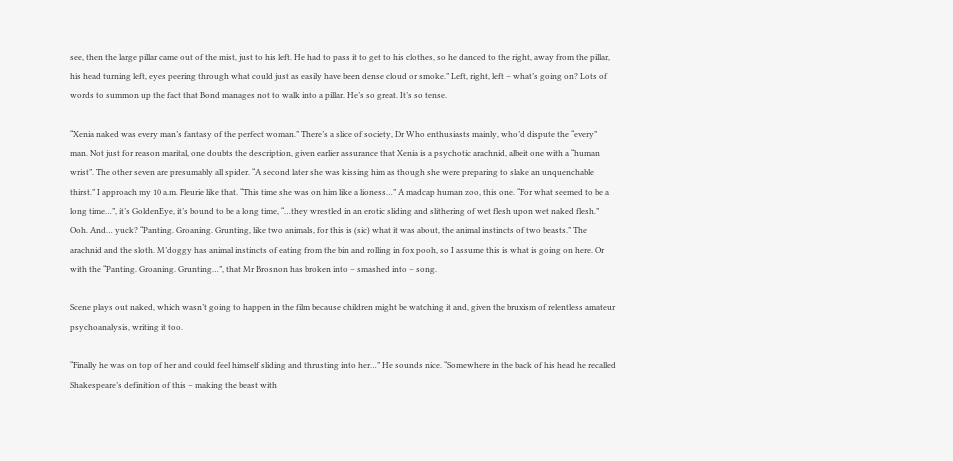see, then the large pillar came out of the mist, just to his left. He had to pass it to get to his clothes, so he danced to the right, away from the pillar, his head turning left, eyes peering through what could just as easily have been dense cloud or smoke.” Left, right, left – what’s going on? Lots of words to summon up the fact that Bond manages not to walk into a pillar. He’s so great. It’s so tense.

“Xenia naked was every man’s fantasy of the perfect woman.” There’s a slice of society, Dr Who enthusiasts mainly, who’d dispute the “every” man. Not just for reason marital, one doubts the description, given earlier assurance that Xenia is a psychotic arachnid, albeit one with a “human wrist”. The other seven are presumably all spider. “A second later she was kissing him as though she were preparing to slake an unquenchable thirst.” I approach my 10 a.m. Fleurie like that. “This time she was on him like a lioness…” A madcap human zoo, this one. “For what seemed to be a long time…”, it’s GoldenEye, it’s bound to be a long time, “…they wrestled in an erotic sliding and slithering of wet flesh upon wet naked flesh.” Ooh. And… yuck? “Panting. Groaning. Grunting, like two animals, for this is (sic) what it was about, the animal instincts of two beasts.” The arachnid and the sloth. M’doggy has animal instincts of eating from the bin and rolling in fox pooh, so I assume this is what is going on here. Or with the “Panting. Groaning. Grunting…”, that Mr Brosnon has broken into – smashed into – song.

Scene plays out naked, which wasn’t going to happen in the film because children might be watching it and, given the bruxism of relentless amateur psychoanalysis, writing it too.

“Finally he was on top of her and could feel himself sliding and thrusting into her…” He sounds nice. “Somewhere in the back of his head he recalled Shakespeare’s definition of this – making the beast with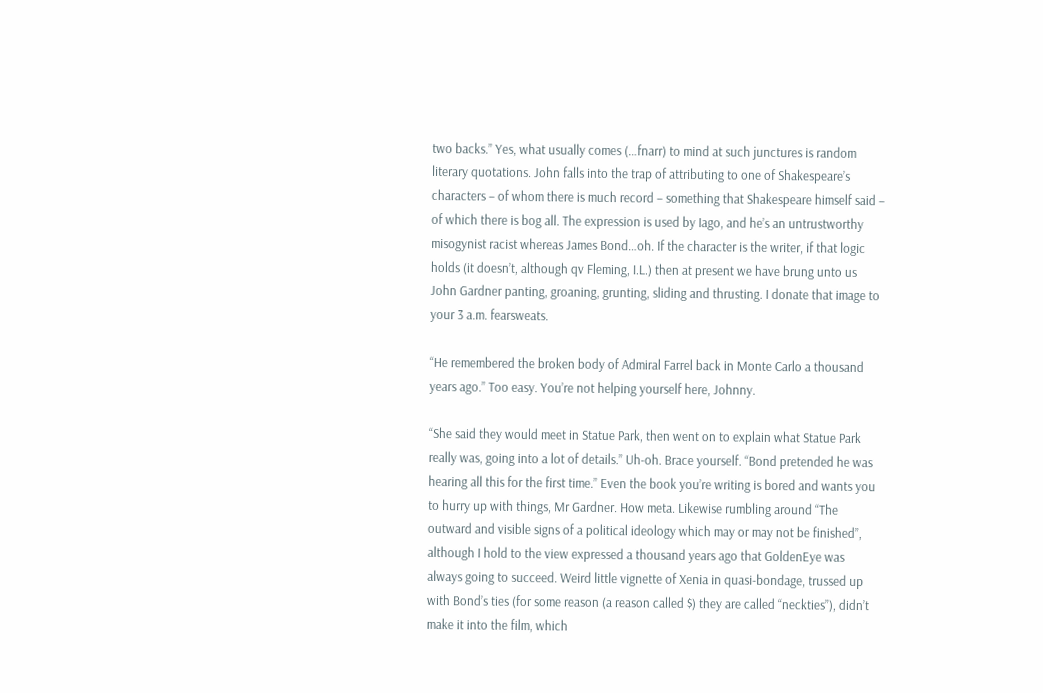two backs.” Yes, what usually comes (…fnarr) to mind at such junctures is random literary quotations. John falls into the trap of attributing to one of Shakespeare’s characters – of whom there is much record – something that Shakespeare himself said – of which there is bog all. The expression is used by Iago, and he’s an untrustworthy misogynist racist whereas James Bond…oh. If the character is the writer, if that logic holds (it doesn’t, although qv Fleming, I.L.) then at present we have brung unto us John Gardner panting, groaning, grunting, sliding and thrusting. I donate that image to your 3 a.m. fearsweats.

“He remembered the broken body of Admiral Farrel back in Monte Carlo a thousand years ago.” Too easy. You’re not helping yourself here, Johnny.

“She said they would meet in Statue Park, then went on to explain what Statue Park really was, going into a lot of details.” Uh-oh. Brace yourself. “Bond pretended he was hearing all this for the first time.” Even the book you’re writing is bored and wants you to hurry up with things, Mr Gardner. How meta. Likewise rumbling around “The outward and visible signs of a political ideology which may or may not be finished”, although I hold to the view expressed a thousand years ago that GoldenEye was always going to succeed. Weird little vignette of Xenia in quasi-bondage, trussed up with Bond’s ties (for some reason (a reason called $) they are called “neckties”), didn’t make it into the film, which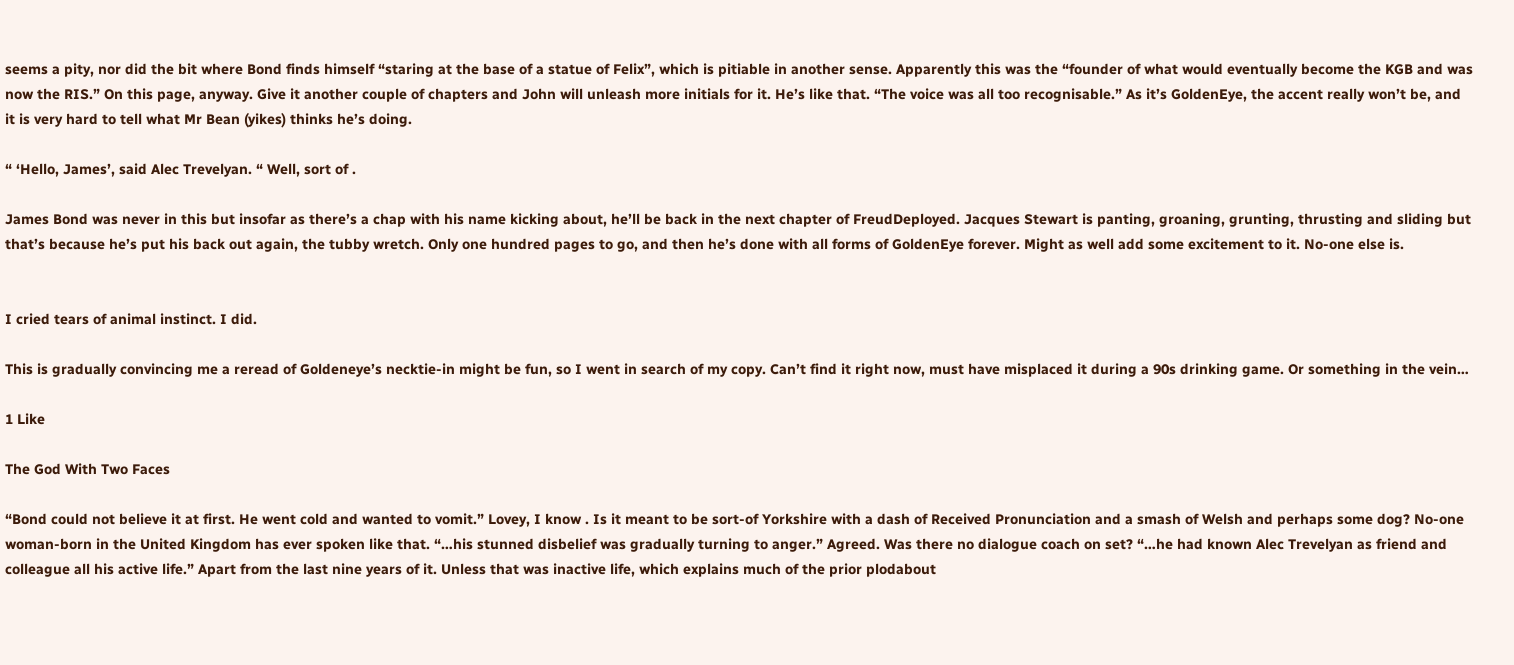seems a pity, nor did the bit where Bond finds himself “staring at the base of a statue of Felix”, which is pitiable in another sense. Apparently this was the “founder of what would eventually become the KGB and was now the RIS.” On this page, anyway. Give it another couple of chapters and John will unleash more initials for it. He’s like that. “The voice was all too recognisable.” As it’s GoldenEye, the accent really won’t be, and it is very hard to tell what Mr Bean (yikes) thinks he’s doing.

“ ‘Hello, James’, said Alec Trevelyan. “ Well, sort of .

James Bond was never in this but insofar as there’s a chap with his name kicking about, he’ll be back in the next chapter of FreudDeployed. Jacques Stewart is panting, groaning, grunting, thrusting and sliding but that’s because he’s put his back out again, the tubby wretch. Only one hundred pages to go, and then he’s done with all forms of GoldenEye forever. Might as well add some excitement to it. No-one else is.


I cried tears of animal instinct. I did.

This is gradually convincing me a reread of Goldeneye’s necktie-in might be fun, so I went in search of my copy. Can’t find it right now, must have misplaced it during a 90s drinking game. Or something in the vein…

1 Like

The God With Two Faces

“Bond could not believe it at first. He went cold and wanted to vomit.” Lovey, I know . Is it meant to be sort-of Yorkshire with a dash of Received Pronunciation and a smash of Welsh and perhaps some dog? No-one woman-born in the United Kingdom has ever spoken like that. “…his stunned disbelief was gradually turning to anger.” Agreed. Was there no dialogue coach on set? “…he had known Alec Trevelyan as friend and colleague all his active life.” Apart from the last nine years of it. Unless that was inactive life, which explains much of the prior plodabout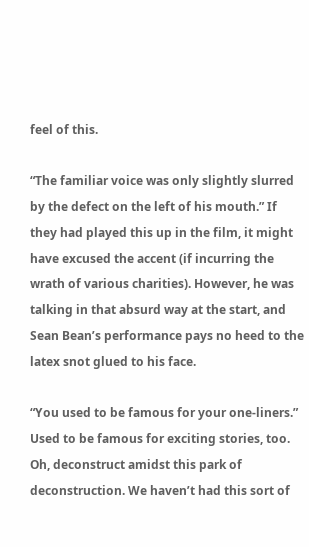feel of this.

“The familiar voice was only slightly slurred by the defect on the left of his mouth.” If they had played this up in the film, it might have excused the accent (if incurring the wrath of various charities). However, he was talking in that absurd way at the start, and Sean Bean’s performance pays no heed to the latex snot glued to his face.

“You used to be famous for your one-liners.” Used to be famous for exciting stories, too. Oh, deconstruct amidst this park of deconstruction. We haven’t had this sort of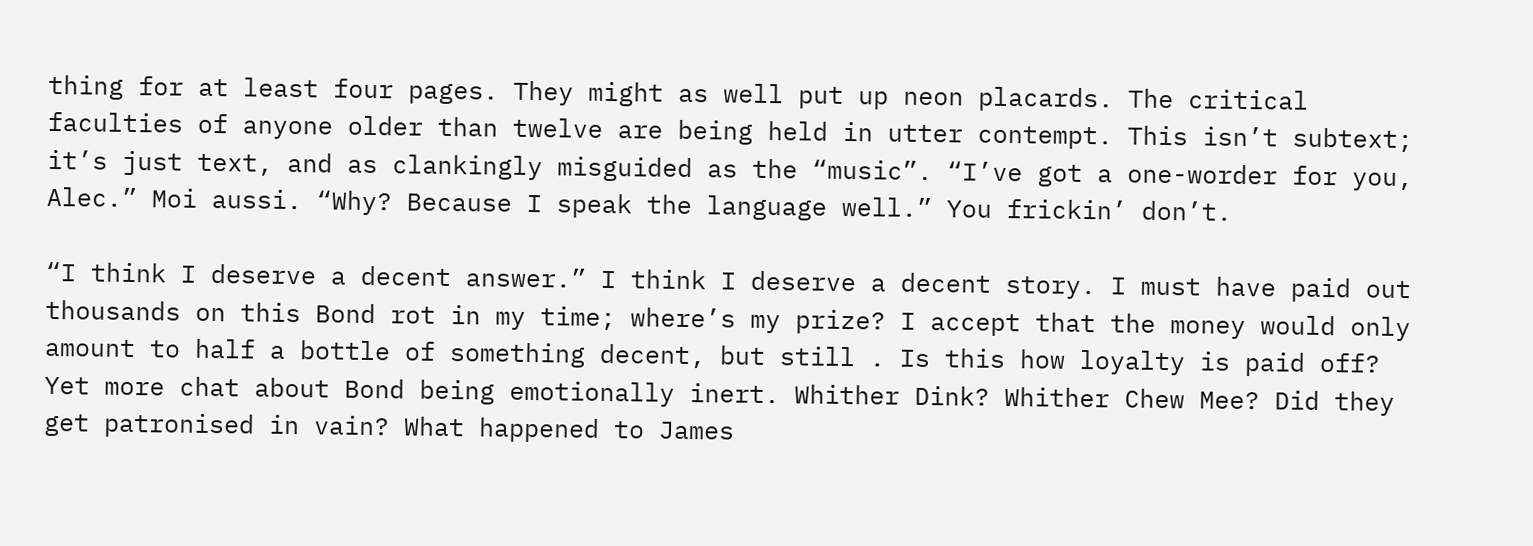thing for at least four pages. They might as well put up neon placards. The critical faculties of anyone older than twelve are being held in utter contempt. This isn’t subtext; it’s just text, and as clankingly misguided as the “music”. “I’ve got a one-worder for you, Alec.” Moi aussi. “Why? Because I speak the language well.” You frickin’ don’t.

“I think I deserve a decent answer.” I think I deserve a decent story. I must have paid out thousands on this Bond rot in my time; where’s my prize? I accept that the money would only amount to half a bottle of something decent, but still . Is this how loyalty is paid off? Yet more chat about Bond being emotionally inert. Whither Dink? Whither Chew Mee? Did they get patronised in vain? What happened to James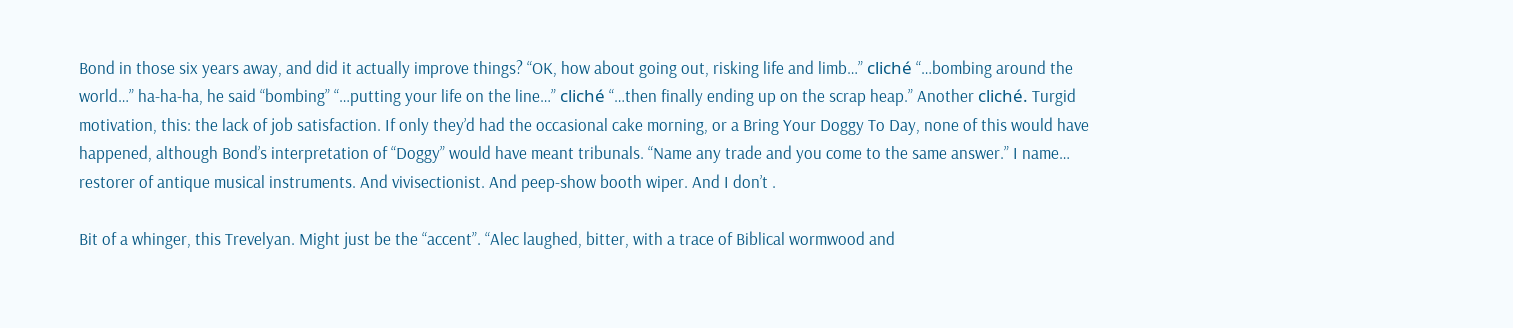Bond in those six years away, and did it actually improve things? “OK, how about going out, risking life and limb…” cliché “…bombing around the world…” ha-ha-ha, he said “bombing” “…putting your life on the line…” cliché “…then finally ending up on the scrap heap.” Another cliché. Turgid motivation, this: the lack of job satisfaction. If only they’d had the occasional cake morning, or a Bring Your Doggy To Day, none of this would have happened, although Bond’s interpretation of “Doggy” would have meant tribunals. “Name any trade and you come to the same answer.” I name… restorer of antique musical instruments. And vivisectionist. And peep-show booth wiper. And I don’t .

Bit of a whinger, this Trevelyan. Might just be the “accent”. “Alec laughed, bitter, with a trace of Biblical wormwood and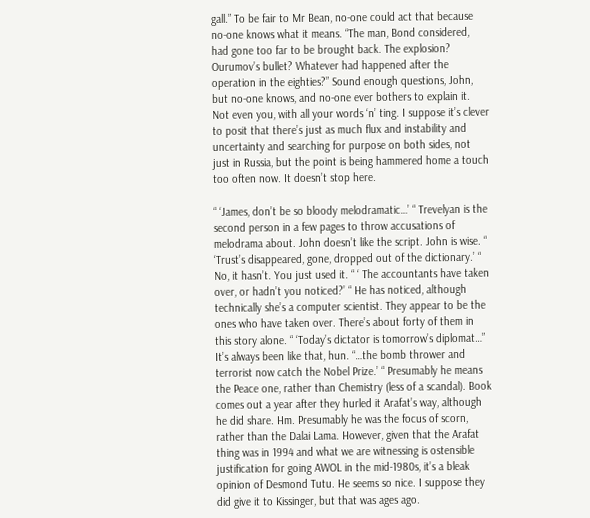gall.” To be fair to Mr Bean, no-one could act that because no-one knows what it means. “The man, Bond considered, had gone too far to be brought back. The explosion? Ourumov’s bullet? Whatever had happened after the operation in the eighties?” Sound enough questions, John, but no-one knows, and no-one ever bothers to explain it. Not even you, with all your words ‘n’ ting. I suppose it’s clever to posit that there’s just as much flux and instability and uncertainty and searching for purpose on both sides, not just in Russia, but the point is being hammered home a touch too often now. It doesn’t stop here.

“ ‘James, don’t be so bloody melodramatic…’ “ Trevelyan is the second person in a few pages to throw accusations of melodrama about. John doesn’t like the script. John is wise. “ ‘Trust’s disappeared, gone, dropped out of the dictionary.’ “ No, it hasn’t. You just used it. “ ‘ The accountants have taken over, or hadn’t you noticed?’ “ He has noticed, although technically she’s a computer scientist. They appear to be the ones who have taken over. There’s about forty of them in this story alone. “ ‘Today’s dictator is tomorrow’s diplomat…” It’s always been like that, hun. “…the bomb thrower and terrorist now catch the Nobel Prize.’ “ Presumably he means the Peace one, rather than Chemistry (less of a scandal). Book comes out a year after they hurled it Arafat’s way, although he did share. Hm. Presumably he was the focus of scorn, rather than the Dalai Lama. However, given that the Arafat thing was in 1994 and what we are witnessing is ostensible justification for going AWOL in the mid-1980s, it’s a bleak opinion of Desmond Tutu. He seems so nice. I suppose they did give it to Kissinger, but that was ages ago.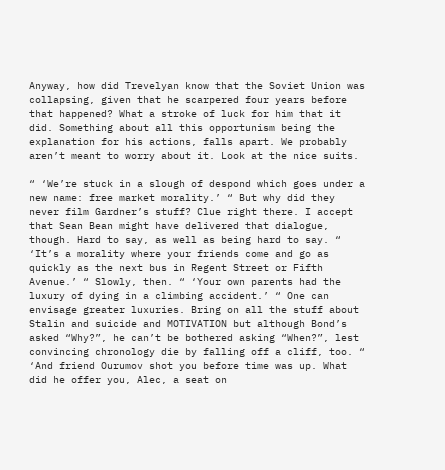Anyway, how did Trevelyan know that the Soviet Union was collapsing, given that he scarpered four years before that happened? What a stroke of luck for him that it did. Something about all this opportunism being the explanation for his actions, falls apart. We probably aren’t meant to worry about it. Look at the nice suits.

“ ‘We’re stuck in a slough of despond which goes under a new name: free market morality.’ “ But why did they never film Gardner’s stuff? Clue right there. I accept that Sean Bean might have delivered that dialogue, though. Hard to say, as well as being hard to say. “ ‘It’s a morality where your friends come and go as quickly as the next bus in Regent Street or Fifth Avenue.’ “ Slowly, then. “ ‘Your own parents had the luxury of dying in a climbing accident.’ “ One can envisage greater luxuries. Bring on all the stuff about Stalin and suicide and MOTIVATION but although Bond’s asked “Why?”, he can’t be bothered asking “When?”, lest convincing chronology die by falling off a cliff, too. “ ‘And friend Ourumov shot you before time was up. What did he offer you, Alec, a seat on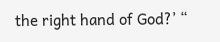the right hand of God?’ “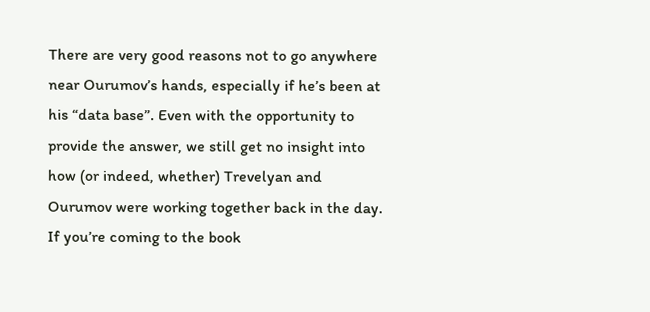There are very good reasons not to go anywhere near Ourumov’s hands, especially if he’s been at his “data base”. Even with the opportunity to provide the answer, we still get no insight into how (or indeed, whether) Trevelyan and Ourumov were working together back in the day. If you’re coming to the book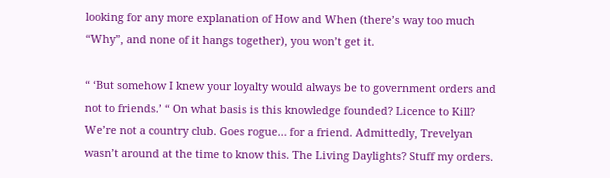looking for any more explanation of How and When (there’s way too much “Why”, and none of it hangs together), you won’t get it.

“ ‘But somehow I knew your loyalty would always be to government orders and not to friends.’ “ On what basis is this knowledge founded? Licence to Kill? We’re not a country club. Goes rogue… for a friend. Admittedly, Trevelyan wasn’t around at the time to know this. The Living Daylights? Stuff my orders.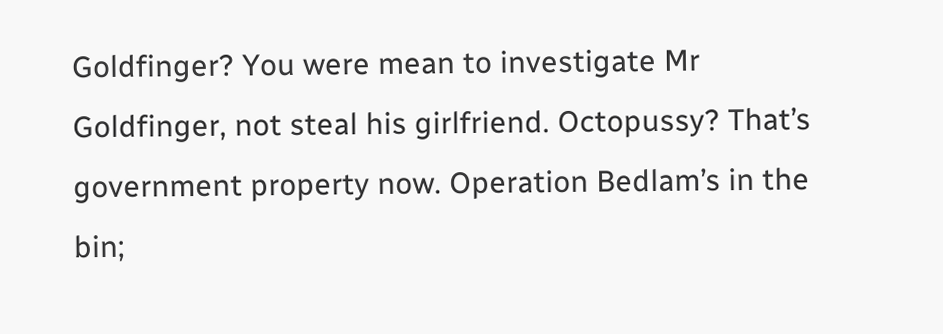Goldfinger? You were mean to investigate Mr Goldfinger, not steal his girlfriend. Octopussy? That’s government property now. Operation Bedlam’s in the bin;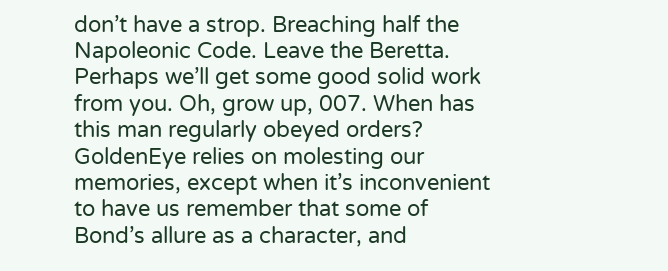don’t have a strop. Breaching half the Napoleonic Code. Leave the Beretta. Perhaps we’ll get some good solid work from you. Oh, grow up, 007. When has this man regularly obeyed orders? GoldenEye relies on molesting our memories, except when it’s inconvenient to have us remember that some of Bond’s allure as a character, and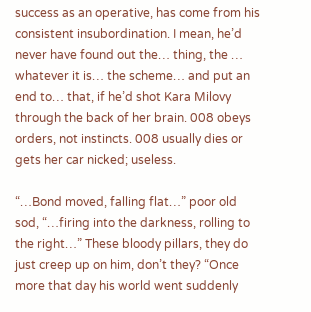success as an operative, has come from his consistent insubordination. I mean, he’d never have found out the… thing, the … whatever it is… the scheme… and put an end to… that, if he’d shot Kara Milovy through the back of her brain. 008 obeys orders, not instincts. 008 usually dies or gets her car nicked; useless.

“…Bond moved, falling flat…” poor old sod, “…firing into the darkness, rolling to the right…” These bloody pillars, they do just creep up on him, don’t they? “Once more that day his world went suddenly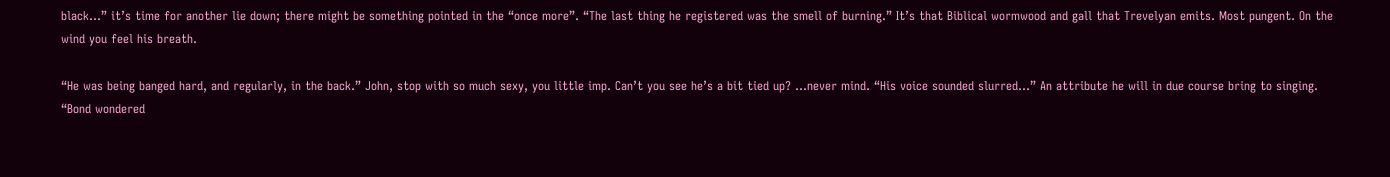black…” it’s time for another lie down; there might be something pointed in the “once more”. “The last thing he registered was the smell of burning.” It’s that Biblical wormwood and gall that Trevelyan emits. Most pungent. On the wind you feel his breath.

“He was being banged hard, and regularly, in the back.” John, stop with so much sexy, you little imp. Can’t you see he’s a bit tied up? …never mind. “His voice sounded slurred…” An attribute he will in due course bring to singing. “Bond wondered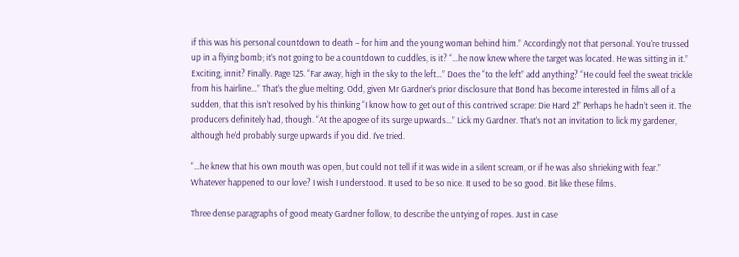if this was his personal countdown to death – for him and the young woman behind him.” Accordingly not that personal. You’re trussed up in a flying bomb; it’s not going to be a countdown to cuddles, is it? “…he now knew where the target was located. He was sitting in it.” Exciting, innit? Finally. Page 125. “Far away, high in the sky to the left…” Does the “to the left” add anything? “He could feel the sweat trickle from his hairline…” That’s the glue melting. Odd, given Mr Gardner’s prior disclosure that Bond has become interested in films all of a sudden, that this isn’t resolved by his thinking “I know how to get out of this contrived scrape: Die Hard 2!” Perhaps he hadn’t seen it. The producers definitely had, though. “At the apogee of its surge upwards…” Lick my Gardner. That’s not an invitation to lick my gardener, although he’d probably surge upwards if you did. I’ve tried.

“…he knew that his own mouth was open, but could not tell if it was wide in a silent scream, or if he was also shrieking with fear.” Whatever happened to our love? I wish I understood. It used to be so nice. It used to be so good. Bit like these films.

Three dense paragraphs of good meaty Gardner follow, to describe the untying of ropes. Just in case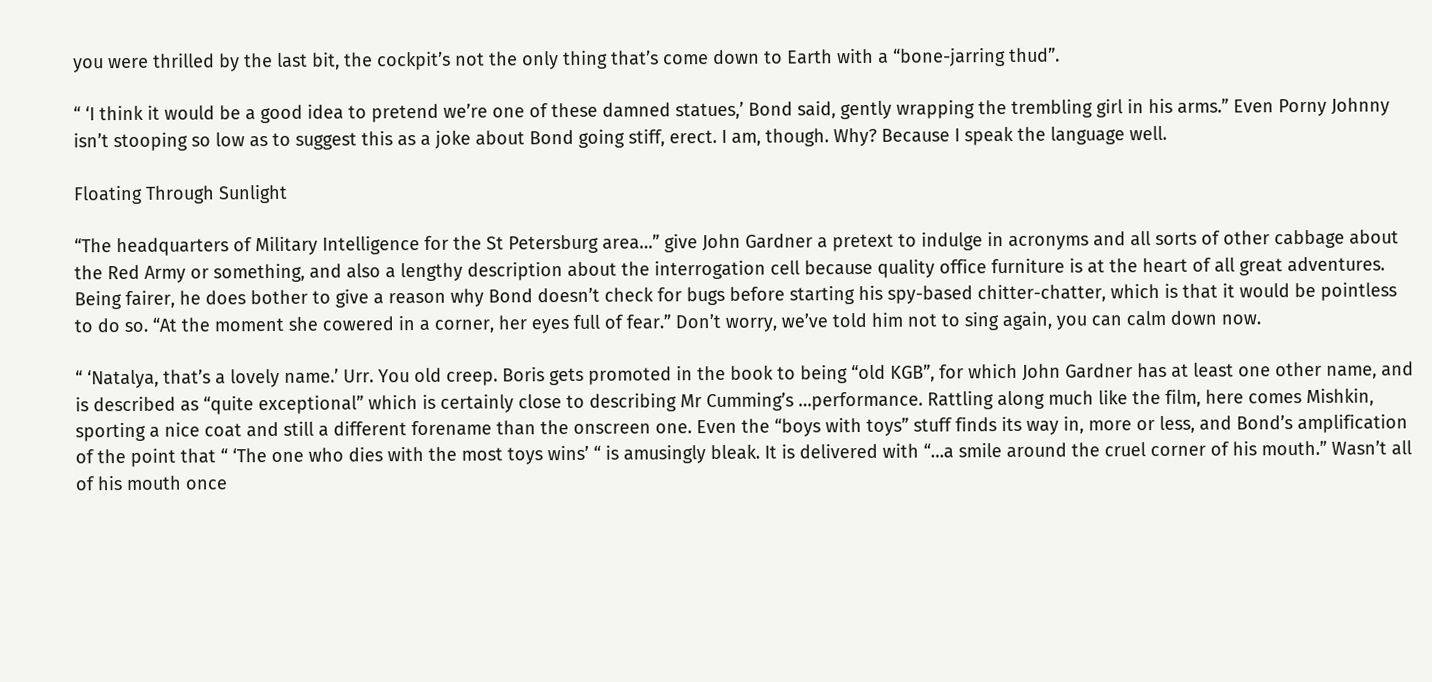you were thrilled by the last bit, the cockpit’s not the only thing that’s come down to Earth with a “bone-jarring thud”.

“ ‘I think it would be a good idea to pretend we’re one of these damned statues,’ Bond said, gently wrapping the trembling girl in his arms.” Even Porny Johnny isn’t stooping so low as to suggest this as a joke about Bond going stiff, erect. I am, though. Why? Because I speak the language well.

Floating Through Sunlight

“The headquarters of Military Intelligence for the St Petersburg area…” give John Gardner a pretext to indulge in acronyms and all sorts of other cabbage about the Red Army or something, and also a lengthy description about the interrogation cell because quality office furniture is at the heart of all great adventures. Being fairer, he does bother to give a reason why Bond doesn’t check for bugs before starting his spy-based chitter-chatter, which is that it would be pointless to do so. “At the moment she cowered in a corner, her eyes full of fear.” Don’t worry, we’ve told him not to sing again, you can calm down now.

“ ‘Natalya, that’s a lovely name.’ Urr. You old creep. Boris gets promoted in the book to being “old KGB”, for which John Gardner has at least one other name, and is described as “quite exceptional” which is certainly close to describing Mr Cumming’s …performance. Rattling along much like the film, here comes Mishkin, sporting a nice coat and still a different forename than the onscreen one. Even the “boys with toys” stuff finds its way in, more or less, and Bond’s amplification of the point that “ ‘The one who dies with the most toys wins’ “ is amusingly bleak. It is delivered with “…a smile around the cruel corner of his mouth.” Wasn’t all of his mouth once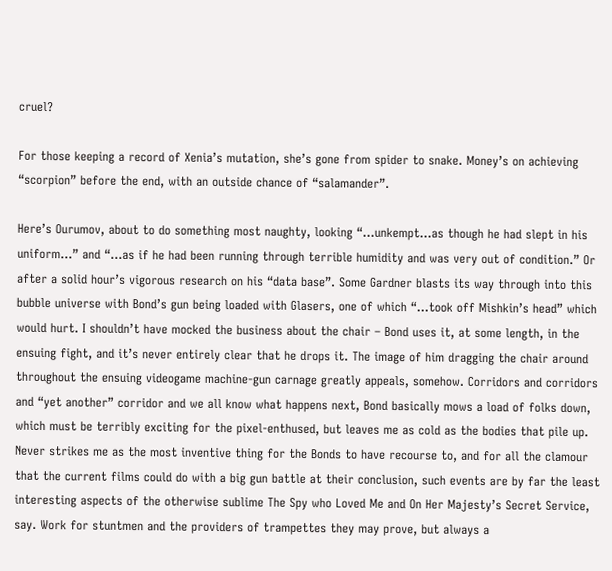cruel?

For those keeping a record of Xenia’s mutation, she’s gone from spider to snake. Money’s on achieving “scorpion” before the end, with an outside chance of “salamander”.

Here’s Ourumov, about to do something most naughty, looking “…unkempt…as though he had slept in his uniform…” and “…as if he had been running through terrible humidity and was very out of condition.” Or after a solid hour’s vigorous research on his “data base”. Some Gardner blasts its way through into this bubble universe with Bond’s gun being loaded with Glasers, one of which “…took off Mishkin’s head” which would hurt. I shouldn’t have mocked the business about the chair – Bond uses it, at some length, in the ensuing fight, and it’s never entirely clear that he drops it. The image of him dragging the chair around throughout the ensuing videogame machine-gun carnage greatly appeals, somehow. Corridors and corridors and “yet another” corridor and we all know what happens next, Bond basically mows a load of folks down, which must be terribly exciting for the pixel-enthused, but leaves me as cold as the bodies that pile up. Never strikes me as the most inventive thing for the Bonds to have recourse to, and for all the clamour that the current films could do with a big gun battle at their conclusion, such events are by far the least interesting aspects of the otherwise sublime The Spy who Loved Me and On Her Majesty’s Secret Service, say. Work for stuntmen and the providers of trampettes they may prove, but always a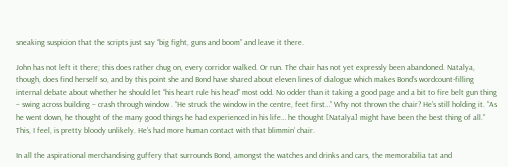sneaking suspicion that the scripts just say “big fight, guns and boom” and leave it there.

John has not left it there; this does rather chug on, every corridor walked. Or run. The chair has not yet expressly been abandoned. Natalya, though, does find herself so, and by this point she and Bond have shared about eleven lines of dialogue which makes Bond’s wordcount-filling internal debate about whether he should let “his heart rule his head” most odd. No odder than it taking a good page and a bit to fire belt gun thing – swing across building – crash through window . “He struck the window in the centre, feet first…” Why not thrown the chair? He’s still holding it. “As he went down, he thought of the many good things he had experienced in his life… he thought [Natalya] might have been the best thing of all.” This, I feel, is pretty bloody unlikely. He’s had more human contact with that blimmin’ chair.

In all the aspirational merchandising guffery that surrounds Bond, amongst the watches and drinks and cars, the memorabilia tat and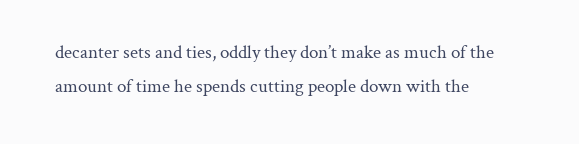decanter sets and ties, oddly they don’t make as much of the amount of time he spends cutting people down with the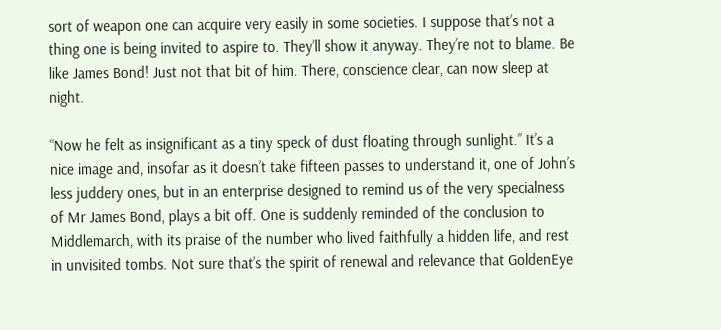sort of weapon one can acquire very easily in some societies. I suppose that’s not a thing one is being invited to aspire to. They’ll show it anyway. They’re not to blame. Be like James Bond! Just not that bit of him. There, conscience clear, can now sleep at night.

“Now he felt as insignificant as a tiny speck of dust floating through sunlight.” It’s a nice image and, insofar as it doesn’t take fifteen passes to understand it, one of John’s less juddery ones, but in an enterprise designed to remind us of the very specialness of Mr James Bond, plays a bit off. One is suddenly reminded of the conclusion to Middlemarch, with its praise of the number who lived faithfully a hidden life, and rest in unvisited tombs. Not sure that’s the spirit of renewal and relevance that GoldenEye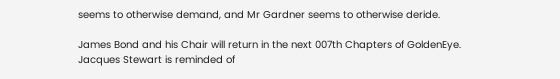seems to otherwise demand, and Mr Gardner seems to otherwise deride.

James Bond and his Chair will return in the next 007th Chapters of GoldenEye. Jacques Stewart is reminded of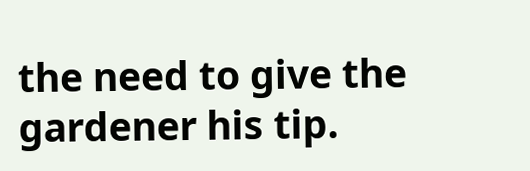the need to give the gardener his tip.